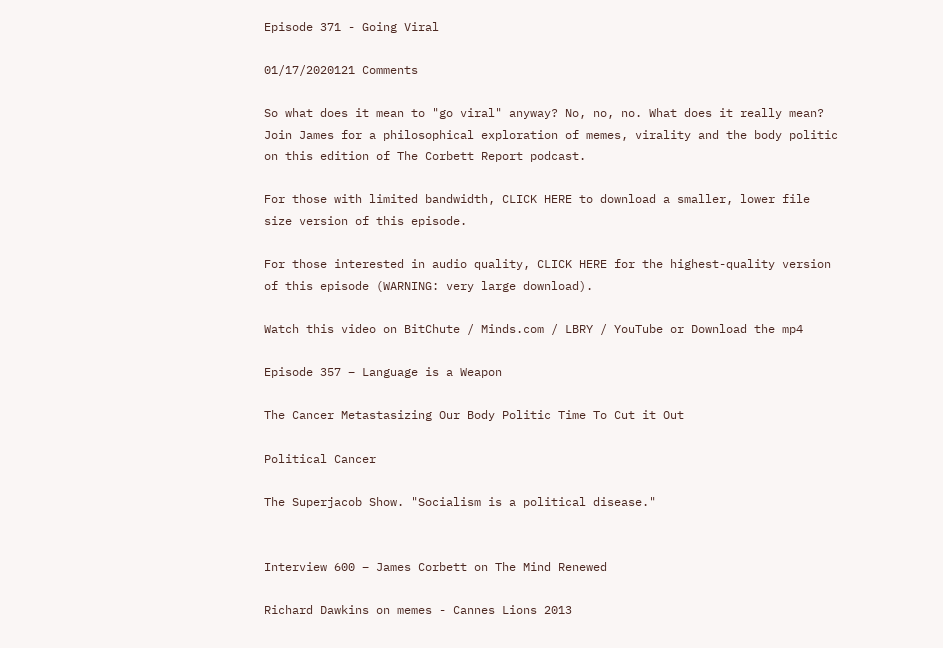Episode 371 - Going Viral

01/17/2020121 Comments

So what does it mean to "go viral" anyway? No, no, no. What does it really mean? Join James for a philosophical exploration of memes, virality and the body politic on this edition of The Corbett Report podcast.

For those with limited bandwidth, CLICK HERE to download a smaller, lower file size version of this episode.

For those interested in audio quality, CLICK HERE for the highest-quality version of this episode (WARNING: very large download).

Watch this video on BitChute / Minds.com / LBRY / YouTube or Download the mp4

Episode 357 – Language is a Weapon

The Cancer Metastasizing Our Body Politic Time To Cut it Out

Political Cancer

The Superjacob Show. "Socialism is a political disease."


Interview 600 – James Corbett on The Mind Renewed

Richard Dawkins on memes - Cannes Lions 2013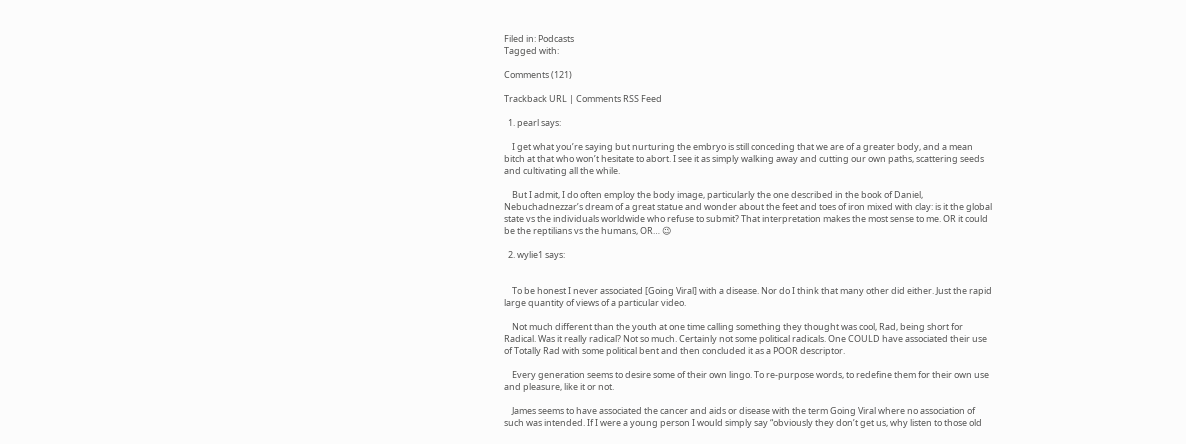Filed in: Podcasts
Tagged with:

Comments (121)

Trackback URL | Comments RSS Feed

  1. pearl says:

    I get what you’re saying but nurturing the embryo is still conceding that we are of a greater body, and a mean bitch at that who won’t hesitate to abort. I see it as simply walking away and cutting our own paths, scattering seeds and cultivating all the while.

    But I admit, I do often employ the body image, particularly the one described in the book of Daniel, Nebuchadnezzar’s dream of a great statue and wonder about the feet and toes of iron mixed with clay: is it the global state vs the individuals worldwide who refuse to submit? That interpretation makes the most sense to me. OR it could be the reptilians vs the humans, OR… 😉

  2. wylie1 says:


    To be honest I never associated [Going Viral] with a disease. Nor do I think that many other did either. Just the rapid large quantity of views of a particular video.

    Not much different than the youth at one time calling something they thought was cool, Rad, being short for Radical. Was it really radical? Not so much. Certainly not some political radicals. One COULD have associated their use of Totally Rad with some political bent and then concluded it as a POOR descriptor.

    Every generation seems to desire some of their own lingo. To re-purpose words, to redefine them for their own use and pleasure, like it or not.

    James seems to have associated the cancer and aids or disease with the term Going Viral where no association of such was intended. If I were a young person I would simply say “obviously they don’t get us, why listen to those old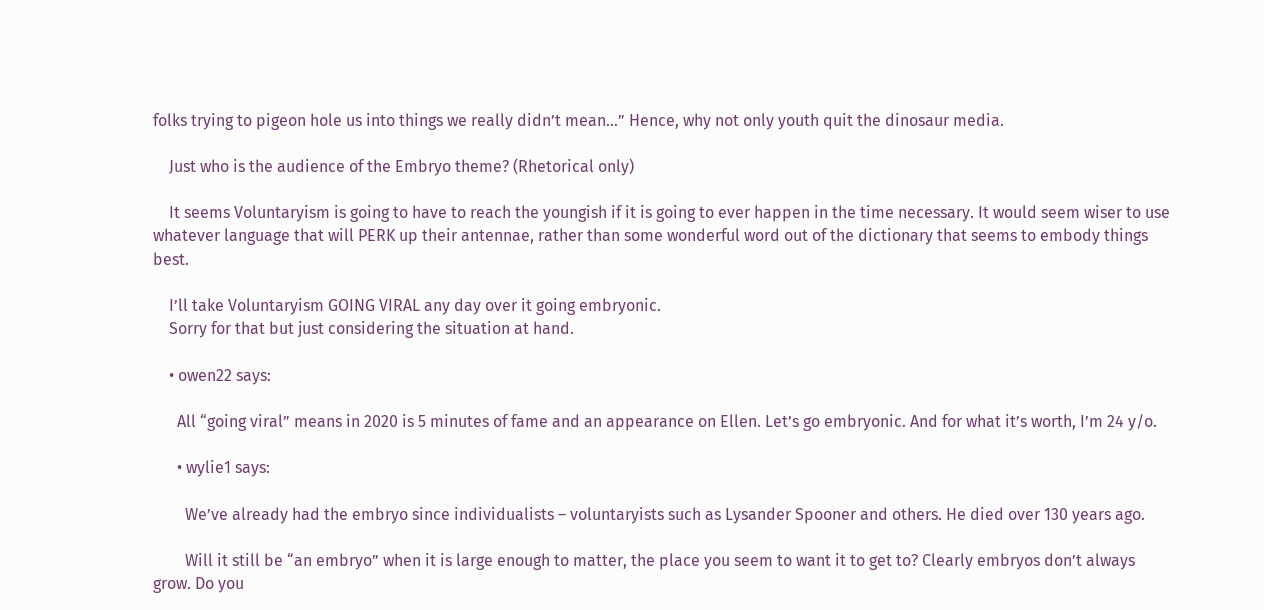folks trying to pigeon hole us into things we really didn’t mean…” Hence, why not only youth quit the dinosaur media.

    Just who is the audience of the Embryo theme? (Rhetorical only)

    It seems Voluntaryism is going to have to reach the youngish if it is going to ever happen in the time necessary. It would seem wiser to use whatever language that will PERK up their antennae, rather than some wonderful word out of the dictionary that seems to embody things best.

    I’ll take Voluntaryism GOING VIRAL any day over it going embryonic.
    Sorry for that but just considering the situation at hand.

    • owen22 says:

      All “going viral” means in 2020 is 5 minutes of fame and an appearance on Ellen. Let’s go embryonic. And for what it’s worth, I’m 24 y/o.

      • wylie1 says:

        We’ve already had the embryo since individualists – voluntaryists such as Lysander Spooner and others. He died over 130 years ago.

        Will it still be “an embryo” when it is large enough to matter, the place you seem to want it to get to? Clearly embryos don’t always grow. Do you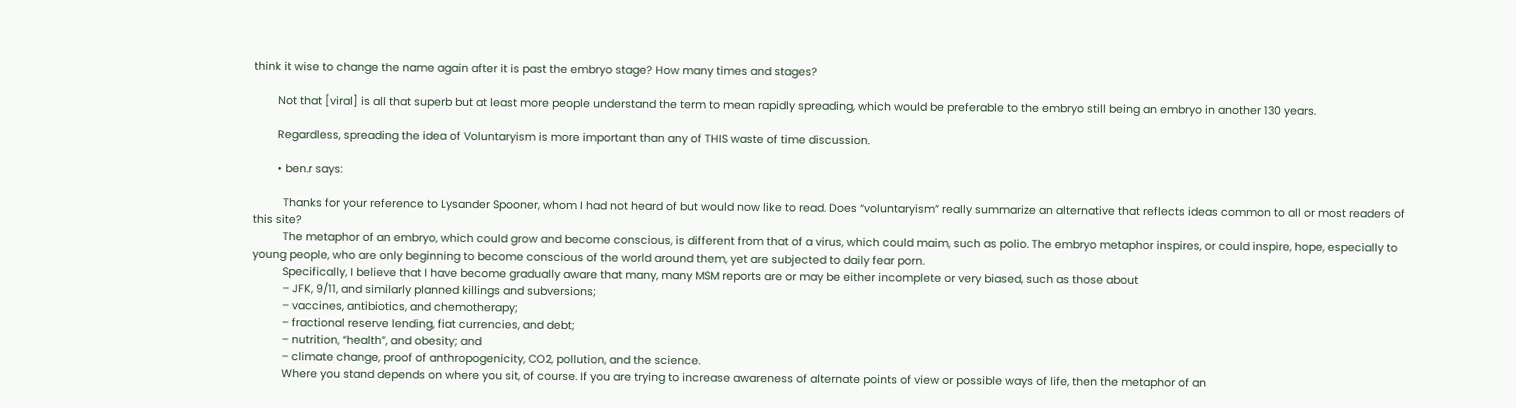think it wise to change the name again after it is past the embryo stage? How many times and stages?

        Not that [viral] is all that superb but at least more people understand the term to mean rapidly spreading, which would be preferable to the embryo still being an embryo in another 130 years.

        Regardless, spreading the idea of Voluntaryism is more important than any of THIS waste of time discussion.

        • ben.r says:

          Thanks for your reference to Lysander Spooner, whom I had not heard of but would now like to read. Does “voluntaryism” really summarize an alternative that reflects ideas common to all or most readers of this site?
          The metaphor of an embryo, which could grow and become conscious, is different from that of a virus, which could maim, such as polio. The embryo metaphor inspires, or could inspire, hope, especially to young people, who are only beginning to become conscious of the world around them, yet are subjected to daily fear porn.
          Specifically, I believe that I have become gradually aware that many, many MSM reports are or may be either incomplete or very biased, such as those about
          – JFK, 9/11, and similarly planned killings and subversions;
          – vaccines, antibiotics, and chemotherapy;
          – fractional reserve lending, fiat currencies, and debt;
          – nutrition, “health”, and obesity; and
          – climate change, proof of anthropogenicity, CO2, pollution, and the science.
          Where you stand depends on where you sit, of course. If you are trying to increase awareness of alternate points of view or possible ways of life, then the metaphor of an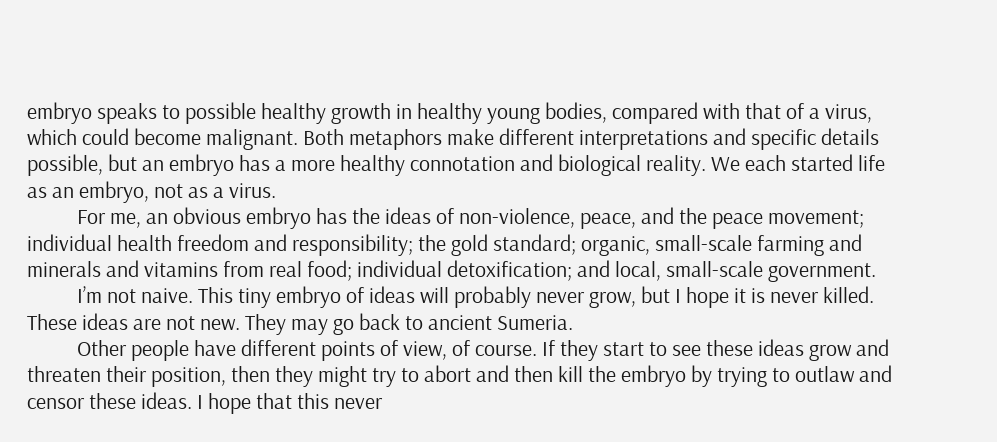embryo speaks to possible healthy growth in healthy young bodies, compared with that of a virus, which could become malignant. Both metaphors make different interpretations and specific details possible, but an embryo has a more healthy connotation and biological reality. We each started life as an embryo, not as a virus.
          For me, an obvious embryo has the ideas of non-violence, peace, and the peace movement; individual health freedom and responsibility; the gold standard; organic, small-scale farming and minerals and vitamins from real food; individual detoxification; and local, small-scale government.
          I’m not naive. This tiny embryo of ideas will probably never grow, but I hope it is never killed. These ideas are not new. They may go back to ancient Sumeria.
          Other people have different points of view, of course. If they start to see these ideas grow and threaten their position, then they might try to abort and then kill the embryo by trying to outlaw and censor these ideas. I hope that this never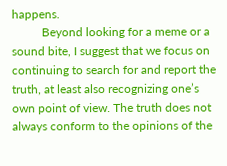happens.
          Beyond looking for a meme or a sound bite, I suggest that we focus on continuing to search for and report the truth, at least also recognizing one’s own point of view. The truth does not always conform to the opinions of the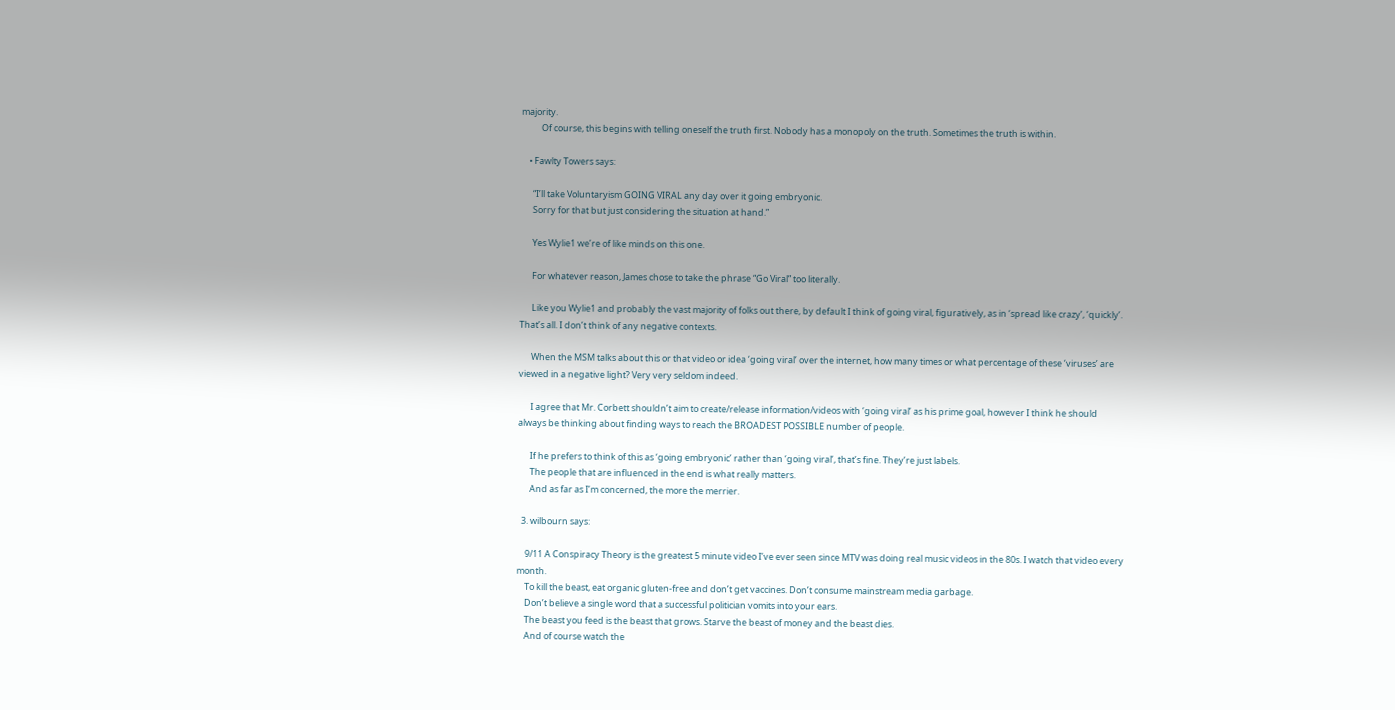majority.
          Of course, this begins with telling oneself the truth first. Nobody has a monopoly on the truth. Sometimes the truth is within.

    • Fawlty Towers says:

      “I’ll take Voluntaryism GOING VIRAL any day over it going embryonic.
      Sorry for that but just considering the situation at hand.”

      Yes Wylie1 we’re of like minds on this one.

      For whatever reason, James chose to take the phrase “Go Viral” too literally.

      Like you Wylie1 and probably the vast majority of folks out there, by default I think of going viral, figuratively, as in ‘spread like crazy’, ‘quickly’. That’s all. I don’t think of any negative contexts.

      When the MSM talks about this or that video or idea ‘going viral’ over the internet, how many times or what percentage of these ‘viruses’ are viewed in a negative light? Very very seldom indeed.

      I agree that Mr. Corbett shouldn’t aim to create/release information/videos with ‘going viral’ as his prime goal, however I think he should always be thinking about finding ways to reach the BROADEST POSSIBLE number of people.

      If he prefers to think of this as ‘going embryonic’ rather than ‘going viral’, that’s fine. They’re just labels.
      The people that are influenced in the end is what really matters.
      And as far as I’m concerned, the more the merrier.

  3. wilbourn says:

    9/11 A Conspiracy Theory is the greatest 5 minute video I’ve ever seen since MTV was doing real music videos in the 80s. I watch that video every month.
    To kill the beast, eat organic gluten-free and don’t get vaccines. Don’t consume mainstream media garbage.
    Don’t believe a single word that a successful politician vomits into your ears.
    The beast you feed is the beast that grows. Starve the beast of money and the beast dies.
    And of course watch the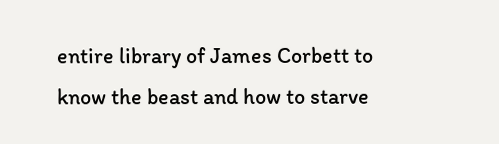entire library of James Corbett to know the beast and how to starve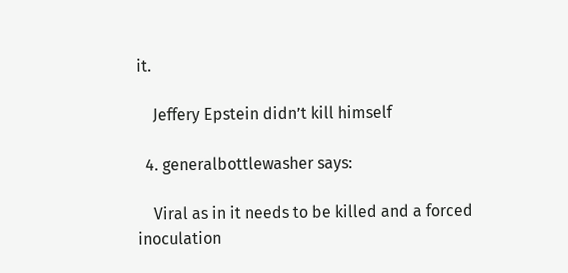it.

    Jeffery Epstein didn’t kill himself

  4. generalbottlewasher says:

    Viral as in it needs to be killed and a forced inoculation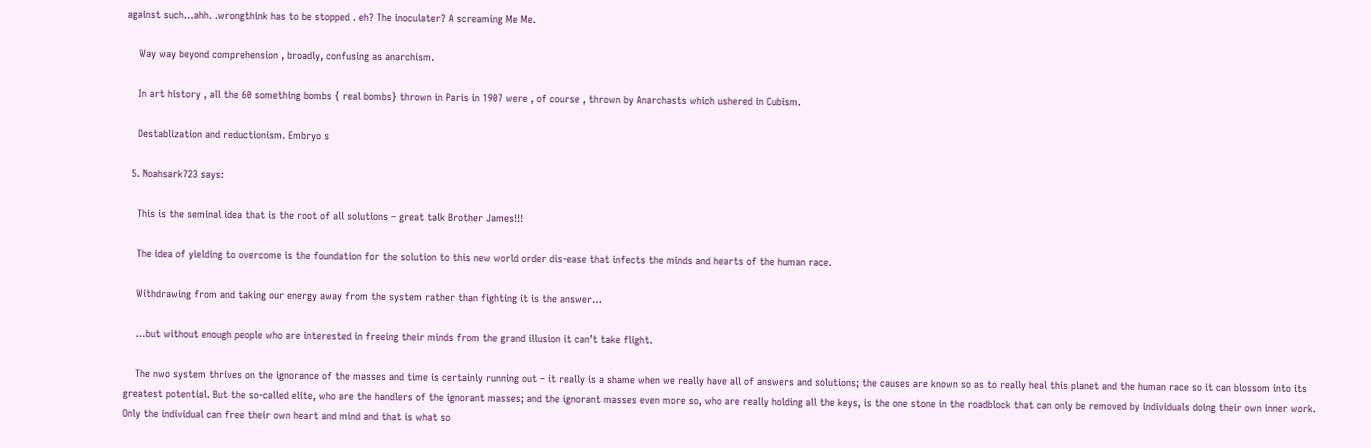against such…ahh. .wrongthink has to be stopped . eh? The inoculater? A screaming Me Me.

    Way way beyond comprehension , broadly, confusing as anarchism.

    In art history , all the 60 something bombs { real bombs} thrown in Paris in 1907 were , of course , thrown by Anarchasts which ushered in Cubism.

    Destablization and reductionism. Embryo s

  5. Noahsark723 says:

    This is the seminal idea that is the root of all solutions – great talk Brother James!!!

    The idea of yielding to overcome is the foundation for the solution to this new world order dis-ease that infects the minds and hearts of the human race.

    Withdrawing from and taking our energy away from the system rather than fighting it is the answer…

    …but without enough people who are interested in freeing their minds from the grand illusion it can’t take flight.

    The nwo system thrives on the ignorance of the masses and time is certainly running out – it really is a shame when we really have all of answers and solutions; the causes are known so as to really heal this planet and the human race so it can blossom into its greatest potential. But the so-called elite, who are the handlers of the ignorant masses; and the ignorant masses even more so, who are really holding all the keys, is the one stone in the roadblock that can only be removed by individuals doing their own inner work. Only the individual can free their own heart and mind and that is what so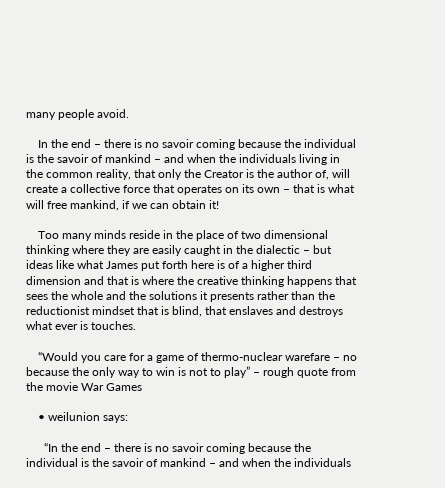many people avoid.

    In the end – there is no savoir coming because the individual is the savoir of mankind – and when the individuals living in the common reality, that only the Creator is the author of, will create a collective force that operates on its own – that is what will free mankind, if we can obtain it!

    Too many minds reside in the place of two dimensional thinking where they are easily caught in the dialectic – but ideas like what James put forth here is of a higher third dimension and that is where the creative thinking happens that sees the whole and the solutions it presents rather than the reductionist mindset that is blind, that enslaves and destroys what ever is touches.

    “Would you care for a game of thermo-nuclear warefare – no because the only way to win is not to play” – rough quote from the movie War Games

    • weilunion says:

      “In the end – there is no savoir coming because the individual is the savoir of mankind – and when the individuals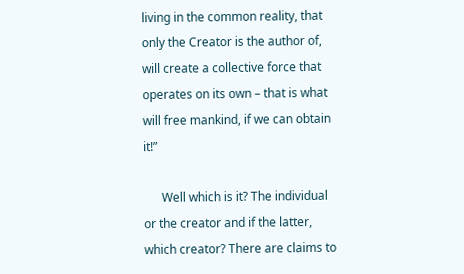living in the common reality, that only the Creator is the author of, will create a collective force that operates on its own – that is what will free mankind, if we can obtain it!”

      Well which is it? The individual or the creator and if the latter, which creator? There are claims to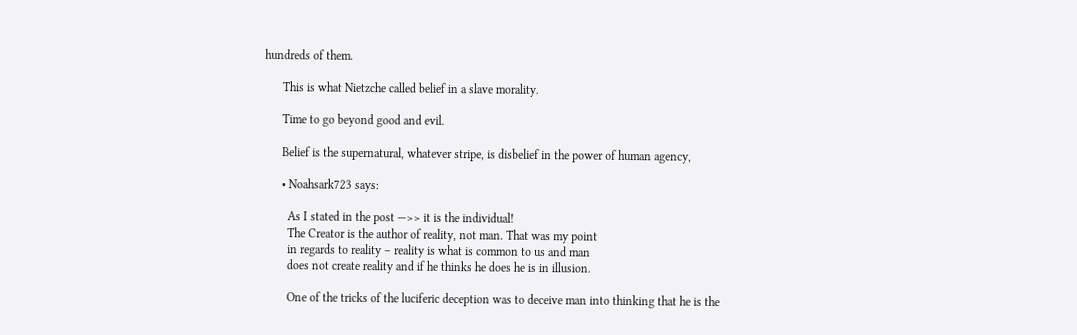hundreds of them.

      This is what Nietzche called belief in a slave morality.

      Time to go beyond good and evil.

      Belief is the supernatural, whatever stripe, is disbelief in the power of human agency,

      • Noahsark723 says:

        As I stated in the post —>> it is the individual!
        The Creator is the author of reality, not man. That was my point
        in regards to reality – reality is what is common to us and man
        does not create reality and if he thinks he does he is in illusion.

        One of the tricks of the luciferic deception was to deceive man into thinking that he is the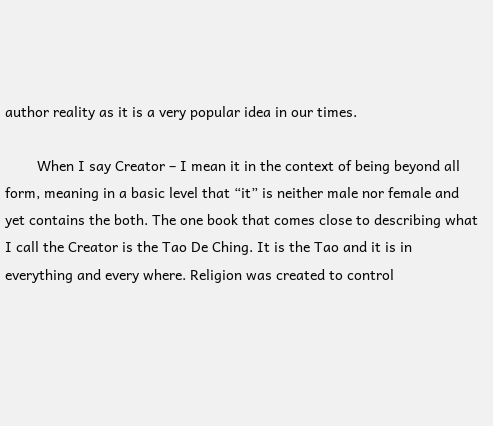author reality as it is a very popular idea in our times.

        When I say Creator – I mean it in the context of being beyond all form, meaning in a basic level that “it” is neither male nor female and yet contains the both. The one book that comes close to describing what I call the Creator is the Tao De Ching. It is the Tao and it is in everything and every where. Religion was created to control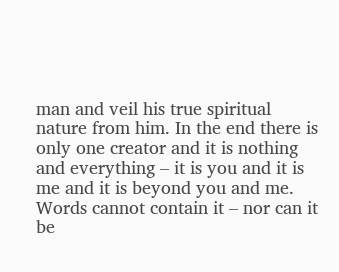man and veil his true spiritual nature from him. In the end there is only one creator and it is nothing and everything – it is you and it is me and it is beyond you and me. Words cannot contain it – nor can it be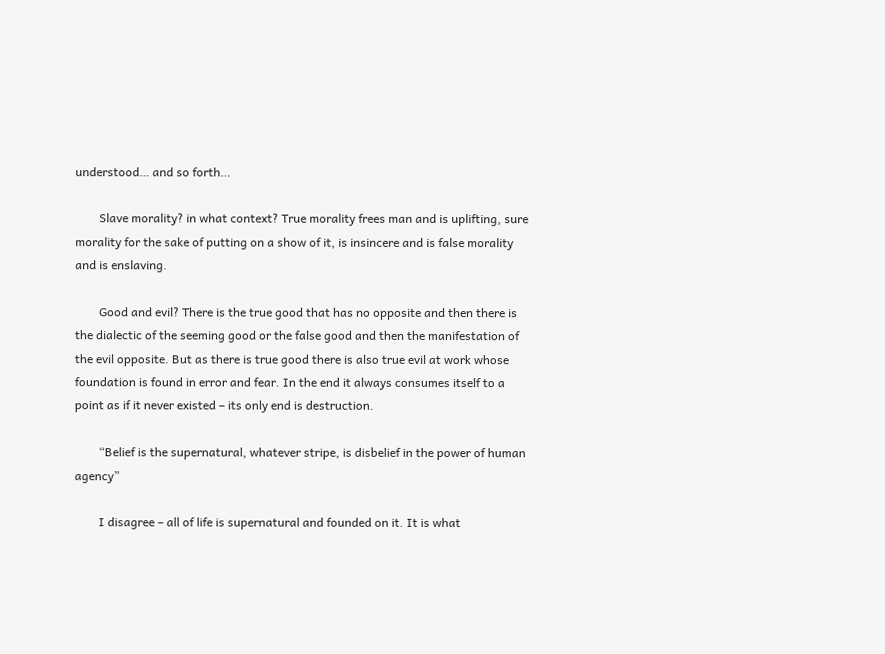understood… and so forth…

        Slave morality? in what context? True morality frees man and is uplifting, sure morality for the sake of putting on a show of it, is insincere and is false morality and is enslaving.

        Good and evil? There is the true good that has no opposite and then there is the dialectic of the seeming good or the false good and then the manifestation of the evil opposite. But as there is true good there is also true evil at work whose foundation is found in error and fear. In the end it always consumes itself to a point as if it never existed – its only end is destruction.

        “Belief is the supernatural, whatever stripe, is disbelief in the power of human agency”

        I disagree – all of life is supernatural and founded on it. It is what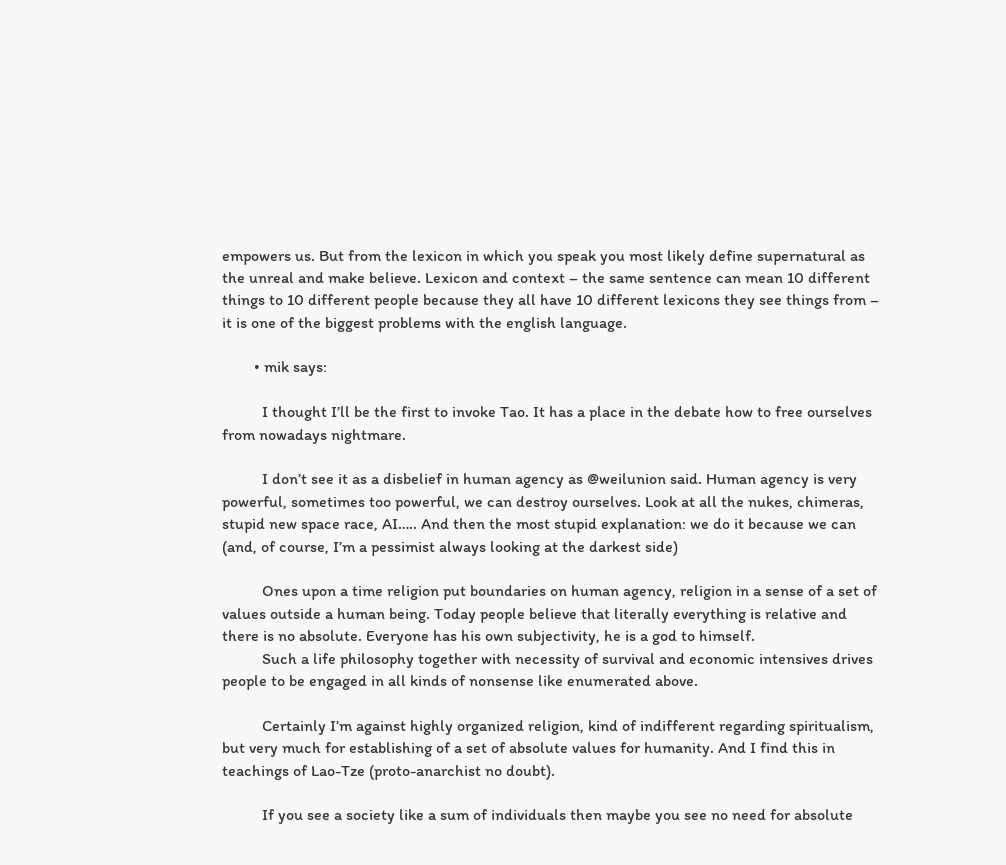empowers us. But from the lexicon in which you speak you most likely define supernatural as the unreal and make believe. Lexicon and context – the same sentence can mean 10 different things to 10 different people because they all have 10 different lexicons they see things from – it is one of the biggest problems with the english language.

        • mik says:

          I thought I’ll be the first to invoke Tao. It has a place in the debate how to free ourselves from nowadays nightmare.

          I don’t see it as a disbelief in human agency as @weilunion said. Human agency is very powerful, sometimes too powerful, we can destroy ourselves. Look at all the nukes, chimeras, stupid new space race, AI….. And then the most stupid explanation: we do it because we can (and, of course, I’m a pessimist always looking at the darkest side)

          Ones upon a time religion put boundaries on human agency, religion in a sense of a set of values outside a human being. Today people believe that literally everything is relative and there is no absolute. Everyone has his own subjectivity, he is a god to himself.
          Such a life philosophy together with necessity of survival and economic intensives drives people to be engaged in all kinds of nonsense like enumerated above.

          Certainly I’m against highly organized religion, kind of indifferent regarding spiritualism, but very much for establishing of a set of absolute values for humanity. And I find this in teachings of Lao-Tze (proto-anarchist no doubt).

          If you see a society like a sum of individuals then maybe you see no need for absolute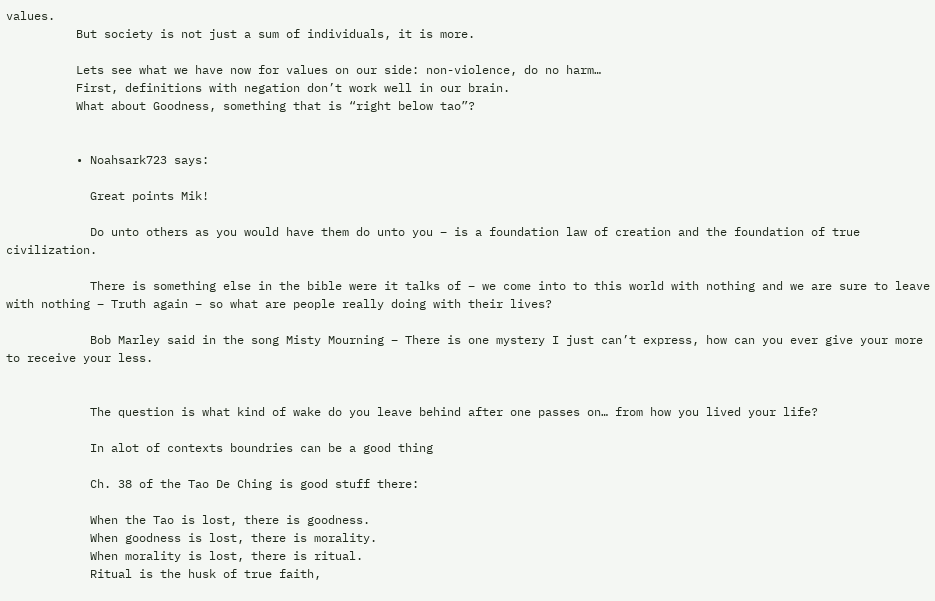values.
          But society is not just a sum of individuals, it is more.

          Lets see what we have now for values on our side: non-violence, do no harm…
          First, definitions with negation don’t work well in our brain.
          What about Goodness, something that is “right below tao”?


          • Noahsark723 says:

            Great points Mik!

            Do unto others as you would have them do unto you – is a foundation law of creation and the foundation of true civilization.

            There is something else in the bible were it talks of – we come into to this world with nothing and we are sure to leave with nothing – Truth again – so what are people really doing with their lives?

            Bob Marley said in the song Misty Mourning – There is one mystery I just can’t express, how can you ever give your more to receive your less.


            The question is what kind of wake do you leave behind after one passes on… from how you lived your life?

            In alot of contexts boundries can be a good thing

            Ch. 38 of the Tao De Ching is good stuff there:

            When the Tao is lost, there is goodness.
            When goodness is lost, there is morality.
            When morality is lost, there is ritual.
            Ritual is the husk of true faith,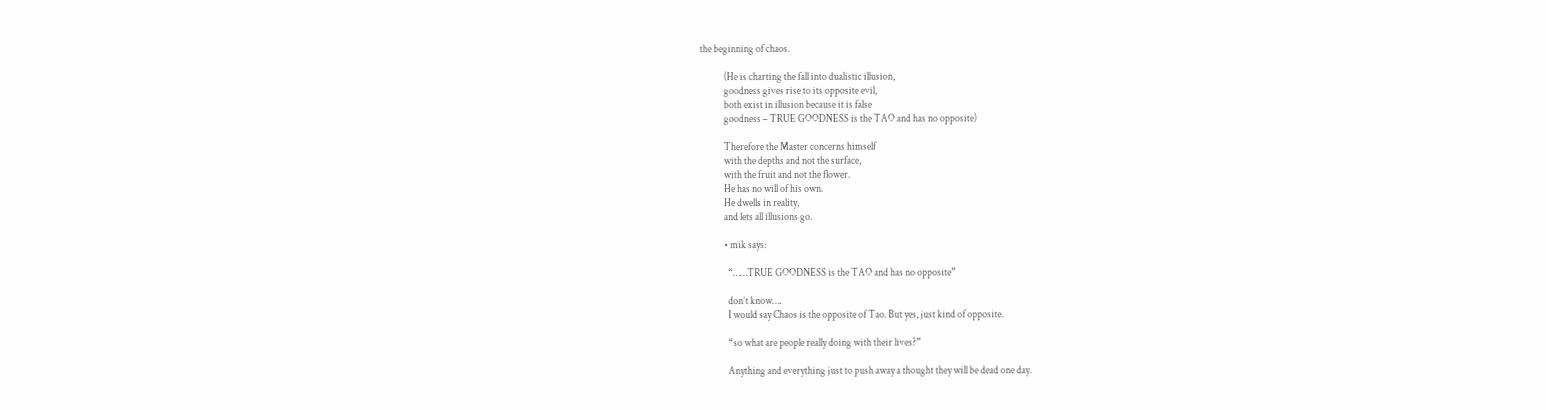the beginning of chaos.

            (He is charting the fall into dualistic illusion,
            goodness gives rise to its opposite evil,
            both exist in illusion because it is false
            goodness – TRUE GOODNESS is the TAO and has no opposite)

            Therefore the Master concerns himself
            with the depths and not the surface,
            with the fruit and not the flower.
            He has no will of his own.
            He dwells in reality,
            and lets all illusions go.

            • mik says:

              “……TRUE GOODNESS is the TAO and has no opposite”

              don’t know….
              I would say Chaos is the opposite of Tao. But yes, just kind of opposite.

              “so what are people really doing with their lives?”

              Anything and everything just to push away a thought they will be dead one day.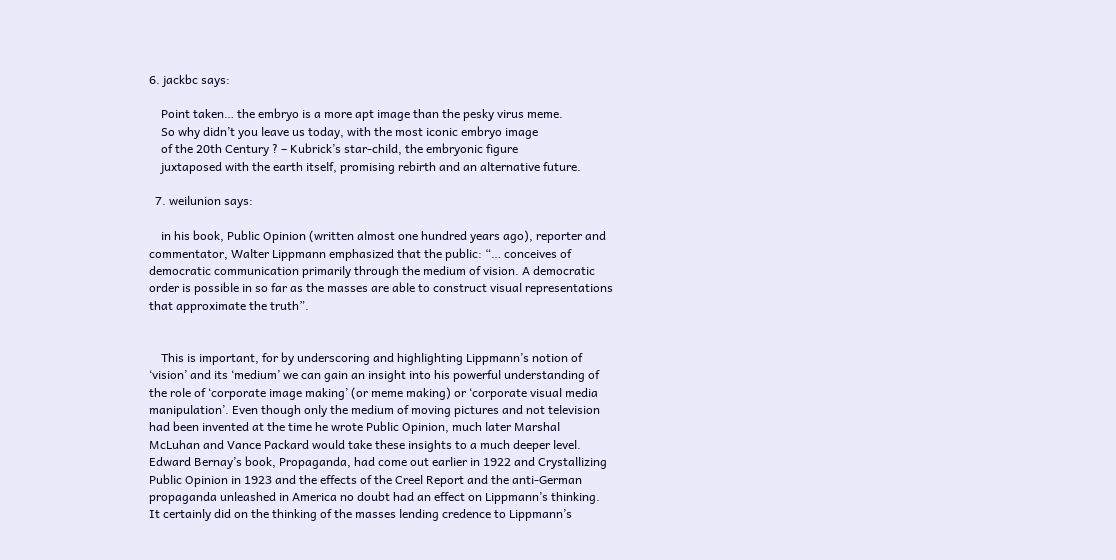6. jackbc says:

    Point taken… the embryo is a more apt image than the pesky virus meme.
    So why didn’t you leave us today, with the most iconic embryo image
    of the 20th Century ? – Kubrick’s star-child, the embryonic figure
    juxtaposed with the earth itself, promising rebirth and an alternative future.

  7. weilunion says:

    in his book, Public Opinion (written almost one hundred years ago), reporter and commentator, Walter Lippmann emphasized that the public: “… conceives of democratic communication primarily through the medium of vision. A democratic order is possible in so far as the masses are able to construct visual representations that approximate the truth”.


    This is important, for by underscoring and highlighting Lippmann’s notion of ‘vision’ and its ‘medium’ we can gain an insight into his powerful understanding of the role of ‘corporate image making’ (or meme making) or ‘corporate visual media manipulation’. Even though only the medium of moving pictures and not television had been invented at the time he wrote Public Opinion, much later Marshal McLuhan and Vance Packard would take these insights to a much deeper level. Edward Bernay’s book, Propaganda, had come out earlier in 1922 and Crystallizing Public Opinion in 1923 and the effects of the Creel Report and the anti-German propaganda unleashed in America no doubt had an effect on Lippmann’s thinking. It certainly did on the thinking of the masses lending credence to Lippmann’s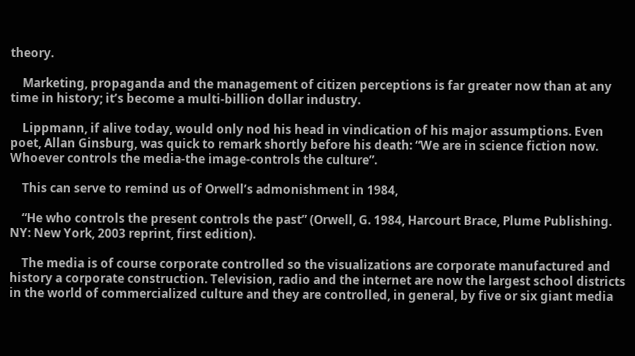theory.

    Marketing, propaganda and the management of citizen perceptions is far greater now than at any time in history; it’s become a multi-billion dollar industry.

    Lippmann, if alive today, would only nod his head in vindication of his major assumptions. Even poet, Allan Ginsburg, was quick to remark shortly before his death: “We are in science fiction now. Whoever controls the media-the image-controls the culture”.

    This can serve to remind us of Orwell’s admonishment in 1984,

    “He who controls the present controls the past” (Orwell, G. 1984, Harcourt Brace, Plume Publishing. NY: New York, 2003 reprint, first edition).

    The media is of course corporate controlled so the visualizations are corporate manufactured and history a corporate construction. Television, radio and the internet are now the largest school districts in the world of commercialized culture and they are controlled, in general, by five or six giant media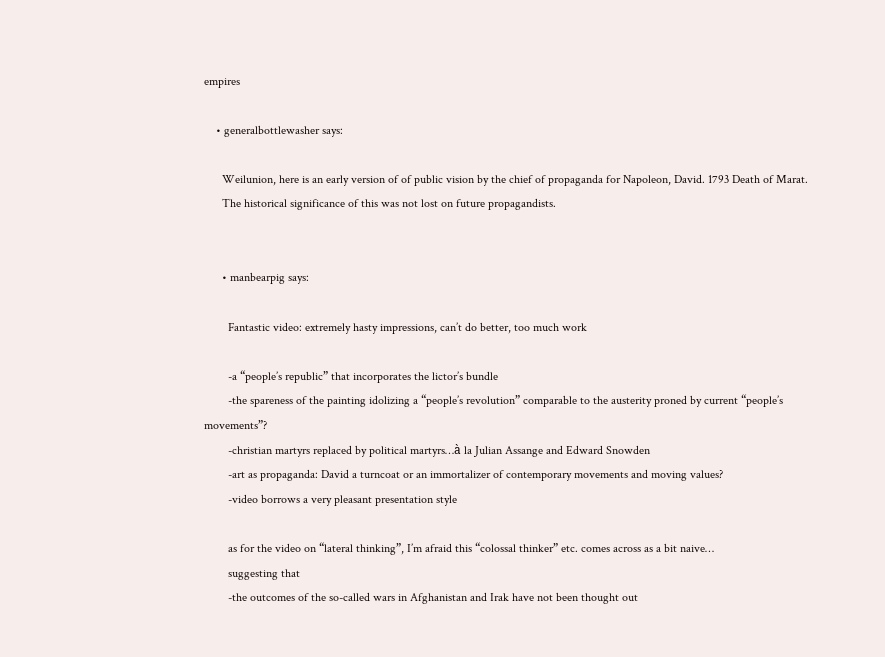empires

    • generalbottlewasher says:

      Weilunion, here is an early version of of public vision by the chief of propaganda for Napoleon, David. 1793 Death of Marat.
      The historical significance of this was not lost on future propagandists.


      • manbearpig says:

        Fantastic video: extremely hasty impressions, can’t do better, too much work

        -a “people’s republic” that incorporates the lictor’s bundle
        -the spareness of the painting idolizing a “people’s revolution” comparable to the austerity proned by current “people’s movements”?
        -christian martyrs replaced by political martyrs…à la Julian Assange and Edward Snowden
        -art as propaganda: David a turncoat or an immortalizer of contemporary movements and moving values?
        -video borrows a very pleasant presentation style

        as for the video on “lateral thinking”, I’m afraid this “colossal thinker” etc. comes across as a bit naive…
        suggesting that
        -the outcomes of the so-called wars in Afghanistan and Irak have not been thought out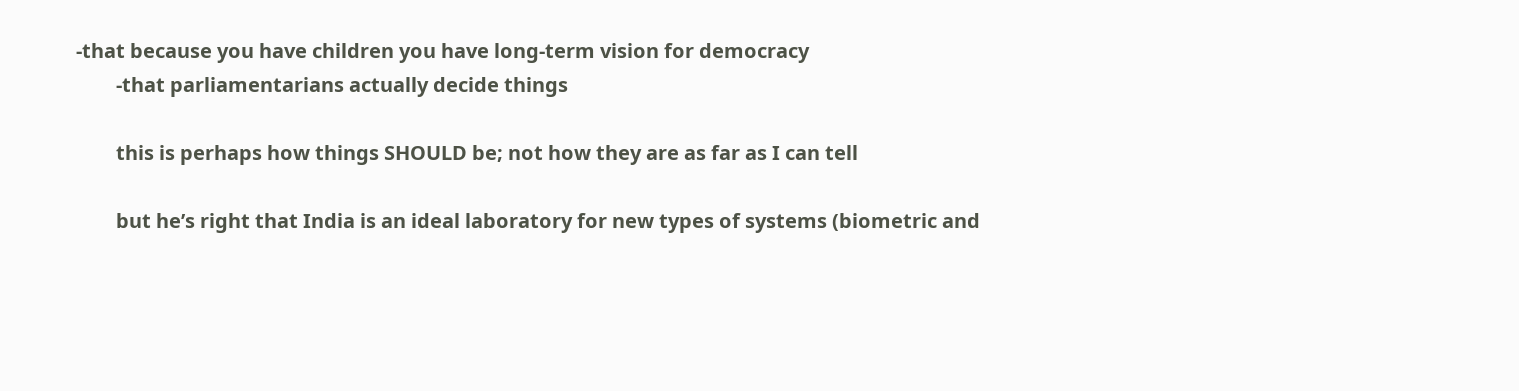-that because you have children you have long-term vision for democracy
        -that parliamentarians actually decide things

        this is perhaps how things SHOULD be; not how they are as far as I can tell

        but he’s right that India is an ideal laboratory for new types of systems (biometric and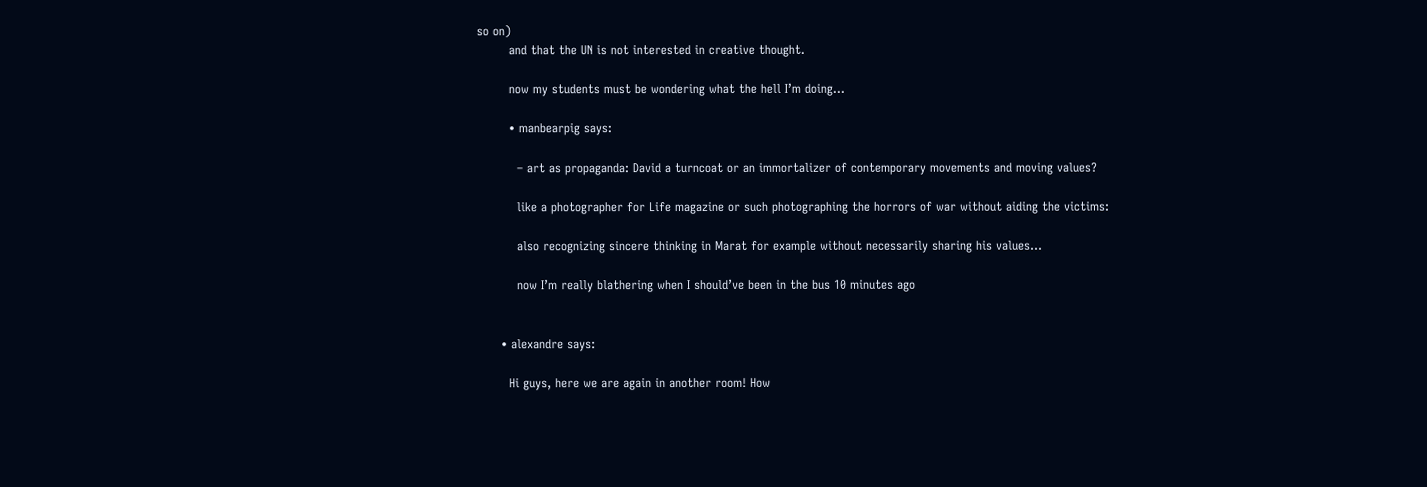so on)
        and that the UN is not interested in creative thought.

        now my students must be wondering what the hell I’m doing…

        • manbearpig says:

          – art as propaganda: David a turncoat or an immortalizer of contemporary movements and moving values?

          like a photographer for Life magazine or such photographing the horrors of war without aiding the victims:

          also recognizing sincere thinking in Marat for example without necessarily sharing his values…

          now I’m really blathering when I should’ve been in the bus 10 minutes ago


      • alexandre says:

        Hi guys, here we are again in another room! How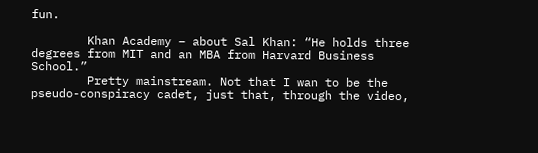fun.

        Khan Academy – about Sal Khan: “He holds three degrees from MIT and an MBA from Harvard Business School.”
        Pretty mainstream. Not that I wan to be the pseudo-conspiracy cadet, just that, through the video,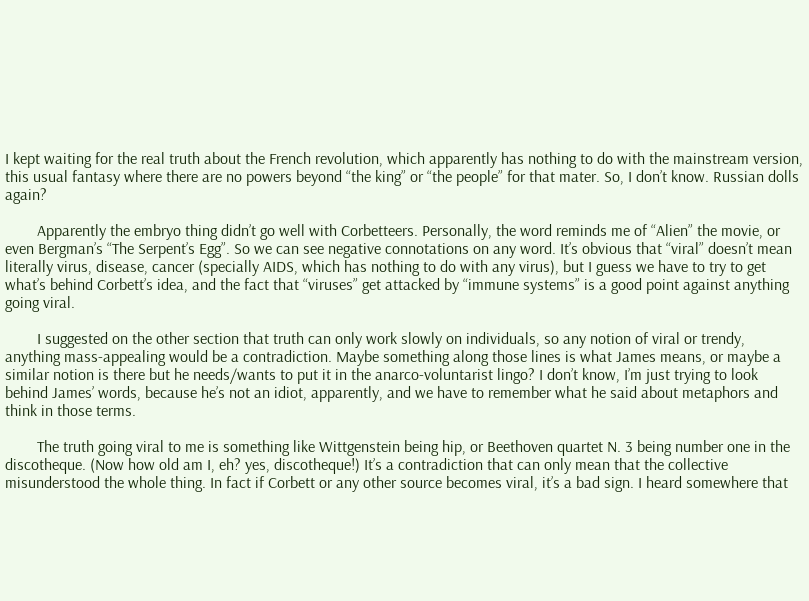I kept waiting for the real truth about the French revolution, which apparently has nothing to do with the mainstream version, this usual fantasy where there are no powers beyond “the king” or “the people” for that mater. So, I don’t know. Russian dolls again?

        Apparently the embryo thing didn’t go well with Corbetteers. Personally, the word reminds me of “Alien” the movie, or even Bergman’s “The Serpent’s Egg”. So we can see negative connotations on any word. It’s obvious that “viral” doesn’t mean literally virus, disease, cancer (specially AIDS, which has nothing to do with any virus), but I guess we have to try to get what’s behind Corbett’s idea, and the fact that “viruses” get attacked by “immune systems” is a good point against anything going viral.

        I suggested on the other section that truth can only work slowly on individuals, so any notion of viral or trendy, anything mass-appealing would be a contradiction. Maybe something along those lines is what James means, or maybe a similar notion is there but he needs/wants to put it in the anarco-voluntarist lingo? I don’t know, I’m just trying to look behind James’ words, because he’s not an idiot, apparently, and we have to remember what he said about metaphors and think in those terms.

        The truth going viral to me is something like Wittgenstein being hip, or Beethoven quartet N. 3 being number one in the discotheque. (Now how old am I, eh? yes, discotheque!) It’s a contradiction that can only mean that the collective misunderstood the whole thing. In fact if Corbett or any other source becomes viral, it’s a bad sign. I heard somewhere that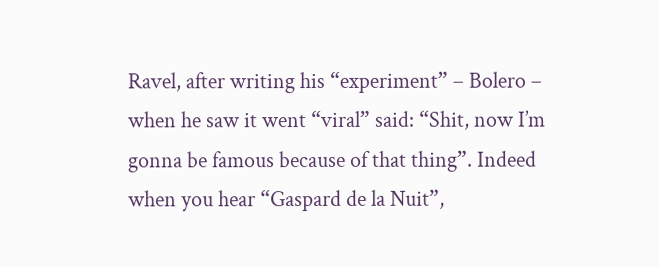Ravel, after writing his “experiment” – Bolero – when he saw it went “viral” said: “Shit, now I’m gonna be famous because of that thing”. Indeed when you hear “Gaspard de la Nuit”,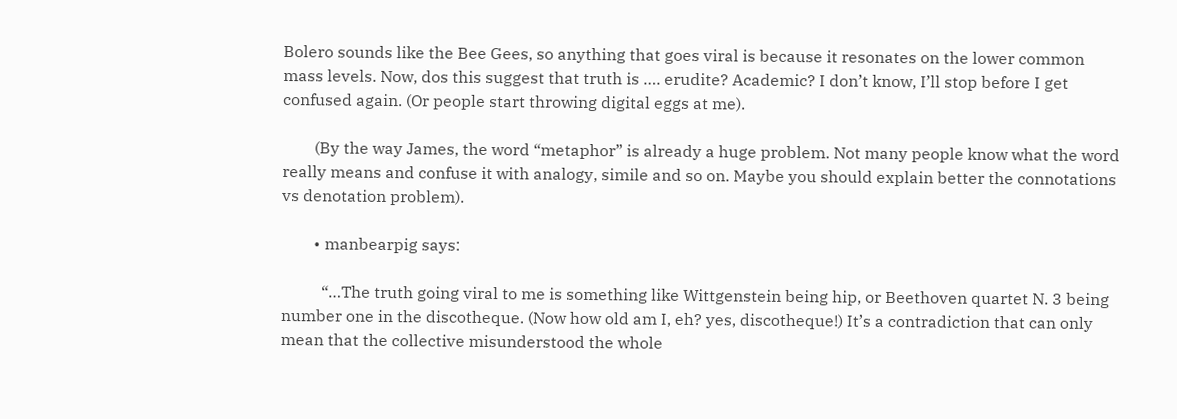Bolero sounds like the Bee Gees, so anything that goes viral is because it resonates on the lower common mass levels. Now, dos this suggest that truth is …. erudite? Academic? I don’t know, I’ll stop before I get confused again. (Or people start throwing digital eggs at me).

        (By the way James, the word “metaphor” is already a huge problem. Not many people know what the word really means and confuse it with analogy, simile and so on. Maybe you should explain better the connotations vs denotation problem).

        • manbearpig says:

          “…The truth going viral to me is something like Wittgenstein being hip, or Beethoven quartet N. 3 being number one in the discotheque. (Now how old am I, eh? yes, discotheque!) It’s a contradiction that can only mean that the collective misunderstood the whole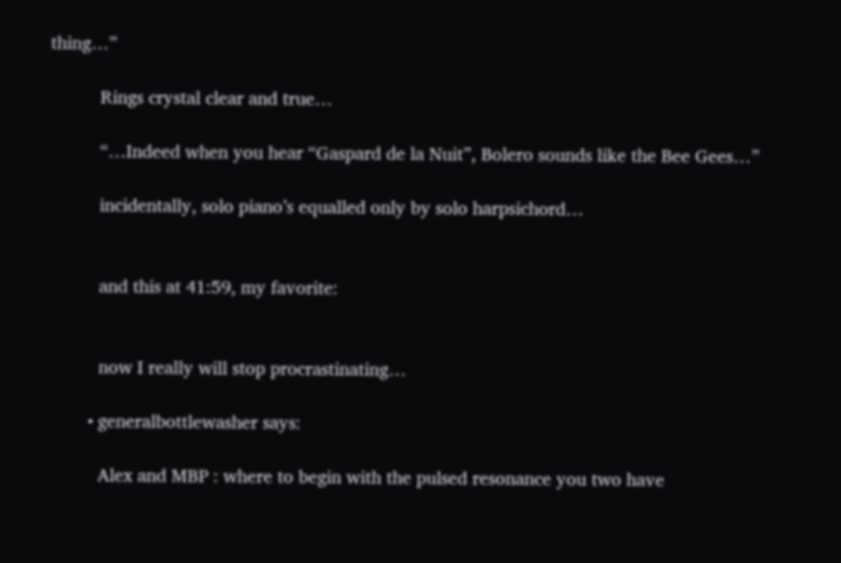thing…”

          Rings crystal clear and true…

          “…Indeed when you hear “Gaspard de la Nuit”, Bolero sounds like the Bee Gees…”

          incidentally, solo piano’s equalled only by solo harpsichord…


          and this at 41:59, my favorite:


          now I really will stop procrastinating…

        • generalbottlewasher says:

          Alex and MBP : where to begin with the pulsed resonance you two have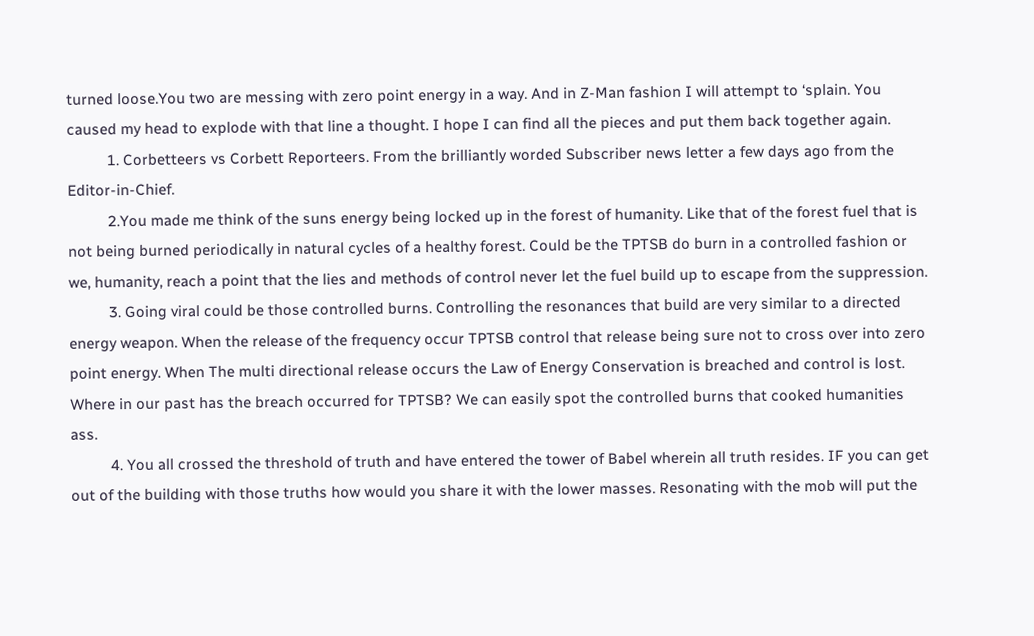turned loose.You two are messing with zero point energy in a way. And in Z-Man fashion I will attempt to ‘splain. You caused my head to explode with that line a thought. I hope I can find all the pieces and put them back together again.
          1. Corbetteers vs Corbett Reporteers. From the brilliantly worded Subscriber news letter a few days ago from the Editor-in-Chief.
          2.You made me think of the suns energy being locked up in the forest of humanity. Like that of the forest fuel that is not being burned periodically in natural cycles of a healthy forest. Could be the TPTSB do burn in a controlled fashion or we, humanity, reach a point that the lies and methods of control never let the fuel build up to escape from the suppression.
          3. Going viral could be those controlled burns. Controlling the resonances that build are very similar to a directed energy weapon. When the release of the frequency occur TPTSB control that release being sure not to cross over into zero point energy. When The multi directional release occurs the Law of Energy Conservation is breached and control is lost. Where in our past has the breach occurred for TPTSB? We can easily spot the controlled burns that cooked humanities ass.
          4. You all crossed the threshold of truth and have entered the tower of Babel wherein all truth resides. IF you can get out of the building with those truths how would you share it with the lower masses. Resonating with the mob will put the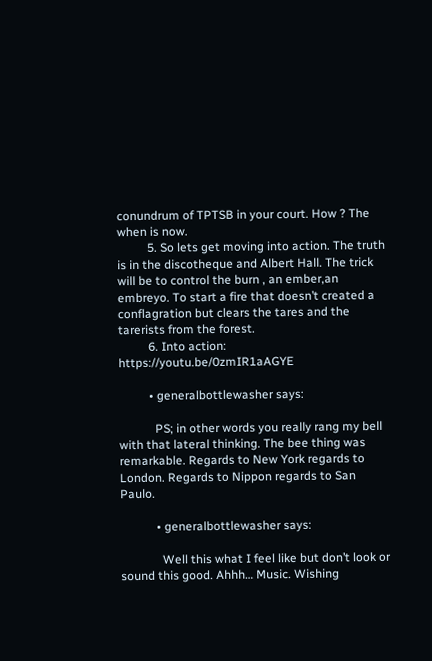conundrum of TPTSB in your court. How ? The when is now.
          5. So lets get moving into action. The truth is in the discotheque and Albert Hall. The trick will be to control the burn , an ember,an embreyo. To start a fire that doesn’t created a conflagration but clears the tares and the tarerists from the forest.
          6. Into action: https://youtu.be/0zmIR1aAGYE

          • generalbottlewasher says:

            PS; in other words you really rang my bell with that lateral thinking. The bee thing was remarkable. Regards to New York regards to London. Regards to Nippon regards to San Paulo.

            • generalbottlewasher says:

              Well this what I feel like but don’t look or sound this good. Ahhh… Music. Wishing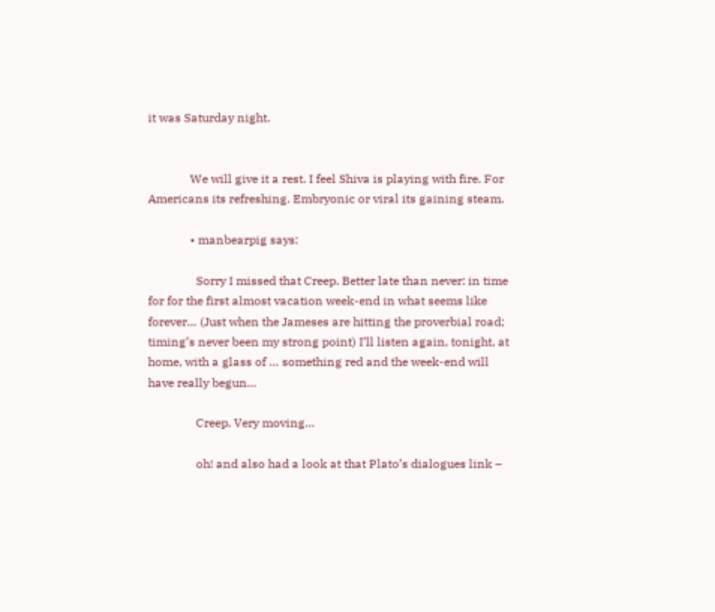it was Saturday night.


              We will give it a rest. I feel Shiva is playing with fire. For Americans its refreshing. Embryonic or viral its gaining steam.

              • manbearpig says:

                Sorry I missed that Creep. Better late than never: in time for for the first almost vacation week-end in what seems like forever… (Just when the Jameses are hitting the proverbial road; timing’s never been my strong point) I’ll listen again, tonight, at home, with a glass of … something red and the week-end will have really begun…

                Creep. Very moving…

                oh! and also had a look at that Plato’s dialogues link –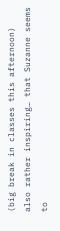(big break in classes this afternoon) also rather inspiring… that Suzanne seems to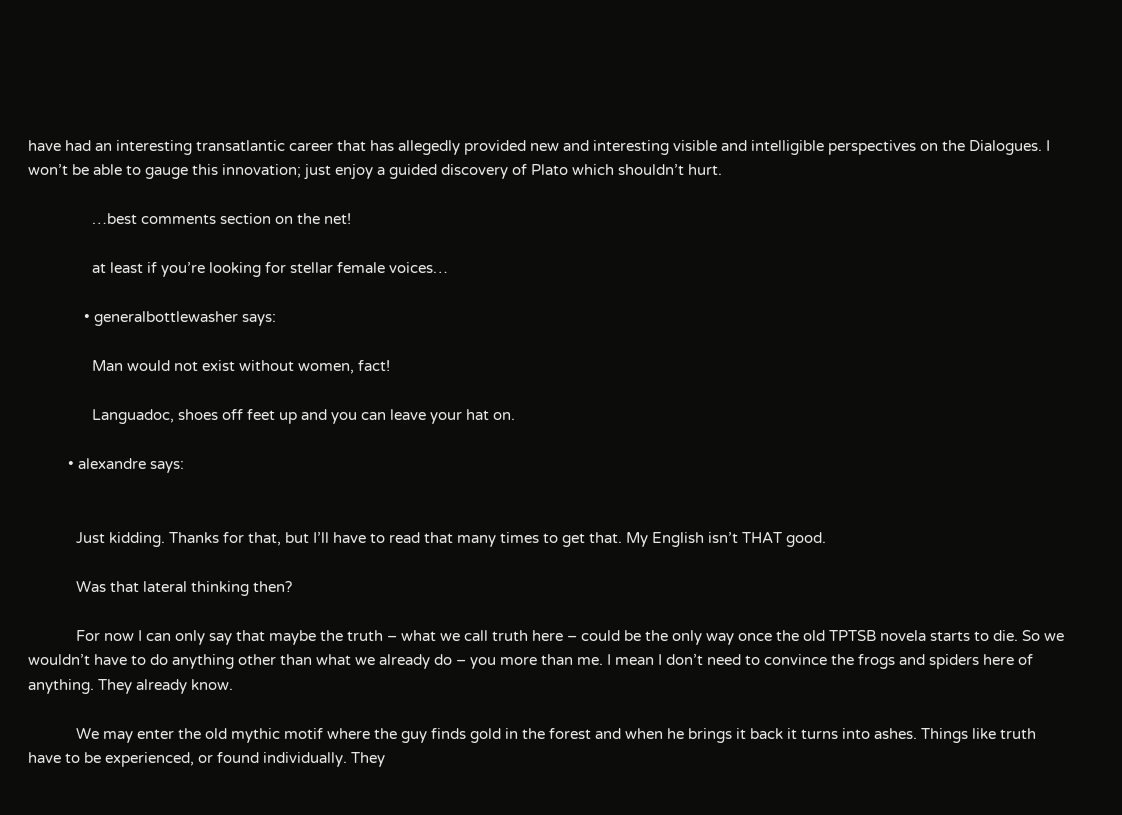have had an interesting transatlantic career that has allegedly provided new and interesting visible and intelligible perspectives on the Dialogues. I won’t be able to gauge this innovation; just enjoy a guided discovery of Plato which shouldn’t hurt.

                …best comments section on the net!

                at least if you’re looking for stellar female voices…

              • generalbottlewasher says:

                Man would not exist without women, fact!

                Languadoc, shoes off feet up and you can leave your hat on.

          • alexandre says:


            Just kidding. Thanks for that, but I’ll have to read that many times to get that. My English isn’t THAT good.

            Was that lateral thinking then?

            For now I can only say that maybe the truth – what we call truth here – could be the only way once the old TPTSB novela starts to die. So we wouldn’t have to do anything other than what we already do – you more than me. I mean I don’t need to convince the frogs and spiders here of anything. They already know.

            We may enter the old mythic motif where the guy finds gold in the forest and when he brings it back it turns into ashes. Things like truth have to be experienced, or found individually. They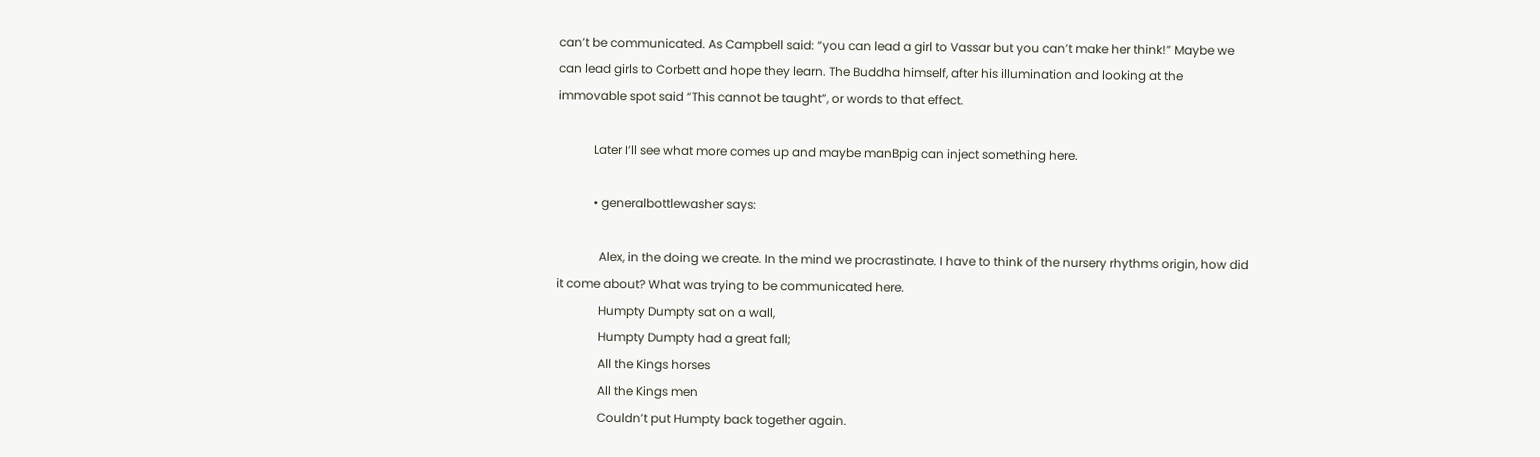can’t be communicated. As Campbell said: “you can lead a girl to Vassar but you can’t make her think!” Maybe we can lead girls to Corbett and hope they learn. The Buddha himself, after his illumination and looking at the immovable spot said “This cannot be taught”, or words to that effect.

            Later I’ll see what more comes up and maybe manBpig can inject something here.

            • generalbottlewasher says:

              Alex, in the doing we create. In the mind we procrastinate. I have to think of the nursery rhythms origin, how did it come about? What was trying to be communicated here.
              Humpty Dumpty sat on a wall,
              Humpty Dumpty had a great fall;
              All the Kings horses
              All the Kings men
              Couldn’t put Humpty back together again.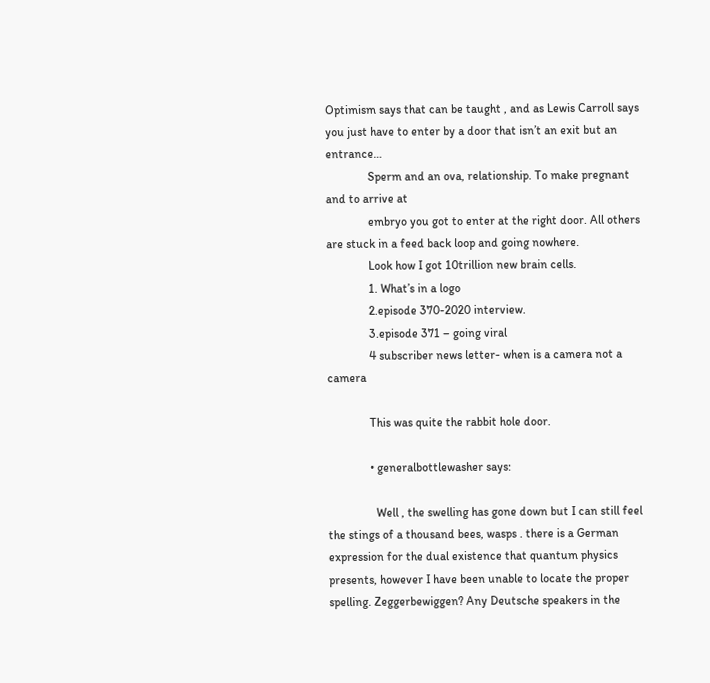Optimism says that can be taught , and as Lewis Carroll says you just have to enter by a door that isn’t an exit but an entrance…
              Sperm and an ova, relationship. To make pregnant and to arrive at
              embryo you got to enter at the right door. All others are stuck in a feed back loop and going nowhere.
              Look how I got 10trillion new brain cells.
              1. What’s in a logo
              2.episode 370-2020 interview.
              3.episode 371 – going viral
              4 subscriber news letter- when is a camera not a camera

              This was quite the rabbit hole door.

              • generalbottlewasher says:

                Well , the swelling has gone down but I can still feel the stings of a thousand bees, wasps . there is a German expression for the dual existence that quantum physics presents, however I have been unable to locate the proper spelling. Zeggerbewiggen? Any Deutsche speakers in the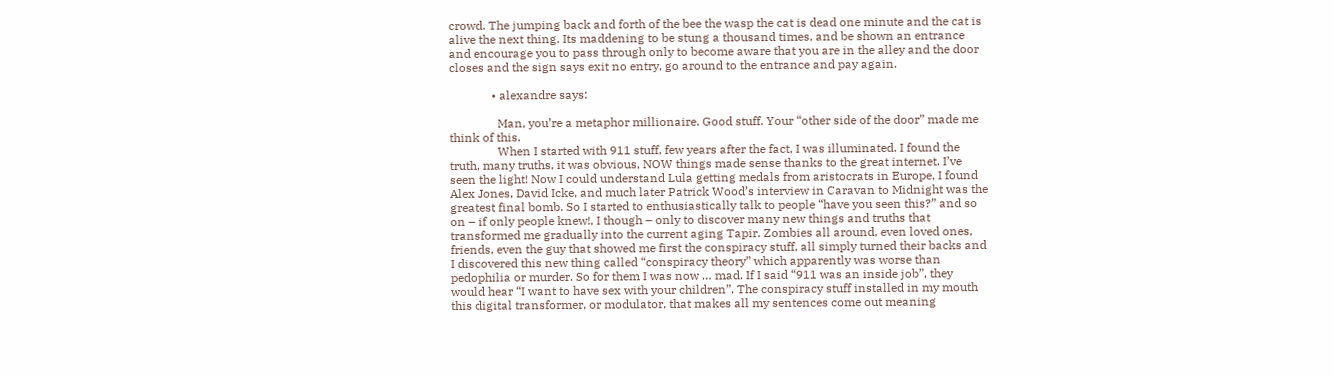crowd. The jumping back and forth of the bee the wasp the cat is dead one minute and the cat is alive the next thing. Its maddening to be stung a thousand times, and be shown an entrance and encourage you to pass through only to become aware that you are in the alley and the door closes and the sign says exit no entry, go around to the entrance and pay again.

              • alexandre says:

                Man, you’re a metaphor millionaire. Good stuff. Your “other side of the door” made me think of this.
                When I started with 911 stuff, few years after the fact, I was illuminated. I found the truth, many truths, it was obvious, NOW things made sense thanks to the great internet. I’ve seen the light! Now I could understand Lula getting medals from aristocrats in Europe, I found Alex Jones, David Icke, and much later Patrick Wood’s interview in Caravan to Midnight was the greatest final bomb. So I started to enthusiastically talk to people “have you seen this?” and so on – if only people knew!, I though – only to discover many new things and truths that transformed me gradually into the current aging Tapir. Zombies all around, even loved ones, friends, even the guy that showed me first the conspiracy stuff, all simply turned their backs and I discovered this new thing called “conspiracy theory” which apparently was worse than pedophilia or murder. So for them I was now … mad. If I said “911 was an inside job”, they would hear “I want to have sex with your children”. The conspiracy stuff installed in my mouth this digital transformer, or modulator, that makes all my sentences come out meaning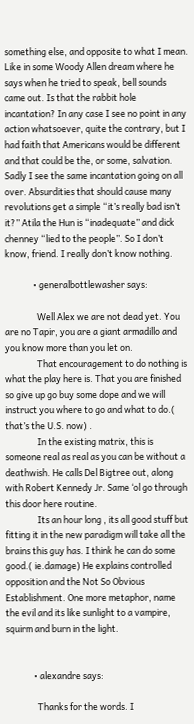something else, and opposite to what I mean. Like in some Woody Allen dream where he says when he tried to speak, bell sounds came out. Is that the rabbit hole incantation? In any case I see no point in any action whatsoever, quite the contrary, but I had faith that Americans would be different and that could be the, or some, salvation. Sadly I see the same incantation going on all over. Absurdities that should cause many revolutions get a simple “it’s really bad isn’t it?” Atila the Hun is “inadequate” and dick chenney “lied to the people”. So I don’t know, friend. I really don’t know nothing.

              • generalbottlewasher says:

                Well Alex we are not dead yet. You are no Tapir, you are a giant armadillo and you know more than you let on.
                That encouragement to do nothing is what the play here is. That you are finished so give up go buy some dope and we will instruct you where to go and what to do.( that’s the U.S. now) .
                In the existing matrix, this is someone real as real as you can be without a deathwish. He calls Del Bigtree out, along with Robert Kennedy Jr. Same ‘ol go through this door here routine.
                Its an hour long , its all good stuff but fitting it in the new paradigm will take all the brains this guy has. I think he can do some good.( ie.damage) He explains controlled opposition and the Not So Obvious Establishment. One more metaphor, name the evil and its like sunlight to a vampire, squirm and burn in the light.


              • alexandre says:

                Thanks for the words. I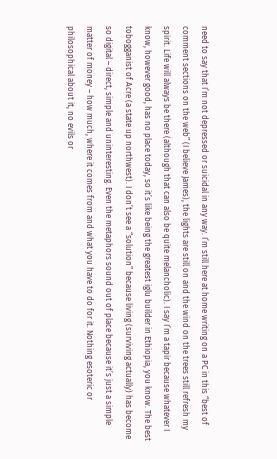need to say that I’m not depressed or suicidal in any way. I’m still here at home writing on a PC in this “best of comment sections on the web” (I believe James), the lights are still on and the wind on the trees still refresh my spirit. Life will always be there (although that can also be quite melancholic). I say I’m a tapir because whatever I know, however good, has no place today, so it’s like being the greatest iglu builder in Ethiopia, you know. The best tobogganist of Acre (a state up northwest). I don’t see a “solution” because living (surviving actually) has become so digital – direct, simple and uninteresting. Even the metaphors sound out of place because it’s just a simple matter of money – how much, where it comes from and what you have to do for it. Nothing esoteric or philosophical about it, no evils or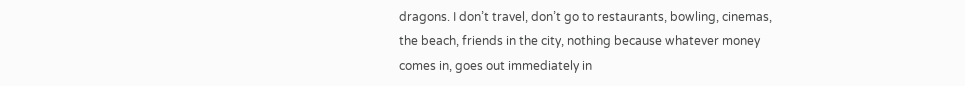dragons. I don’t travel, don’t go to restaurants, bowling, cinemas, the beach, friends in the city, nothing because whatever money comes in, goes out immediately in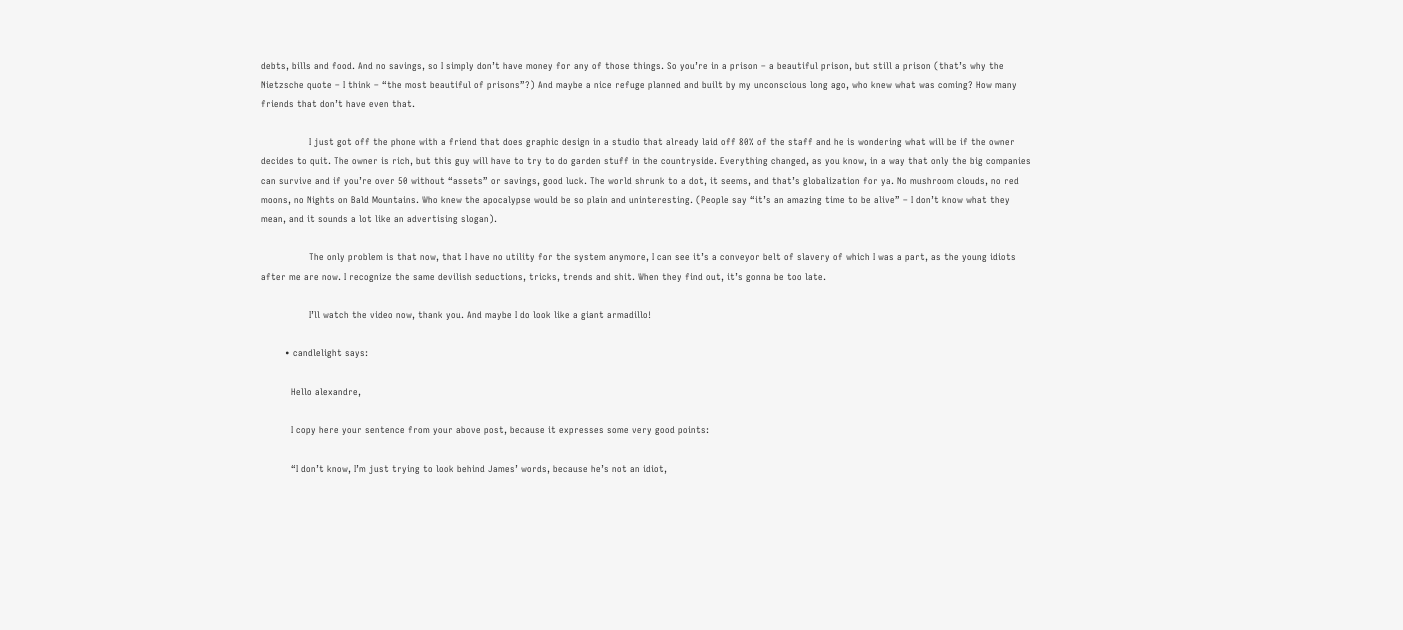debts, bills and food. And no savings, so I simply don’t have money for any of those things. So you’re in a prison – a beautiful prison, but still a prison (that’s why the Nietzsche quote – I think – “the most beautiful of prisons”?) And maybe a nice refuge planned and built by my unconscious long ago, who knew what was coming? How many friends that don’t have even that.

                I just got off the phone with a friend that does graphic design in a studio that already laid off 80% of the staff and he is wondering what will be if the owner decides to quit. The owner is rich, but this guy will have to try to do garden stuff in the countryside. Everything changed, as you know, in a way that only the big companies can survive and if you’re over 50 without “assets” or savings, good luck. The world shrunk to a dot, it seems, and that’s globalization for ya. No mushroom clouds, no red moons, no Nights on Bald Mountains. Who knew the apocalypse would be so plain and uninteresting. (People say “it’s an amazing time to be alive” – I don’t know what they mean, and it sounds a lot like an advertising slogan).

                The only problem is that now, that I have no utility for the system anymore, I can see it’s a conveyor belt of slavery of which I was a part, as the young idiots after me are now. I recognize the same devilish seductions, tricks, trends and shit. When they find out, it’s gonna be too late.

                I’ll watch the video now, thank you. And maybe I do look like a giant armadillo!

        • candlelight says:

          Hello alexandre,

          I copy here your sentence from your above post, because it expresses some very good points:

          “I don’t know, I’m just trying to look behind James’ words, because he’s not an idiot,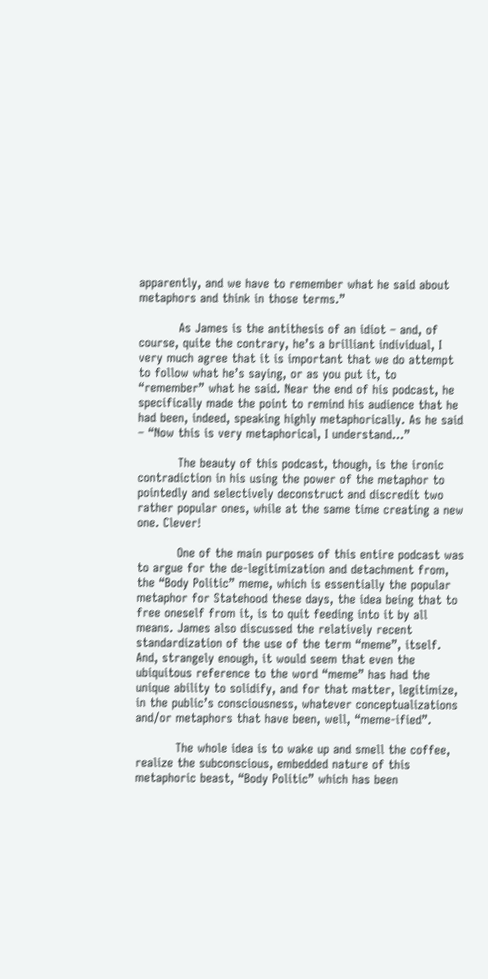apparently, and we have to remember what he said about metaphors and think in those terms.”

          As James is the antithesis of an idiot – and, of course, quite the contrary, he’s a brilliant individual, I very much agree that it is important that we do attempt to follow what he’s saying, or as you put it, to “remember” what he said. Near the end of his podcast, he specifically made the point to remind his audience that he had been, indeed, speaking highly metaphorically. As he said – “Now this is very metaphorical, I understand…”

          The beauty of this podcast, though, is the ironic contradiction in his using the power of the metaphor to pointedly and selectively deconstruct and discredit two rather popular ones, while at the same time creating a new one. Clever!

          One of the main purposes of this entire podcast was to argue for the de-legitimization and detachment from, the “Body Politic” meme, which is essentially the popular metaphor for Statehood these days, the idea being that to free oneself from it, is to quit feeding into it by all means. James also discussed the relatively recent standardization of the use of the term “meme”, itself. And, strangely enough, it would seem that even the ubiquitous reference to the word “meme” has had the unique ability to solidify, and for that matter, legitimize, in the public’s consciousness, whatever conceptualizations and/or metaphors that have been, well, “meme-ified”.

          The whole idea is to wake up and smell the coffee, realize the subconscious, embedded nature of this metaphoric beast, “Body Politic” which has been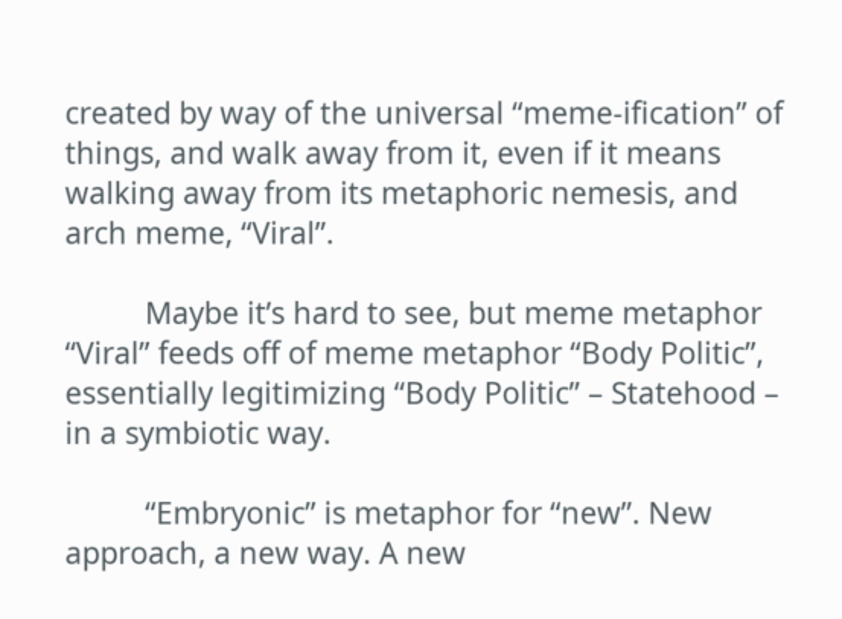created by way of the universal “meme-ification” of things, and walk away from it, even if it means walking away from its metaphoric nemesis, and arch meme, “Viral”.

          Maybe it’s hard to see, but meme metaphor “Viral” feeds off of meme metaphor “Body Politic”, essentially legitimizing “Body Politic” – Statehood – in a symbiotic way.

          “Embryonic” is metaphor for “new”. New approach, a new way. A new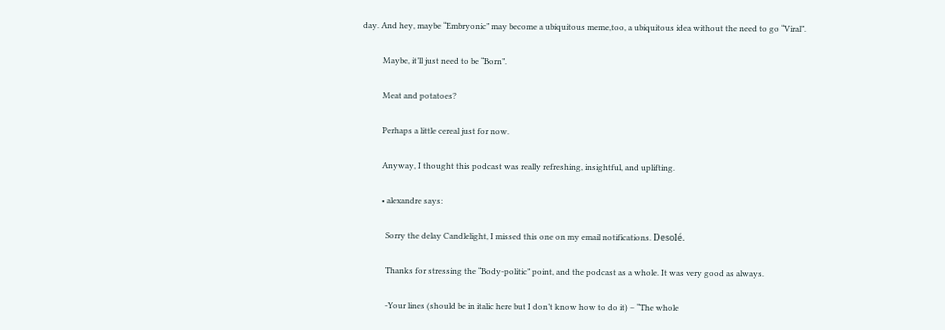day. And hey, maybe “Embryonic” may become a ubiquitous meme,too, a ubiquitous idea without the need to go “Viral”.

          Maybe, it’ll just need to be “Born”.

          Meat and potatoes?

          Perhaps a little cereal just for now.

          Anyway, I thought this podcast was really refreshing, insightful, and uplifting.

          • alexandre says:

            Sorry the delay Candlelight, I missed this one on my email notifications. Desolé.

            Thanks for stressing the “Body-politic” point, and the podcast as a whole. It was very good as always.

            -Your lines (should be in italic here but I don’t know how to do it) – “The whole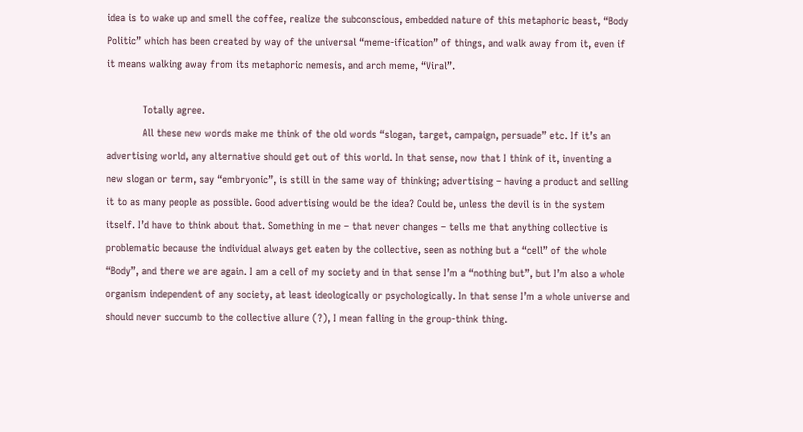idea is to wake up and smell the coffee, realize the subconscious, embedded nature of this metaphoric beast, “Body Politic” which has been created by way of the universal “meme-ification” of things, and walk away from it, even if it means walking away from its metaphoric nemesis, and arch meme, “Viral”.

            Totally agree.
            All these new words make me think of the old words “slogan, target, campaign, persuade” etc. If it’s an advertising world, any alternative should get out of this world. In that sense, now that I think of it, inventing a new slogan or term, say “embryonic”, is still in the same way of thinking; advertising – having a product and selling it to as many people as possible. Good advertising would be the idea? Could be, unless the devil is in the system itself. I’d have to think about that. Something in me – that never changes – tells me that anything collective is problematic because the individual always get eaten by the collective, seen as nothing but a “cell” of the whole “Body”, and there we are again. I am a cell of my society and in that sense I’m a “nothing but”, but I’m also a whole organism independent of any society, at least ideologically or psychologically. In that sense I’m a whole universe and should never succumb to the collective allure (?), I mean falling in the group-think thing.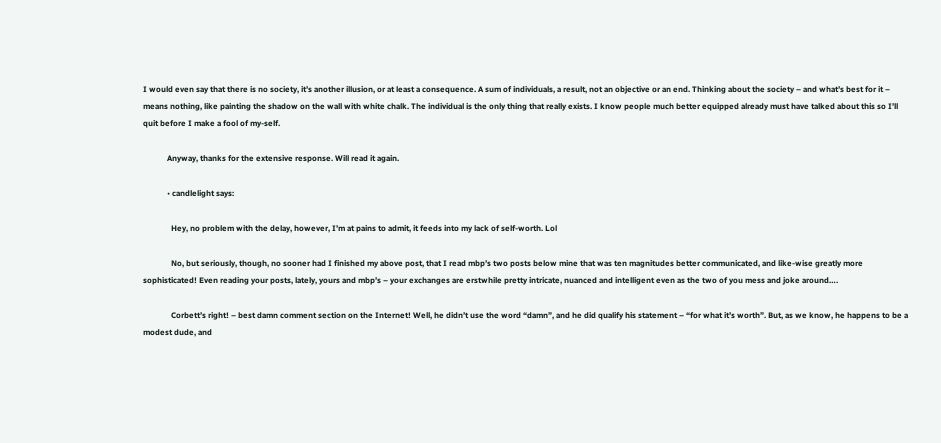I would even say that there is no society, it’s another illusion, or at least a consequence. A sum of individuals, a result, not an objective or an end. Thinking about the society – and what’s best for it – means nothing, like painting the shadow on the wall with white chalk. The individual is the only thing that really exists. I know people much better equipped already must have talked about this so I’ll quit before I make a fool of my-self.

            Anyway, thanks for the extensive response. Will read it again.

            • candlelight says:

              Hey, no problem with the delay, however, I’m at pains to admit, it feeds into my lack of self-worth. Lol

              No, but seriously, though, no sooner had I finished my above post, that I read mbp’s two posts below mine that was ten magnitudes better communicated, and like-wise greatly more sophisticated! Even reading your posts, lately, yours and mbp’s – your exchanges are erstwhile pretty intricate, nuanced and intelligent even as the two of you mess and joke around….

              Corbett’s right! – best damn comment section on the Internet! Well, he didn’t use the word “damn”, and he did qualify his statement – “for what it’s worth”. But, as we know, he happens to be a modest dude, and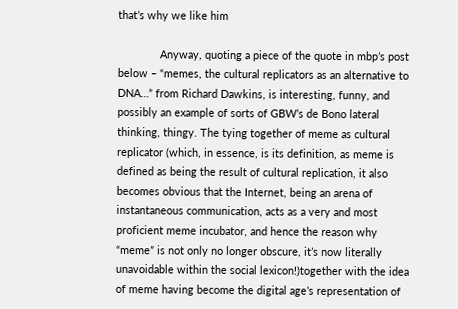that’s why we like him

              Anyway, quoting a piece of the quote in mbp’s post below – “memes, the cultural replicators as an alternative to DNA…” from Richard Dawkins, is interesting, funny, and possibly an example of sorts of GBW’s de Bono lateral thinking, thingy. The tying together of meme as cultural replicator (which, in essence, is its definition, as meme is defined as being the result of cultural replication, it also becomes obvious that the Internet, being an arena of instantaneous communication, acts as a very and most proficient meme incubator, and hence the reason why “meme” is not only no longer obscure, it’s now literally unavoidable within the social lexicon!)together with the idea of meme having become the digital age’s representation of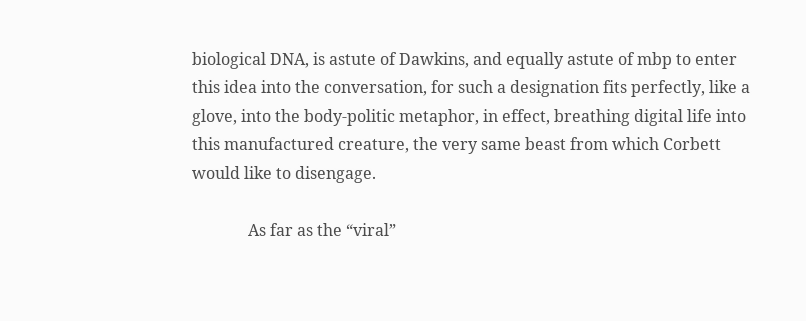biological DNA, is astute of Dawkins, and equally astute of mbp to enter this idea into the conversation, for such a designation fits perfectly, like a glove, into the body-politic metaphor, in effect, breathing digital life into this manufactured creature, the very same beast from which Corbett would like to disengage.

              As far as the “viral”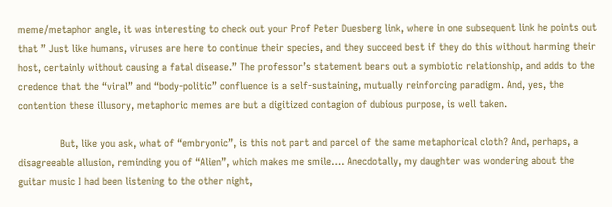meme/metaphor angle, it was interesting to check out your Prof Peter Duesberg link, where in one subsequent link he points out that ” Just like humans, viruses are here to continue their species, and they succeed best if they do this without harming their host, certainly without causing a fatal disease.” The professor’s statement bears out a symbiotic relationship, and adds to the credence that the “viral” and “body-politic” confluence is a self-sustaining, mutually reinforcing paradigm. And, yes, the contention these illusory, metaphoric memes are but a digitized contagion of dubious purpose, is well taken.

              But, like you ask, what of “embryonic”, is this not part and parcel of the same metaphorical cloth? And, perhaps, a disagreeable allusion, reminding you of “Alien”, which makes me smile…. Anecdotally, my daughter was wondering about the guitar music I had been listening to the other night,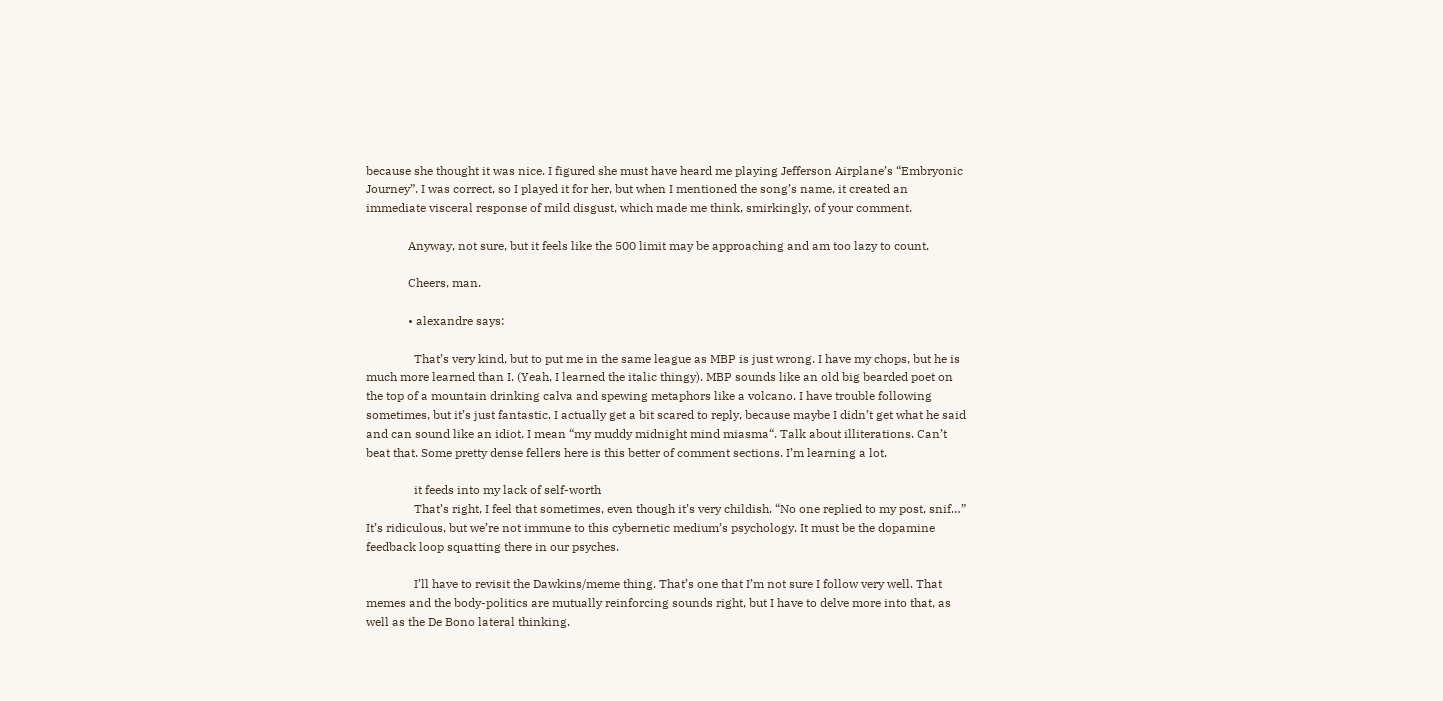because she thought it was nice. I figured she must have heard me playing Jefferson Airplane’s “Embryonic Journey”. I was correct, so I played it for her, but when I mentioned the song’s name, it created an immediate visceral response of mild disgust, which made me think, smirkingly, of your comment.

              Anyway, not sure, but it feels like the 500 limit may be approaching and am too lazy to count.

              Cheers, man.

              • alexandre says:

                That’s very kind, but to put me in the same league as MBP is just wrong. I have my chops, but he is much more learned than I. (Yeah, I learned the italic thingy). MBP sounds like an old big bearded poet on the top of a mountain drinking calva and spewing metaphors like a volcano. I have trouble following sometimes, but it’s just fantastic. I actually get a bit scared to reply, because maybe I didn’t get what he said and can sound like an idiot. I mean “my muddy midnight mind miasma“. Talk about illiterations. Can’t beat that. Some pretty dense fellers here is this better of comment sections. I’m learning a lot.

                it feeds into my lack of self-worth
                That’s right, I feel that sometimes, even though it’s very childish. “No one replied to my post, snif…” It’s ridiculous, but we’re not immune to this cybernetic medium’s psychology. It must be the dopamine feedback loop squatting there in our psyches.

                I’ll have to revisit the Dawkins/meme thing. That’s one that I’m not sure I follow very well. That memes and the body-politics are mutually reinforcing sounds right, but I have to delve more into that, as well as the De Bono lateral thinking.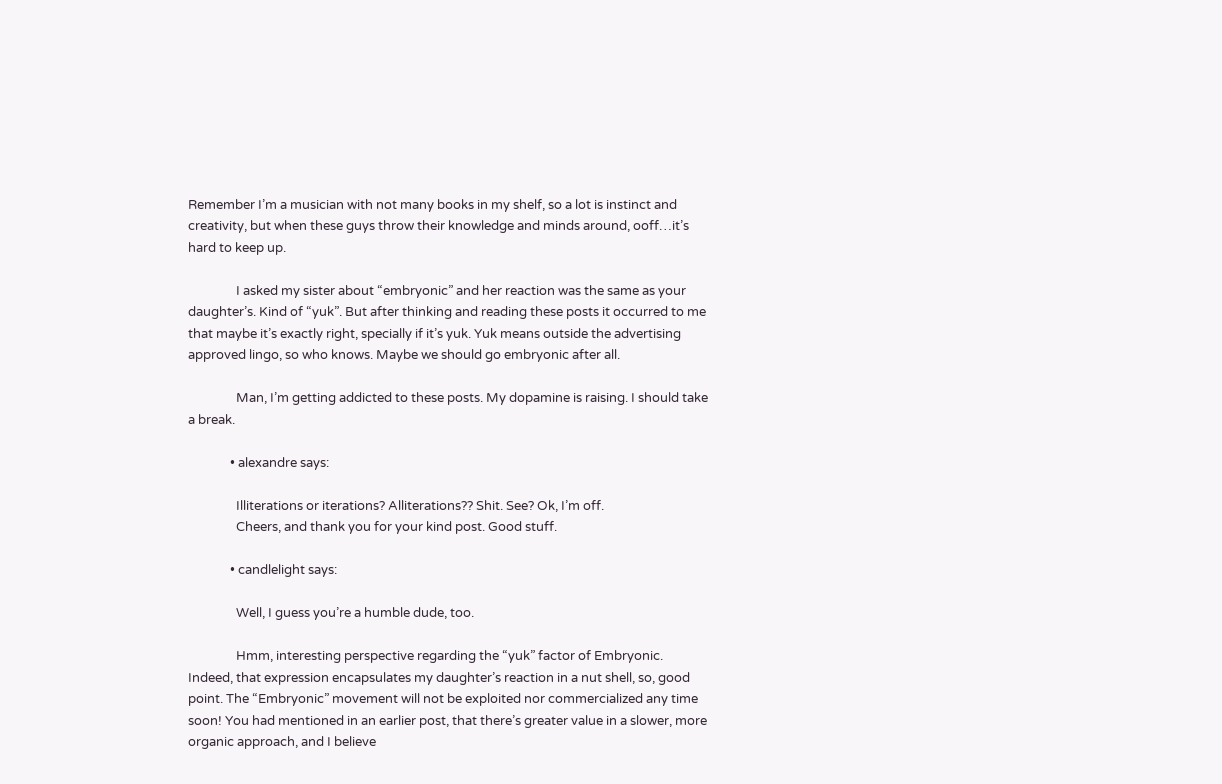Remember I’m a musician with not many books in my shelf, so a lot is instinct and creativity, but when these guys throw their knowledge and minds around, ooff…it’s hard to keep up.

                I asked my sister about “embryonic” and her reaction was the same as your daughter’s. Kind of “yuk”. But after thinking and reading these posts it occurred to me that maybe it’s exactly right, specially if it’s yuk. Yuk means outside the advertising approved lingo, so who knows. Maybe we should go embryonic after all.

                Man, I’m getting addicted to these posts. My dopamine is raising. I should take a break.

              • alexandre says:

                Illiterations or iterations? Alliterations?? Shit. See? Ok, I’m off.
                Cheers, and thank you for your kind post. Good stuff.

              • candlelight says:

                Well, I guess you’re a humble dude, too.

                Hmm, interesting perspective regarding the “yuk” factor of Embryonic. Indeed, that expression encapsulates my daughter’s reaction in a nut shell, so, good point. The “Embryonic” movement will not be exploited nor commercialized any time soon! You had mentioned in an earlier post, that there’s greater value in a slower, more organic approach, and I believe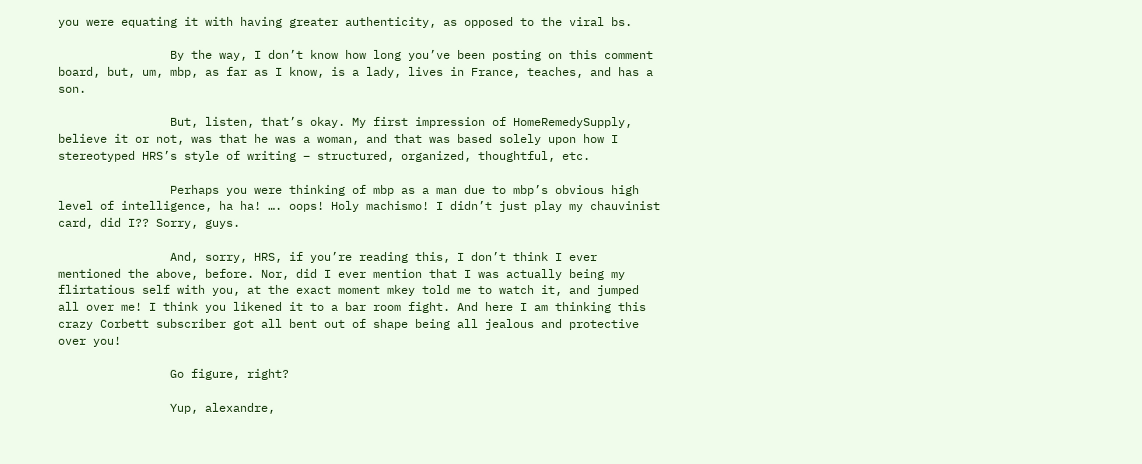you were equating it with having greater authenticity, as opposed to the viral bs.

                By the way, I don’t know how long you’ve been posting on this comment board, but, um, mbp, as far as I know, is a lady, lives in France, teaches, and has a son.

                But, listen, that’s okay. My first impression of HomeRemedySupply, believe it or not, was that he was a woman, and that was based solely upon how I stereotyped HRS’s style of writing – structured, organized, thoughtful, etc.

                Perhaps you were thinking of mbp as a man due to mbp’s obvious high level of intelligence, ha ha! …. oops! Holy machismo! I didn’t just play my chauvinist card, did I?? Sorry, guys.

                And, sorry, HRS, if you’re reading this, I don’t think I ever mentioned the above, before. Nor, did I ever mention that I was actually being my flirtatious self with you, at the exact moment mkey told me to watch it, and jumped all over me! I think you likened it to a bar room fight. And here I am thinking this crazy Corbett subscriber got all bent out of shape being all jealous and protective over you!

                Go figure, right?

                Yup, alexandre,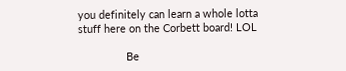you definitely can learn a whole lotta stuff here on the Corbett board! LOL

                Be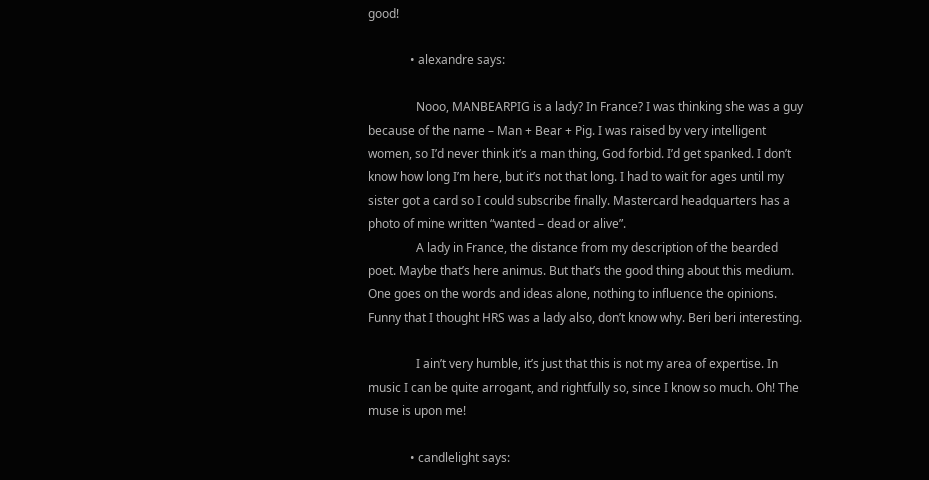good!

              • alexandre says:

                Nooo, MANBEARPIG is a lady? In France? I was thinking she was a guy because of the name – Man + Bear + Pig. I was raised by very intelligent women, so I’d never think it’s a man thing, God forbid. I’d get spanked. I don’t know how long I’m here, but it’s not that long. I had to wait for ages until my sister got a card so I could subscribe finally. Mastercard headquarters has a photo of mine written “wanted – dead or alive”.
                A lady in France, the distance from my description of the bearded poet. Maybe that’s here animus. But that’s the good thing about this medium. One goes on the words and ideas alone, nothing to influence the opinions. Funny that I thought HRS was a lady also, don’t know why. Beri beri interesting.

                I ain’t very humble, it’s just that this is not my area of expertise. In music I can be quite arrogant, and rightfully so, since I know so much. Oh! The muse is upon me!

              • candlelight says: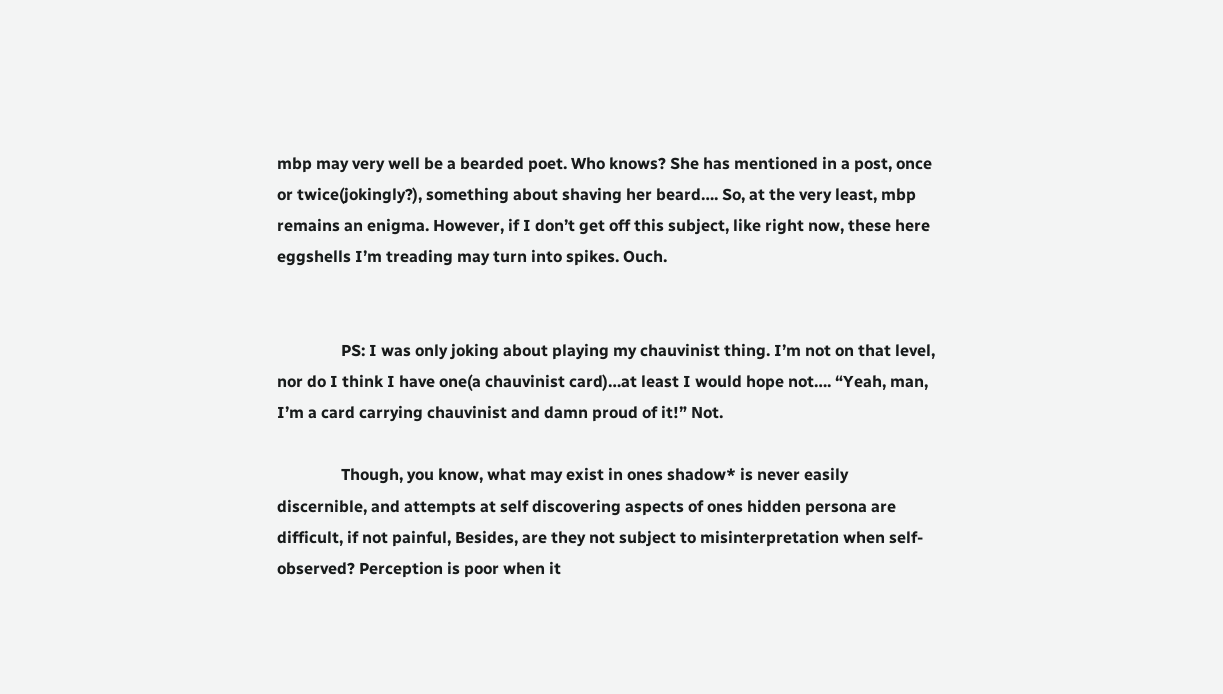mbp may very well be a bearded poet. Who knows? She has mentioned in a post, once or twice(jokingly?), something about shaving her beard…. So, at the very least, mbp remains an enigma. However, if I don’t get off this subject, like right now, these here eggshells I’m treading may turn into spikes. Ouch.


                PS: I was only joking about playing my chauvinist thing. I’m not on that level, nor do I think I have one(a chauvinist card)…at least I would hope not…. “Yeah, man, I’m a card carrying chauvinist and damn proud of it!” Not.

                Though, you know, what may exist in ones shadow* is never easily discernible, and attempts at self discovering aspects of ones hidden persona are difficult, if not painful, Besides, are they not subject to misinterpretation when self-observed? Perception is poor when it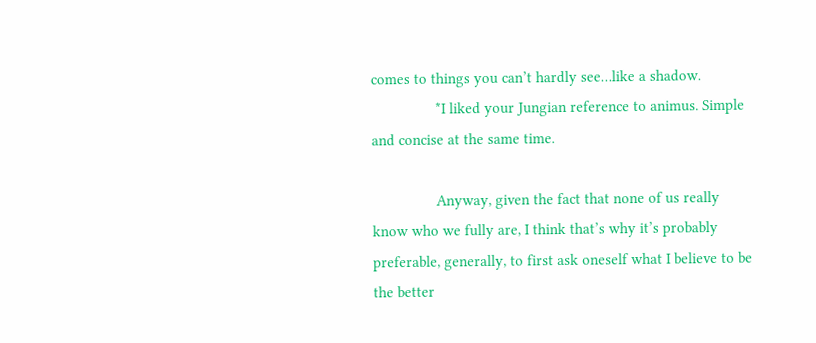comes to things you can’t hardly see…like a shadow.
                *I liked your Jungian reference to animus. Simple and concise at the same time.

                Anyway, given the fact that none of us really know who we fully are, I think that’s why it’s probably preferable, generally, to first ask oneself what I believe to be the better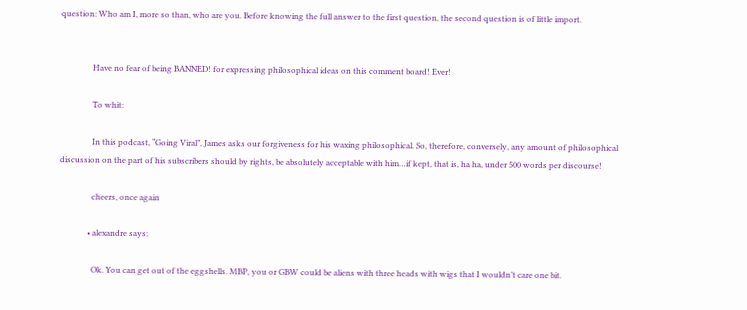question: Who am I, more so than, who are you. Before knowing the full answer to the first question, the second question is of little import.


                Have no fear of being BANNED! for expressing philosophical ideas on this comment board! Ever!

                To whit:

                In this podcast, “Going Viral”, James asks our forgiveness for his waxing philosophical. So, therefore, conversely, any amount of philosophical discussion on the part of his subscribers should by rights, be absolutely acceptable with him…if kept, that is, ha ha, under 500 words per discourse!

                cheers, once again

              • alexandre says:

                Ok. You can get out of the eggshells. MBP, you or GBW could be aliens with three heads with wigs that I wouldn’t care one bit.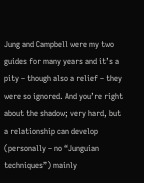Jung and Campbell were my two guides for many years and it’s a pity – though also a relief – they were so ignored. And you’re right about the shadow; very hard, but a relationship can develop (personally – no “Junguian techniques”) mainly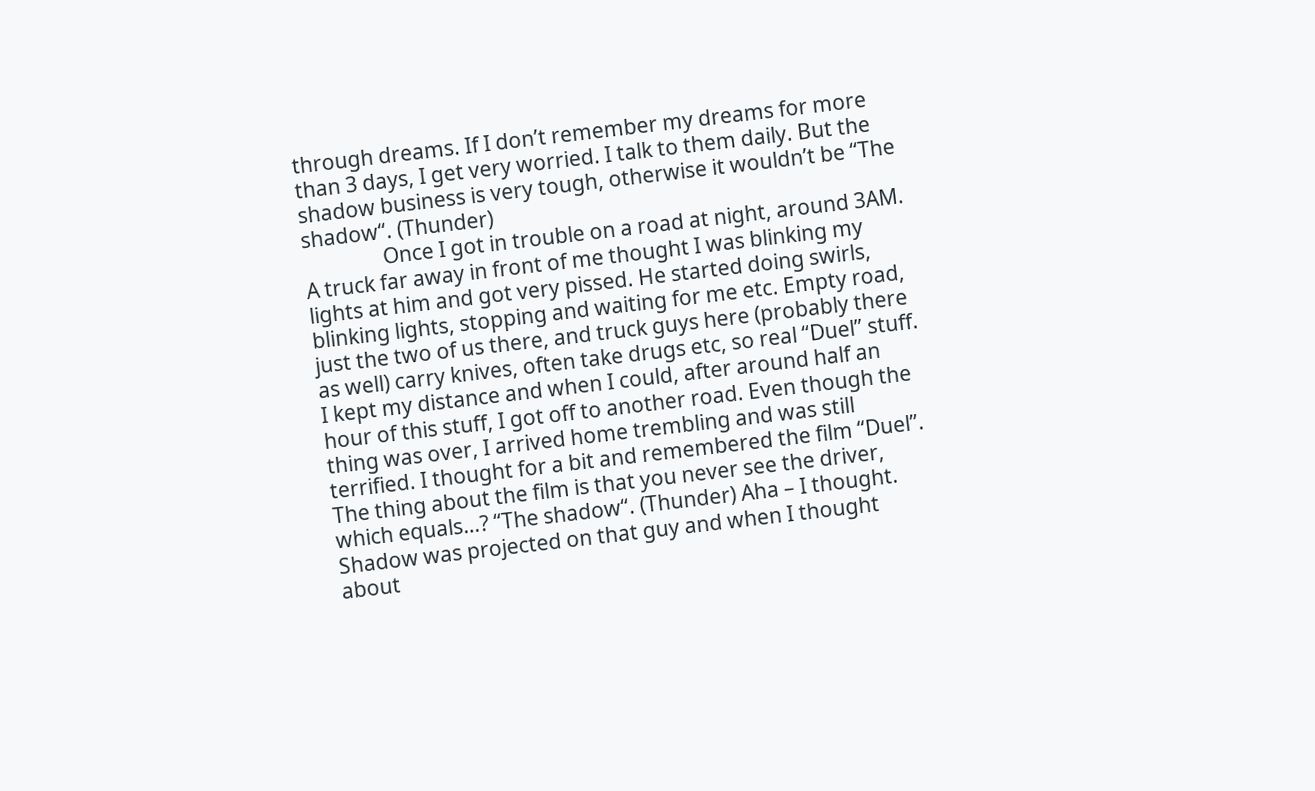through dreams. If I don’t remember my dreams for more than 3 days, I get very worried. I talk to them daily. But the shadow business is very tough, otherwise it wouldn’t be “The shadow“. (Thunder)
                Once I got in trouble on a road at night, around 3AM. A truck far away in front of me thought I was blinking my lights at him and got very pissed. He started doing swirls, blinking lights, stopping and waiting for me etc. Empty road, just the two of us there, and truck guys here (probably there as well) carry knives, often take drugs etc, so real “Duel” stuff. I kept my distance and when I could, after around half an hour of this stuff, I got off to another road. Even though the thing was over, I arrived home trembling and was still terrified. I thought for a bit and remembered the film “Duel”. The thing about the film is that you never see the driver, which equals…? “The shadow“. (Thunder) Aha – I thought. Shadow was projected on that guy and when I thought about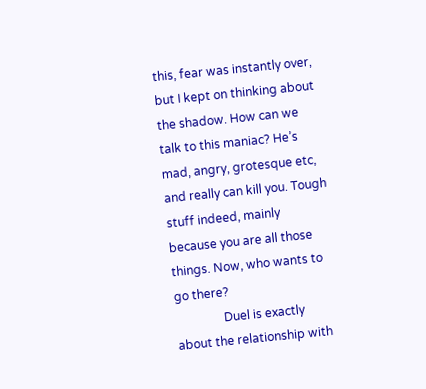this, fear was instantly over, but I kept on thinking about the shadow. How can we talk to this maniac? He’s mad, angry, grotesque etc, and really can kill you. Tough stuff indeed, mainly because you are all those things. Now, who wants to go there?
                Duel is exactly about the relationship with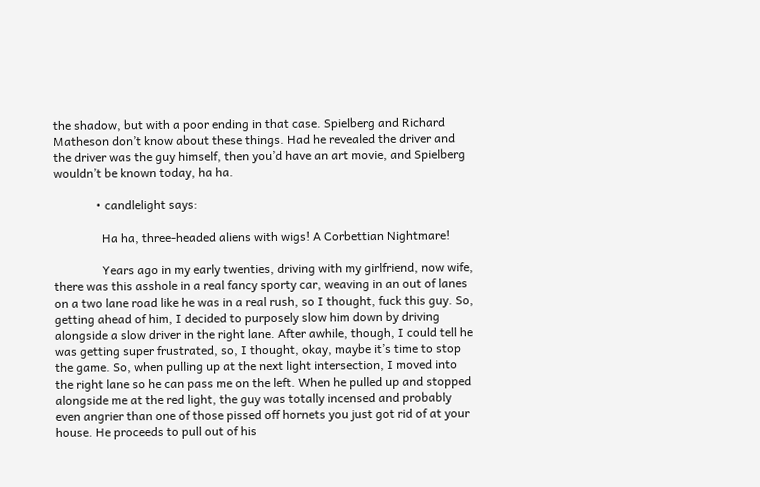the shadow, but with a poor ending in that case. Spielberg and Richard Matheson don’t know about these things. Had he revealed the driver and the driver was the guy himself, then you’d have an art movie, and Spielberg wouldn’t be known today, ha ha.

              • candlelight says:

                Ha ha, three-headed aliens with wigs! A Corbettian Nightmare!

                Years ago in my early twenties, driving with my girlfriend, now wife, there was this asshole in a real fancy sporty car, weaving in an out of lanes on a two lane road like he was in a real rush, so I thought, fuck this guy. So, getting ahead of him, I decided to purposely slow him down by driving alongside a slow driver in the right lane. After awhile, though, I could tell he was getting super frustrated, so, I thought, okay, maybe it’s time to stop the game. So, when pulling up at the next light intersection, I moved into the right lane so he can pass me on the left. When he pulled up and stopped alongside me at the red light, the guy was totally incensed and probably even angrier than one of those pissed off hornets you just got rid of at your house. He proceeds to pull out of his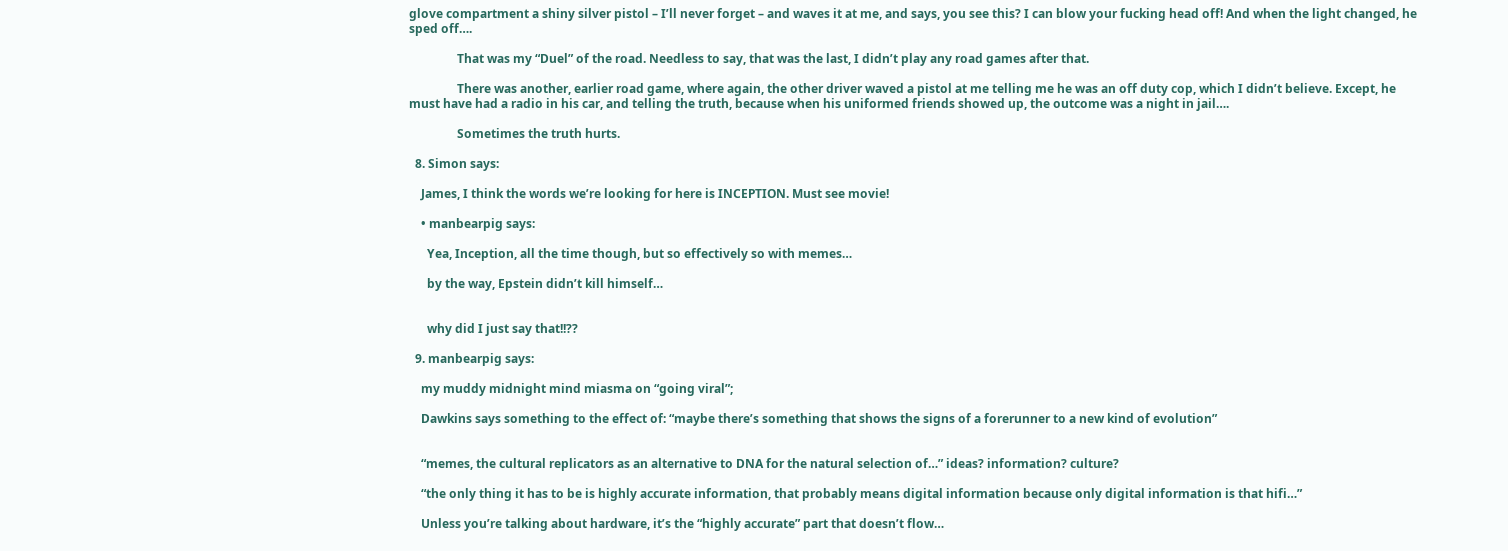glove compartment a shiny silver pistol – I’ll never forget – and waves it at me, and says, you see this? I can blow your fucking head off! And when the light changed, he sped off….

                That was my “Duel” of the road. Needless to say, that was the last, I didn’t play any road games after that.

                There was another, earlier road game, where again, the other driver waved a pistol at me telling me he was an off duty cop, which I didn’t believe. Except, he must have had a radio in his car, and telling the truth, because when his uniformed friends showed up, the outcome was a night in jail….

                Sometimes the truth hurts.

  8. Simon says:

    James, I think the words we’re looking for here is INCEPTION. Must see movie!

    • manbearpig says:

      Yea, Inception, all the time though, but so effectively so with memes…

      by the way, Epstein didn’t kill himself…


      why did I just say that!!??

  9. manbearpig says:

    my muddy midnight mind miasma on “going viral”;

    Dawkins says something to the effect of: “maybe there’s something that shows the signs of a forerunner to a new kind of evolution”


    “memes, the cultural replicators as an alternative to DNA for the natural selection of…” ideas? information? culture?

    “the only thing it has to be is highly accurate information, that probably means digital information because only digital information is that hifi…”

    Unless you’re talking about hardware, it’s the “highly accurate” part that doesn’t flow…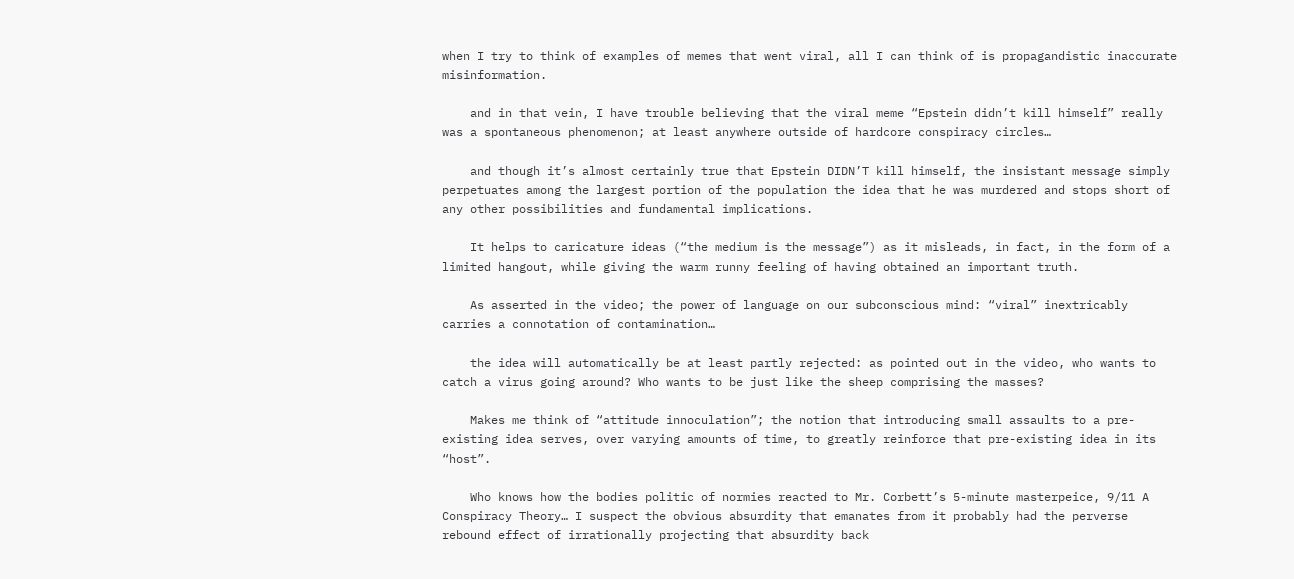when I try to think of examples of memes that went viral, all I can think of is propagandistic inaccurate misinformation.

    and in that vein, I have trouble believing that the viral meme “Epstein didn’t kill himself” really was a spontaneous phenomenon; at least anywhere outside of hardcore conspiracy circles…

    and though it’s almost certainly true that Epstein DIDN’T kill himself, the insistant message simply perpetuates among the largest portion of the population the idea that he was murdered and stops short of any other possibilities and fundamental implications.

    It helps to caricature ideas (“the medium is the message”) as it misleads, in fact, in the form of a limited hangout, while giving the warm runny feeling of having obtained an important truth.

    As asserted in the video; the power of language on our subconscious mind: “viral” inextricably carries a connotation of contamination…

    the idea will automatically be at least partly rejected: as pointed out in the video, who wants to catch a virus going around? Who wants to be just like the sheep comprising the masses?

    Makes me think of “attitude innoculation”; the notion that introducing small assaults to a pre-existing idea serves, over varying amounts of time, to greatly reinforce that pre-existing idea in its “host”.

    Who knows how the bodies politic of normies reacted to Mr. Corbett’s 5-minute masterpeice, 9/11 A Conspiracy Theory… I suspect the obvious absurdity that emanates from it probably had the perverse rebound effect of irrationally projecting that absurdity back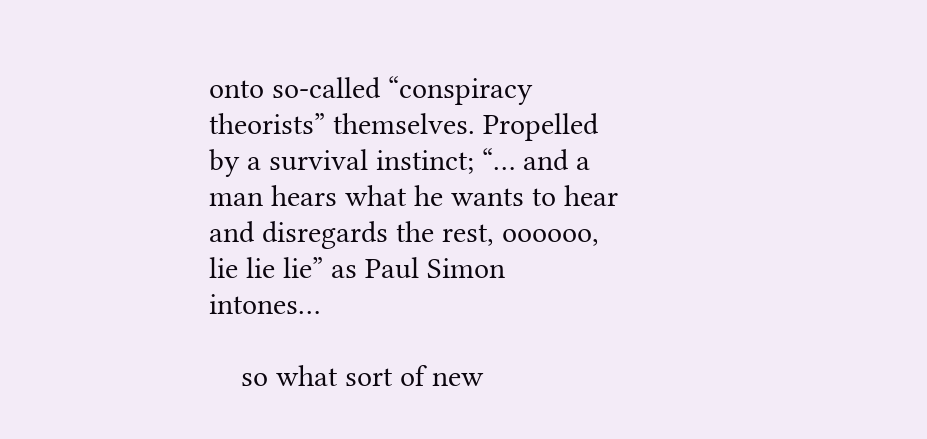onto so-called “conspiracy theorists” themselves. Propelled by a survival instinct; “… and a man hears what he wants to hear and disregards the rest, oooooo, lie lie lie” as Paul Simon intones…

    so what sort of new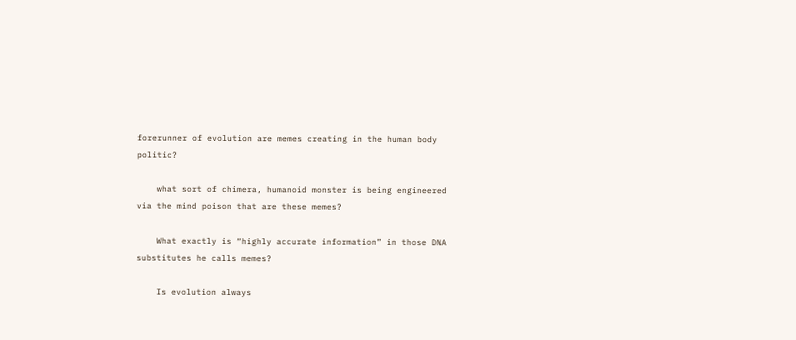forerunner of evolution are memes creating in the human body politic?

    what sort of chimera, humanoid monster is being engineered via the mind poison that are these memes?

    What exactly is “highly accurate information” in those DNA substitutes he calls memes?

    Is evolution always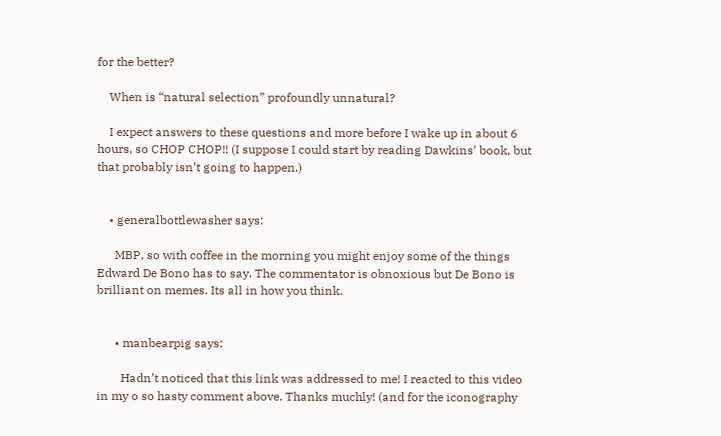for the better?

    When is “natural selection” profoundly unnatural?

    I expect answers to these questions and more before I wake up in about 6 hours, so CHOP CHOP!! (I suppose I could start by reading Dawkins’ book, but that probably isn’t going to happen.)


    • generalbottlewasher says:

      MBP, so with coffee in the morning you might enjoy some of the things Edward De Bono has to say. The commentator is obnoxious but De Bono is brilliant on memes. Its all in how you think.


      • manbearpig says:

        Hadn’t noticed that this link was addressed to me! I reacted to this video in my o so hasty comment above. Thanks muchly! (and for the iconography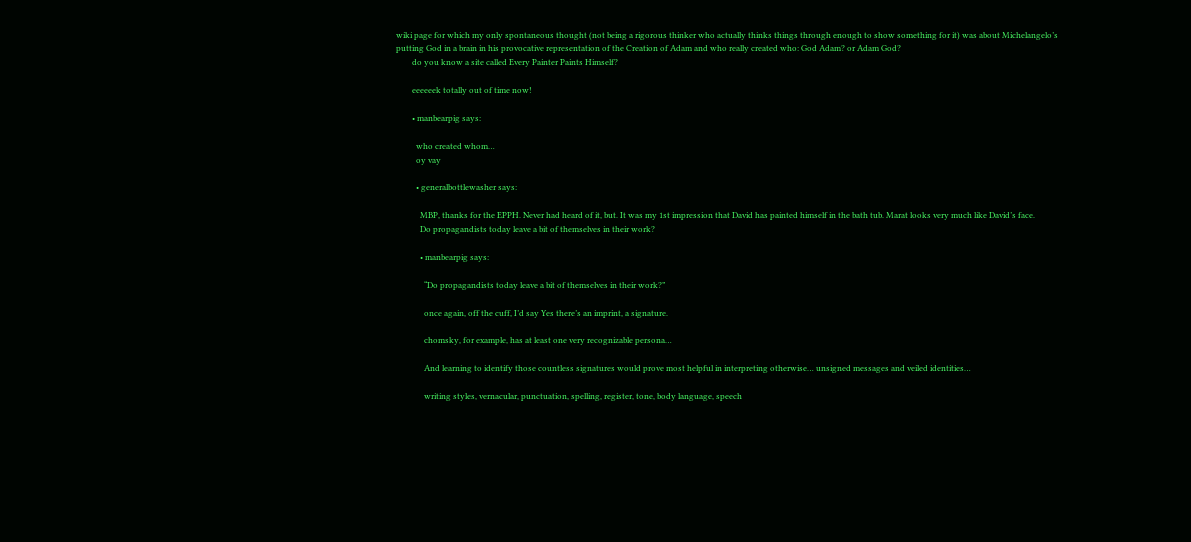wiki page for which my only spontaneous thought (not being a rigorous thinker who actually thinks things through enough to show something for it) was about Michelangelo’s putting God in a brain in his provocative representation of the Creation of Adam and who really created who: God Adam? or Adam God?
        do you know a site called Every Painter Paints Himself?

        eeeeeek totally out of time now!

        • manbearpig says:

          who created whom…
          oy vay

          • generalbottlewasher says:

            MBP, thanks for the EPPH. Never had heard of it, but. It was my 1st impression that David has painted himself in the bath tub. Marat looks very much like David’s face.
            Do propagandists today leave a bit of themselves in their work?

            • manbearpig says:

              “Do propagandists today leave a bit of themselves in their work?”

              once again, off the cuff, I’d say Yes there’s an imprint, a signature.

              chomsky, for example, has at least one very recognizable persona…

              And learning to identify those countless signatures would prove most helpful in interpreting otherwise… unsigned messages and veiled identities…

              writing styles, vernacular, punctuation, spelling, register, tone, body language, speech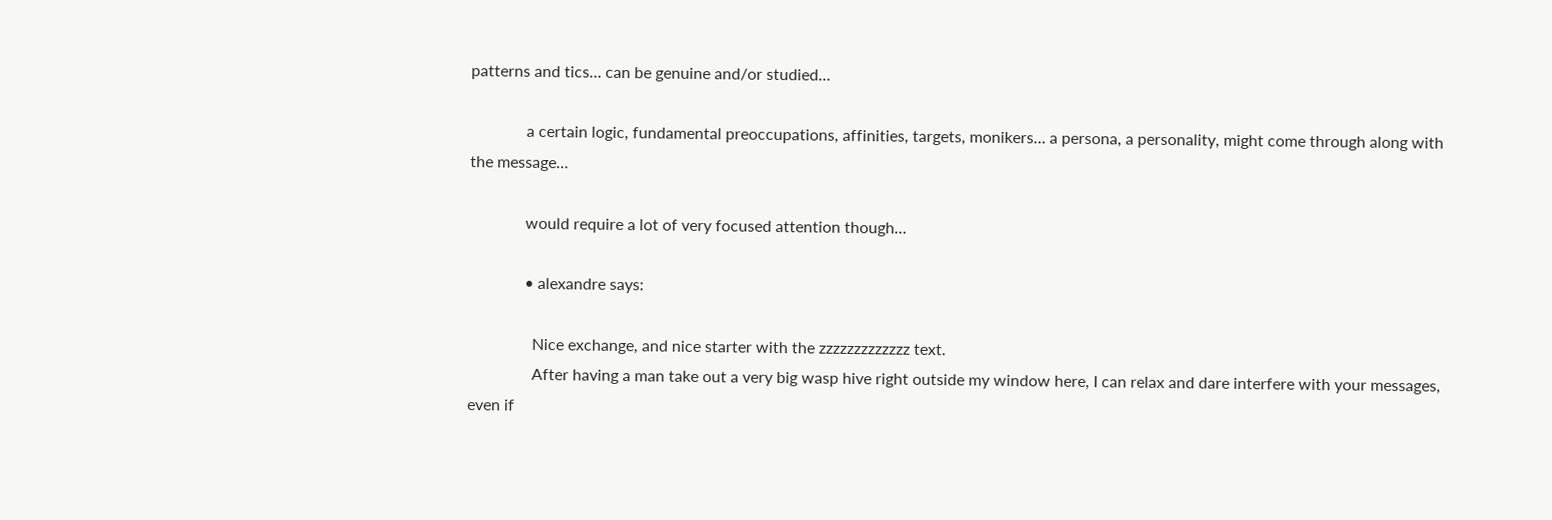patterns and tics… can be genuine and/or studied…

              a certain logic, fundamental preoccupations, affinities, targets, monikers… a persona, a personality, might come through along with the message…

              would require a lot of very focused attention though…

              • alexandre says:

                Nice exchange, and nice starter with the zzzzzzzzzzzzz text.
                After having a man take out a very big wasp hive right outside my window here, I can relax and dare interfere with your messages, even if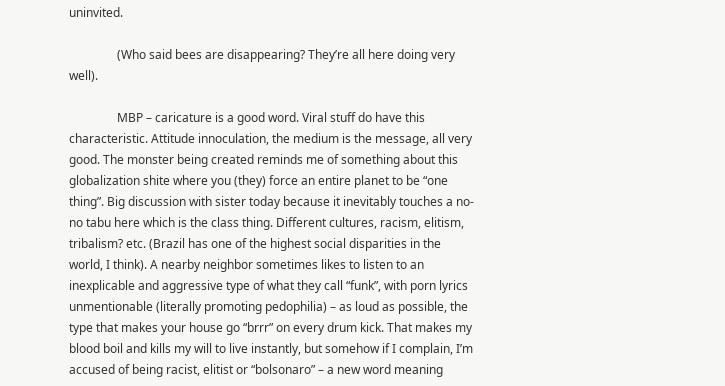uninvited.

                (Who said bees are disappearing? They’re all here doing very well).

                MBP – caricature is a good word. Viral stuff do have this characteristic. Attitude innoculation, the medium is the message, all very good. The monster being created reminds me of something about this globalization shite where you (they) force an entire planet to be “one thing”. Big discussion with sister today because it inevitably touches a no-no tabu here which is the class thing. Different cultures, racism, elitism, tribalism? etc. (Brazil has one of the highest social disparities in the world, I think). A nearby neighbor sometimes likes to listen to an inexplicable and aggressive type of what they call “funk”, with porn lyrics unmentionable (literally promoting pedophilia) – as loud as possible, the type that makes your house go “brrr” on every drum kick. That makes my blood boil and kills my will to live instantly, but somehow if I complain, I’m accused of being racist, elitist or “bolsonaro” – a new word meaning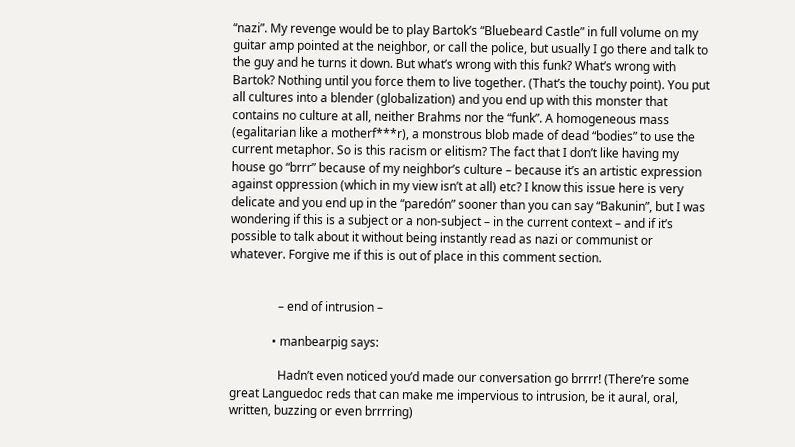“nazi”. My revenge would be to play Bartok’s “Bluebeard Castle” in full volume on my guitar amp pointed at the neighbor, or call the police, but usually I go there and talk to the guy and he turns it down. But what’s wrong with this funk? What’s wrong with Bartok? Nothing until you force them to live together. (That’s the touchy point). You put all cultures into a blender (globalization) and you end up with this monster that contains no culture at all, neither Brahms nor the “funk”. A homogeneous mass (egalitarian like a motherf***r), a monstrous blob made of dead “bodies” to use the current metaphor. So is this racism or elitism? The fact that I don’t like having my house go “brrr” because of my neighbor’s culture – because it’s an artistic expression against oppression (which in my view isn’t at all) etc? I know this issue here is very delicate and you end up in the “paredón” sooner than you can say “Bakunin”, but I was wondering if this is a subject or a non-subject – in the current context – and if it’s possible to talk about it without being instantly read as nazi or communist or whatever. Forgive me if this is out of place in this comment section.


                – end of intrusion –

              • manbearpig says:

                Hadn’t even noticed you’d made our conversation go brrrr! (There’re some great Languedoc reds that can make me impervious to intrusion, be it aural, oral, written, buzzing or even brrrring)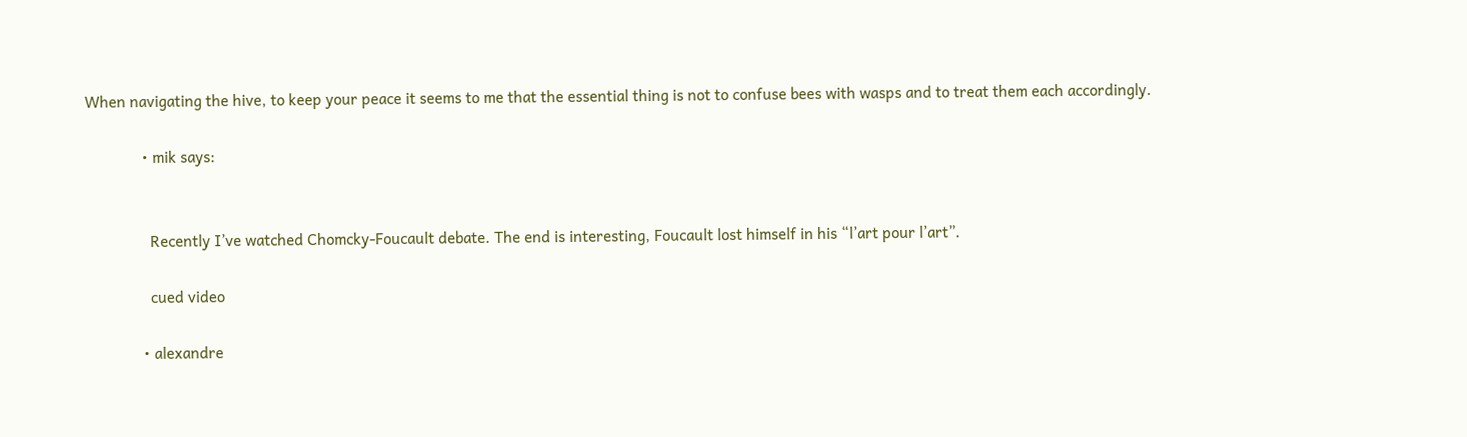When navigating the hive, to keep your peace it seems to me that the essential thing is not to confuse bees with wasps and to treat them each accordingly.

              • mik says:


                Recently I’ve watched Chomcky-Foucault debate. The end is interesting, Foucault lost himself in his “l’art pour l’art”.

                cued video

              • alexandre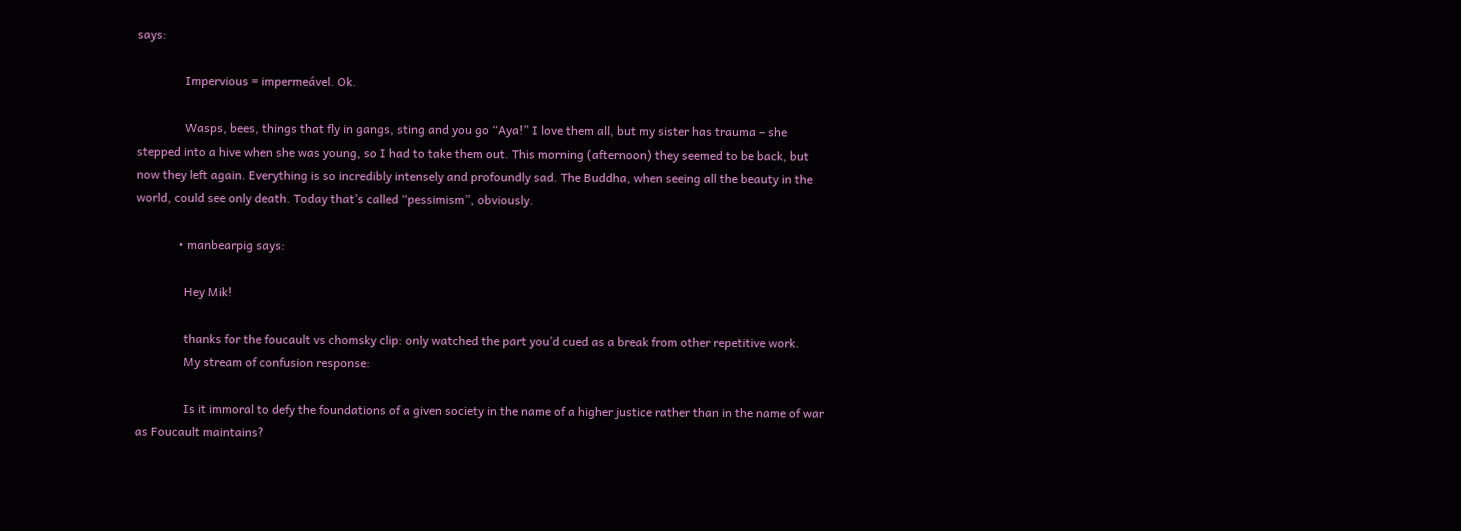says:

                Impervious = impermeável. Ok.

                Wasps, bees, things that fly in gangs, sting and you go “Aya!” I love them all, but my sister has trauma – she stepped into a hive when she was young, so I had to take them out. This morning (afternoon) they seemed to be back, but now they left again. Everything is so incredibly intensely and profoundly sad. The Buddha, when seeing all the beauty in the world, could see only death. Today that’s called “pessimism”, obviously.

              • manbearpig says:

                Hey Mik!

                thanks for the foucault vs chomsky clip: only watched the part you’d cued as a break from other repetitive work.
                My stream of confusion response:

                Is it immoral to defy the foundations of a given society in the name of a higher justice rather than in the name of war as Foucault maintains?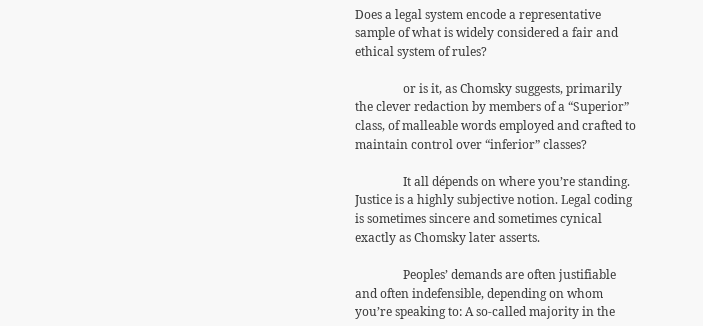Does a legal system encode a representative sample of what is widely considered a fair and ethical system of rules?

                or is it, as Chomsky suggests, primarily the clever redaction by members of a “Superior” class, of malleable words employed and crafted to maintain control over “inferior” classes?

                It all dépends on where you’re standing. Justice is a highly subjective notion. Legal coding is sometimes sincere and sometimes cynical exactly as Chomsky later asserts.

                Peoples’ demands are often justifiable and often indefensible, depending on whom you’re speaking to: A so-called majority in the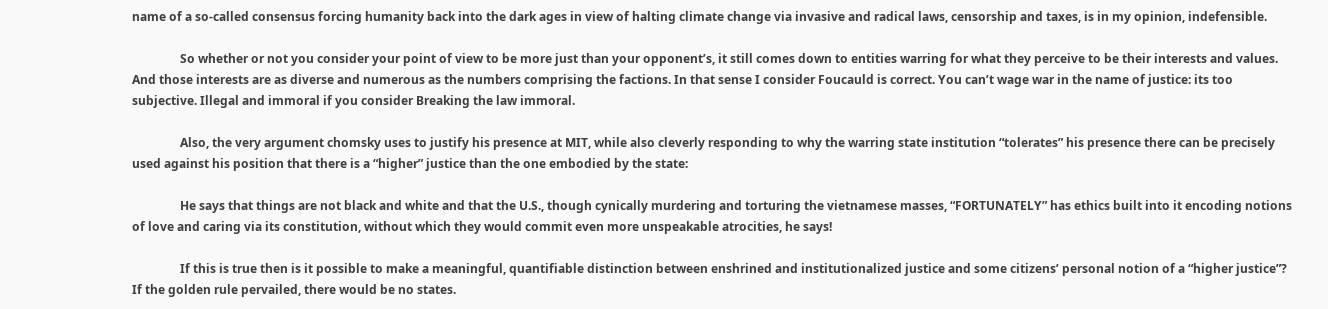name of a so-called consensus forcing humanity back into the dark ages in view of halting climate change via invasive and radical laws, censorship and taxes, is in my opinion, indefensible.

                So whether or not you consider your point of view to be more just than your opponent’s, it still comes down to entities warring for what they perceive to be their interests and values. And those interests are as diverse and numerous as the numbers comprising the factions. In that sense I consider Foucauld is correct. You can’t wage war in the name of justice: its too subjective. Illegal and immoral if you consider Breaking the law immoral.

                Also, the very argument chomsky uses to justify his presence at MIT, while also cleverly responding to why the warring state institution “tolerates” his presence there can be precisely used against his position that there is a “higher” justice than the one embodied by the state:

                He says that things are not black and white and that the U.S., though cynically murdering and torturing the vietnamese masses, “FORTUNATELY” has ethics built into it encoding notions of love and caring via its constitution, without which they would commit even more unspeakable atrocities, he says!

                If this is true then is it possible to make a meaningful, quantifiable distinction between enshrined and institutionalized justice and some citizens’ personal notion of a “higher justice”? If the golden rule pervailed, there would be no states.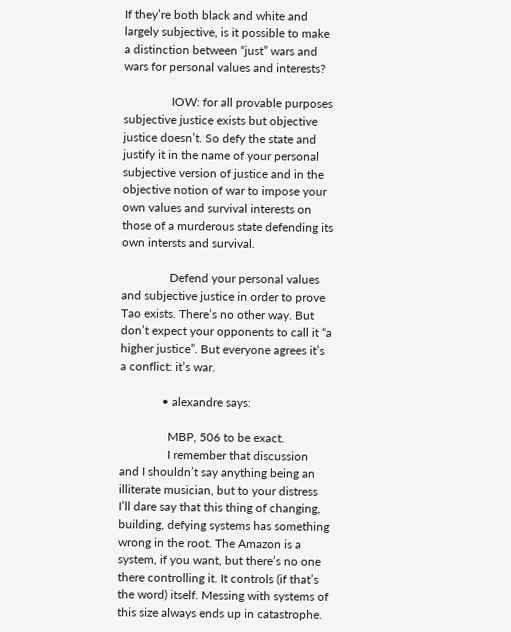If they’re both black and white and largely subjective, is it possible to make a distinction between “just” wars and wars for personal values and interests?

                IOW: for all provable purposes subjective justice exists but objective justice doesn’t. So defy the state and justify it in the name of your personal subjective version of justice and in the objective notion of war to impose your own values and survival interests on those of a murderous state defending its own intersts and survival.

                Defend your personal values and subjective justice in order to prove Tao exists. There’s no other way. But don’t expect your opponents to call it “a higher justice”. But everyone agrees it’s a conflict: it’s war.

              • alexandre says:

                MBP, 506 to be exact.
                I remember that discussion and I shouldn’t say anything being an illiterate musician, but to your distress I’ll dare say that this thing of changing, building, defying systems has something wrong in the root. The Amazon is a system, if you want, but there’s no one there controlling it. It controls (if that’s the word) itself. Messing with systems of this size always ends up in catastrophe.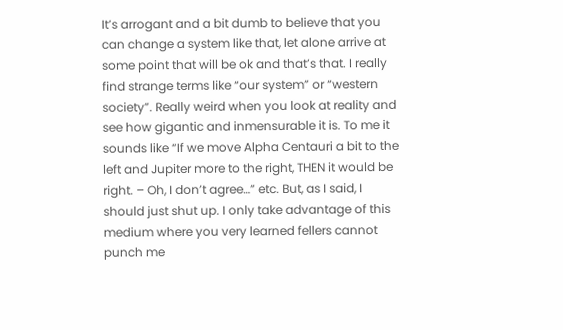It’s arrogant and a bit dumb to believe that you can change a system like that, let alone arrive at some point that will be ok and that’s that. I really find strange terms like “our system” or “western society”. Really weird when you look at reality and see how gigantic and inmensurable it is. To me it sounds like “If we move Alpha Centauri a bit to the left and Jupiter more to the right, THEN it would be right. – Oh, I don’t agree…” etc. But, as I said, I should just shut up. I only take advantage of this medium where you very learned fellers cannot punch me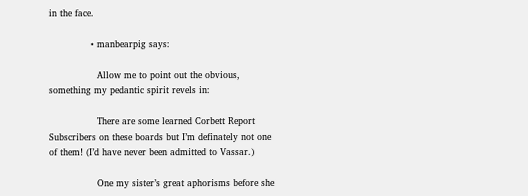in the face.

              • manbearpig says:

                Allow me to point out the obvious, something my pedantic spirit revels in:

                There are some learned Corbett Report Subscribers on these boards but I’m definately not one of them! (I’d have never been admitted to Vassar.)

                One my sister’s great aphorisms before she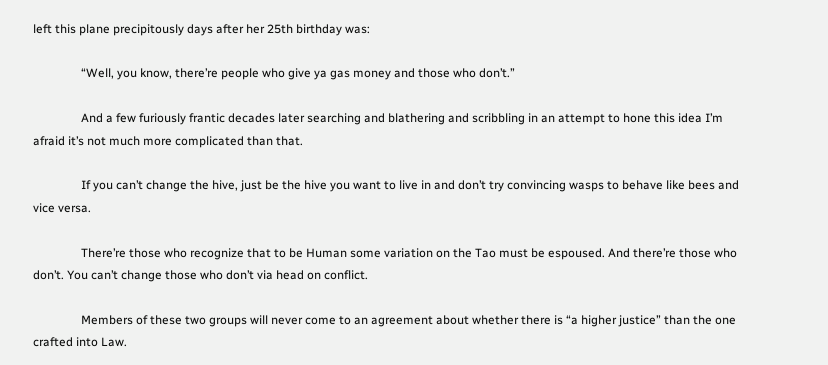left this plane precipitously days after her 25th birthday was:

                “Well, you know, there’re people who give ya gas money and those who don’t.”

                And a few furiously frantic decades later searching and blathering and scribbling in an attempt to hone this idea I’m afraid it’s not much more complicated than that.

                If you can’t change the hive, just be the hive you want to live in and don’t try convincing wasps to behave like bees and vice versa.

                There’re those who recognize that to be Human some variation on the Tao must be espoused. And there’re those who don’t. You can’t change those who don’t via head on conflict.

                Members of these two groups will never come to an agreement about whether there is “a higher justice” than the one crafted into Law.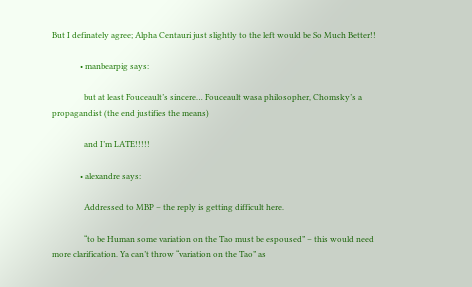But I definately agree; Alpha Centauri just slightly to the left would be So Much Better!!

              • manbearpig says:

                but at least Fouceault’s sincere… Fouceault wasa philosopher, Chomsky’s a propagandist (the end justifies the means)

                and I’m LATE!!!!!

              • alexandre says:

                Addressed to MBP – the reply is getting difficult here.

                “to be Human some variation on the Tao must be espoused” – this would need more clarification. Ya can’t throw “variation on the Tao” as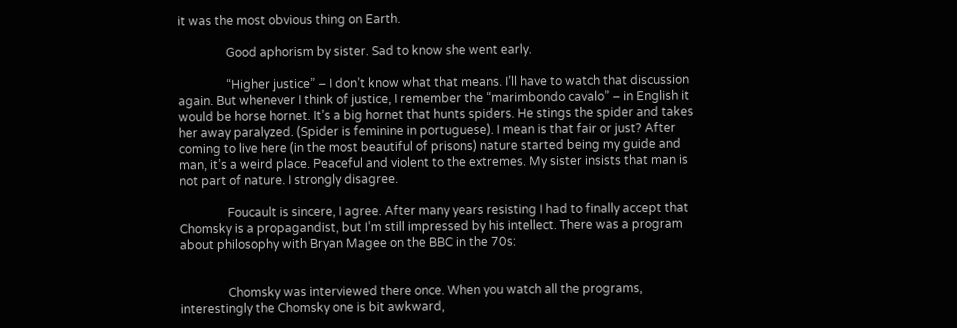it was the most obvious thing on Earth.

                Good aphorism by sister. Sad to know she went early.

                “Higher justice” – I don’t know what that means. I’ll have to watch that discussion again. But whenever I think of justice, I remember the “marimbondo cavalo” – in English it would be horse hornet. It’s a big hornet that hunts spiders. He stings the spider and takes her away paralyzed. (Spider is feminine in portuguese). I mean is that fair or just? After coming to live here (in the most beautiful of prisons) nature started being my guide and man, it’s a weird place. Peaceful and violent to the extremes. My sister insists that man is not part of nature. I strongly disagree.

                Foucault is sincere, I agree. After many years resisting I had to finally accept that Chomsky is a propagandist, but I’m still impressed by his intellect. There was a program about philosophy with Bryan Magee on the BBC in the 70s:


                Chomsky was interviewed there once. When you watch all the programs, interestingly the Chomsky one is bit awkward,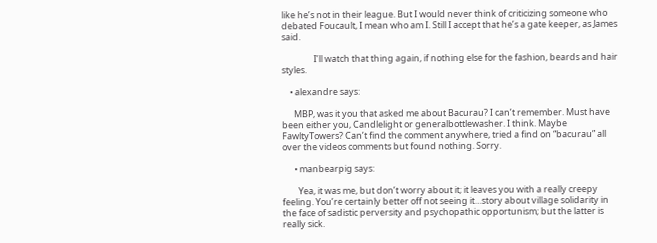like he’s not in their league. But I would never think of criticizing someone who debated Foucault, I mean who am I. Still I accept that he’s a gate keeper, as James said.

                I’ll watch that thing again, if nothing else for the fashion, beards and hair styles.

    • alexandre says:

      MBP, was it you that asked me about Bacurau? I can’t remember. Must have been either you, Candlelight or generalbottlewasher. I think. Maybe FawltyTowers? Can’t find the comment anywhere, tried a find on “bacurau” all over the videos comments but found nothing. Sorry.

      • manbearpig says:

        Yea, it was me, but don’t worry about it; it leaves you with a really creepy feeling. You’re certainly better off not seeing it…story about village solidarity in the face of sadistic perversity and psychopathic opportunism; but the latter is really sick.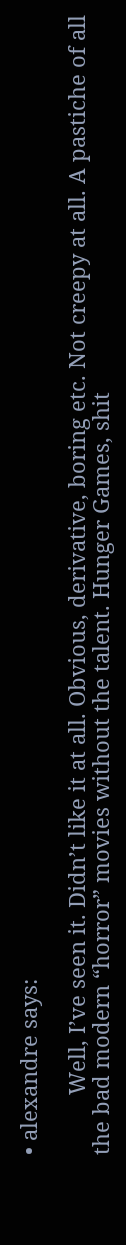• alexandre says:

          Well, I’ve seen it. Didn’t like it at all. Obvious, derivative, boring etc. Not creepy at all. A pastiche of all the bad modern “horror” movies without the talent. Hunger Games, shit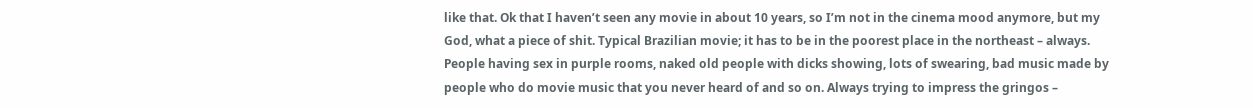like that. Ok that I haven’t seen any movie in about 10 years, so I’m not in the cinema mood anymore, but my God, what a piece of shit. Typical Brazilian movie; it has to be in the poorest place in the northeast – always. People having sex in purple rooms, naked old people with dicks showing, lots of swearing, bad music made by people who do movie music that you never heard of and so on. Always trying to impress the gringos –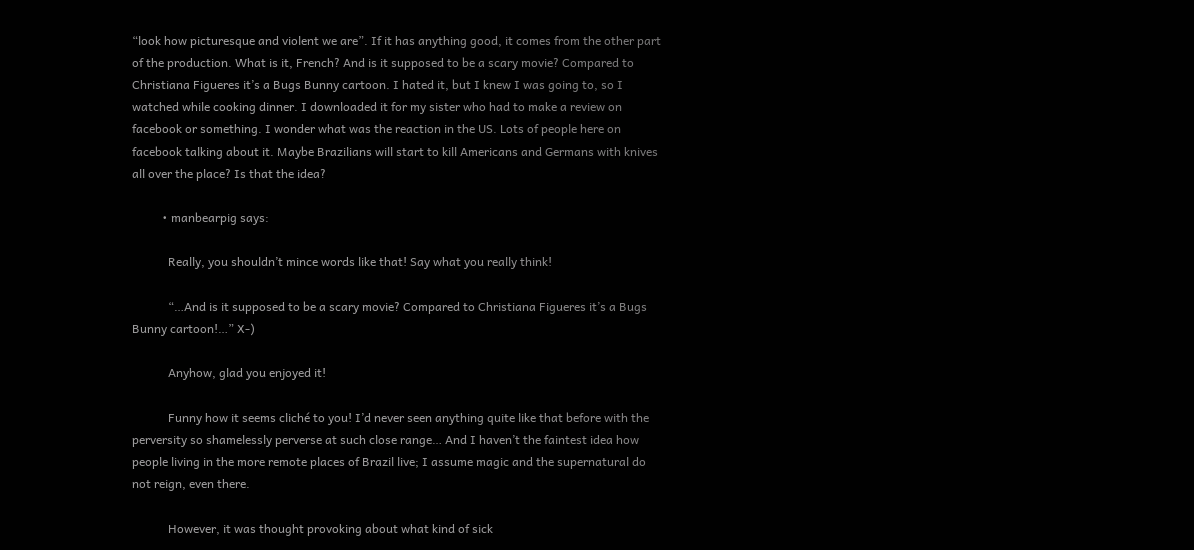“look how picturesque and violent we are”. If it has anything good, it comes from the other part of the production. What is it, French? And is it supposed to be a scary movie? Compared to Christiana Figueres it’s a Bugs Bunny cartoon. I hated it, but I knew I was going to, so I watched while cooking dinner. I downloaded it for my sister who had to make a review on facebook or something. I wonder what was the reaction in the US. Lots of people here on facebook talking about it. Maybe Brazilians will start to kill Americans and Germans with knives all over the place? Is that the idea?

          • manbearpig says:

            Really, you shouldn’t mince words like that! Say what you really think!

            “…And is it supposed to be a scary movie? Compared to Christiana Figueres it’s a Bugs Bunny cartoon!…” X-)

            Anyhow, glad you enjoyed it!

            Funny how it seems cliché to you! I’d never seen anything quite like that before with the perversity so shamelessly perverse at such close range… And I haven’t the faintest idea how people living in the more remote places of Brazil live; I assume magic and the supernatural do not reign, even there.

            However, it was thought provoking about what kind of sick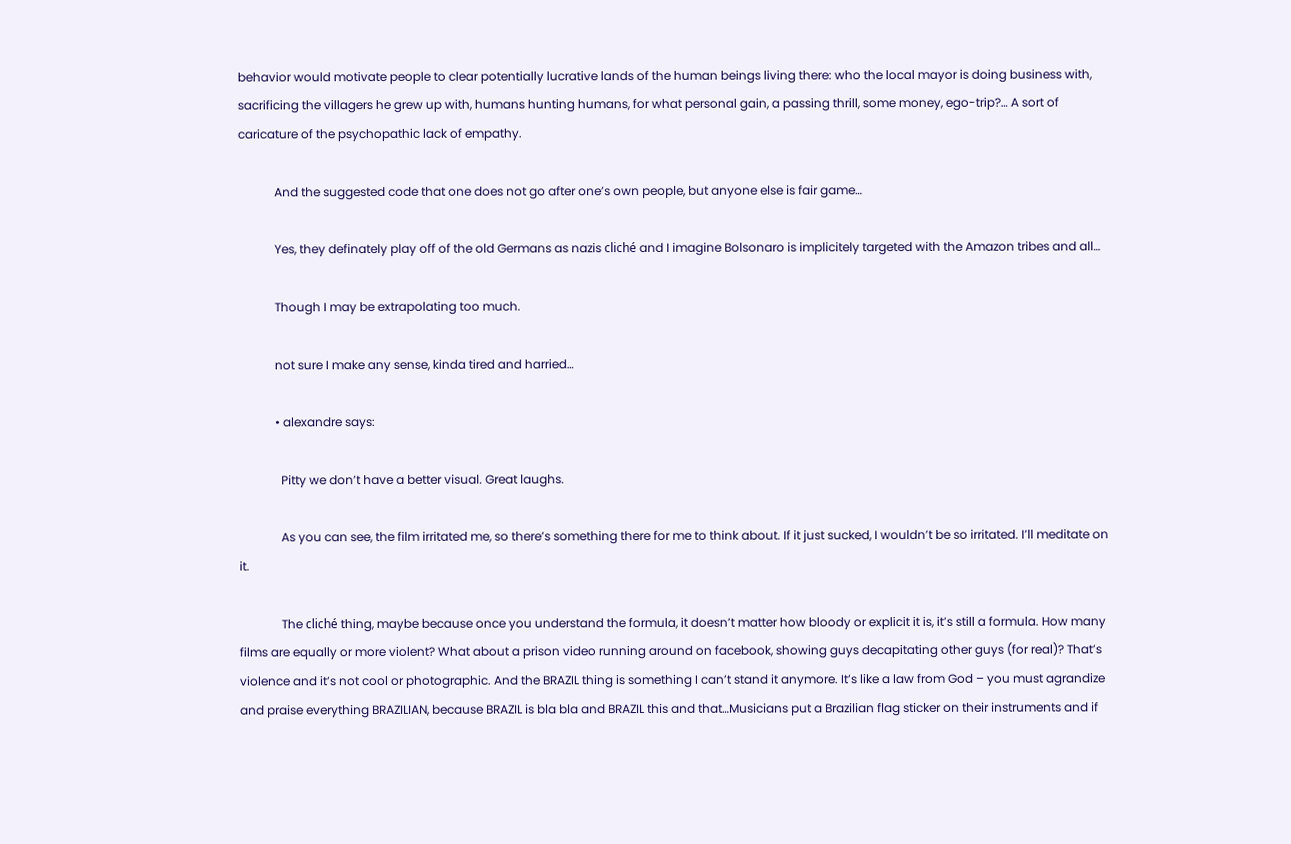behavior would motivate people to clear potentially lucrative lands of the human beings living there: who the local mayor is doing business with, sacrificing the villagers he grew up with, humans hunting humans, for what personal gain, a passing thrill, some money, ego-trip?… A sort of caricature of the psychopathic lack of empathy.

            And the suggested code that one does not go after one’s own people, but anyone else is fair game…

            Yes, they definately play off of the old Germans as nazis cliché and I imagine Bolsonaro is implicitely targeted with the Amazon tribes and all…

            Though I may be extrapolating too much.

            not sure I make any sense, kinda tired and harried…

            • alexandre says:

              Pitty we don’t have a better visual. Great laughs.

              As you can see, the film irritated me, so there’s something there for me to think about. If it just sucked, I wouldn’t be so irritated. I’ll meditate on it.

              The cliché thing, maybe because once you understand the formula, it doesn’t matter how bloody or explicit it is, it’s still a formula. How many films are equally or more violent? What about a prison video running around on facebook, showing guys decapitating other guys (for real)? That’s violence and it’s not cool or photographic. And the BRAZIL thing is something I can’t stand it anymore. It’s like a law from God – you must agrandize and praise everything BRAZILIAN, because BRAZIL is bla bla and BRAZIL this and that…Musicians put a Brazilian flag sticker on their instruments and if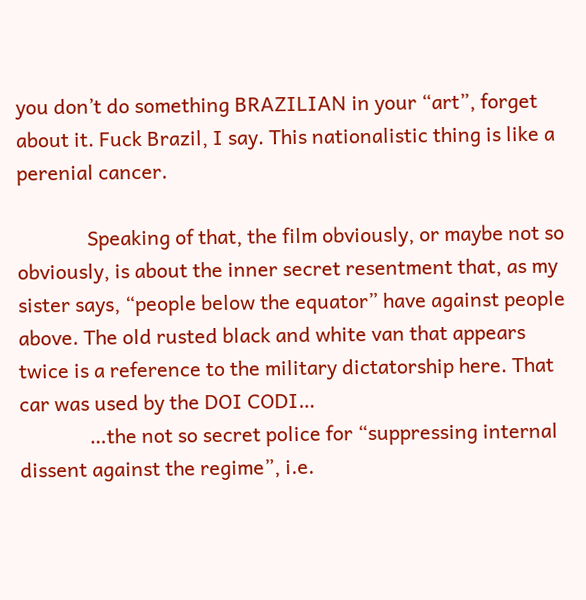you don’t do something BRAZILIAN in your “art”, forget about it. Fuck Brazil, I say. This nationalistic thing is like a perenial cancer.

              Speaking of that, the film obviously, or maybe not so obviously, is about the inner secret resentment that, as my sister says, “people below the equator” have against people above. The old rusted black and white van that appears twice is a reference to the military dictatorship here. That car was used by the DOI CODI…
              …the not so secret police for “suppressing internal dissent against the regime”, i.e.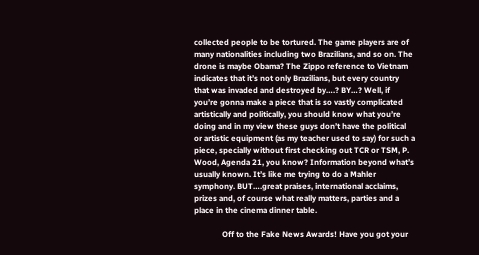collected people to be tortured. The game players are of many nationalities including two Brazilians, and so on. The drone is maybe Obama? The Zippo reference to Vietnam indicates that it’s not only Brazilians, but every country that was invaded and destroyed by….? BY…? Well, if you’re gonna make a piece that is so vastly complicated artistically and politically, you should know what you’re doing and in my view these guys don’t have the political or artistic equipment (as my teacher used to say) for such a piece, specially without first checking out TCR or TSM, P. Wood, Agenda 21, you know? Information beyond what’s usually known. It’s like me trying to do a Mahler symphony. BUT….great praises, international acclaims, prizes and, of course what really matters, parties and a place in the cinema dinner table.

              Off to the Fake News Awards! Have you got your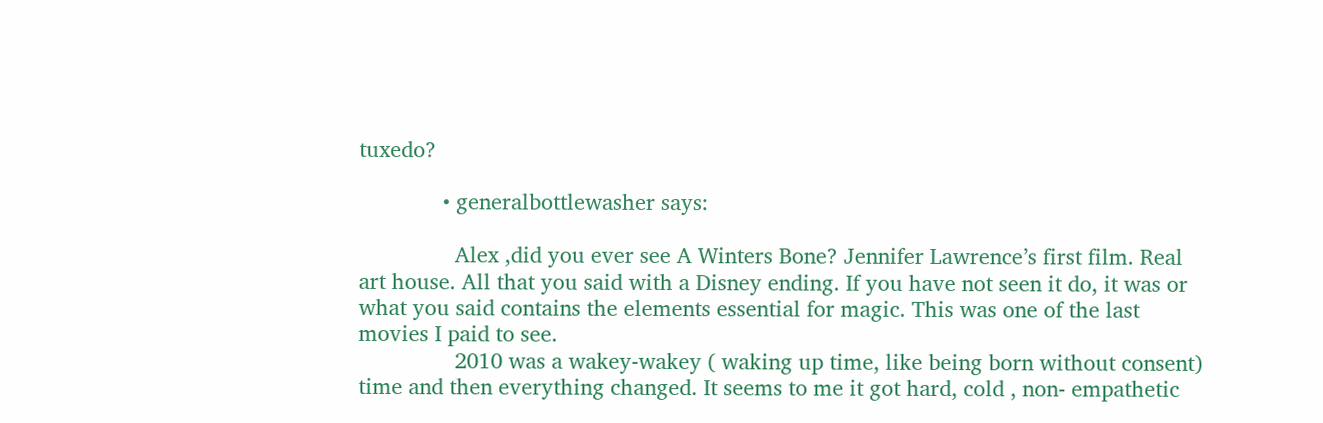tuxedo?

              • generalbottlewasher says:

                Alex ,did you ever see A Winters Bone? Jennifer Lawrence’s first film. Real art house. All that you said with a Disney ending. If you have not seen it do, it was or what you said contains the elements essential for magic. This was one of the last movies I paid to see.
                2010 was a wakey-wakey ( waking up time, like being born without consent) time and then everything changed. It seems to me it got hard, cold , non- empathetic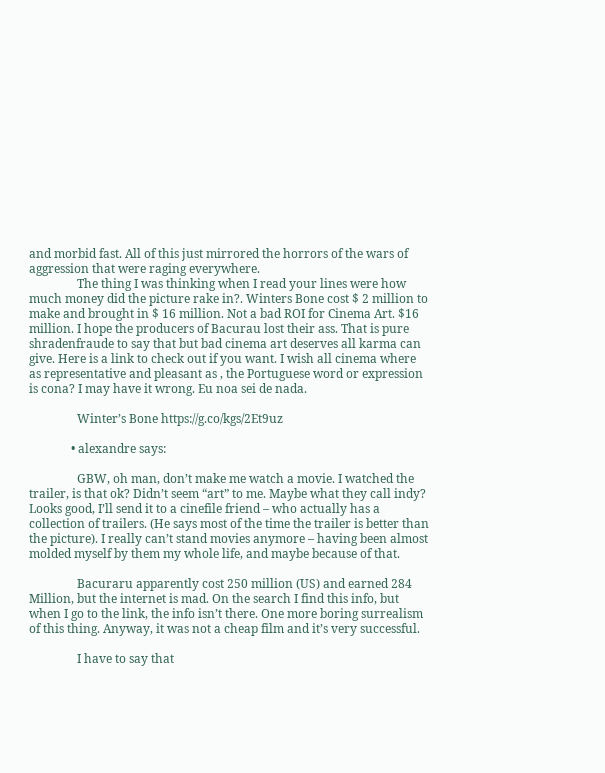and morbid fast. All of this just mirrored the horrors of the wars of aggression that were raging everywhere.
                The thing I was thinking when I read your lines were how much money did the picture rake in?. Winters Bone cost $ 2 million to make and brought in $ 16 million. Not a bad ROI for Cinema Art. $16 million. I hope the producers of Bacurau lost their ass. That is pure shradenfraude to say that but bad cinema art deserves all karma can give. Here is a link to check out if you want. I wish all cinema where as representative and pleasant as , the Portuguese word or expression is cona? I may have it wrong. Eu noa sei de nada.

                Winter’s Bone https://g.co/kgs/2Et9uz

              • alexandre says:

                GBW, oh man, don’t make me watch a movie. I watched the trailer, is that ok? Didn’t seem “art” to me. Maybe what they call indy? Looks good, I’ll send it to a cinefile friend – who actually has a collection of trailers. (He says most of the time the trailer is better than the picture). I really can’t stand movies anymore – having been almost molded myself by them my whole life, and maybe because of that.

                Bacuraru apparently cost 250 million (US) and earned 284 Million, but the internet is mad. On the search I find this info, but when I go to the link, the info isn’t there. One more boring surrealism of this thing. Anyway, it was not a cheap film and it’s very successful.

                I have to say that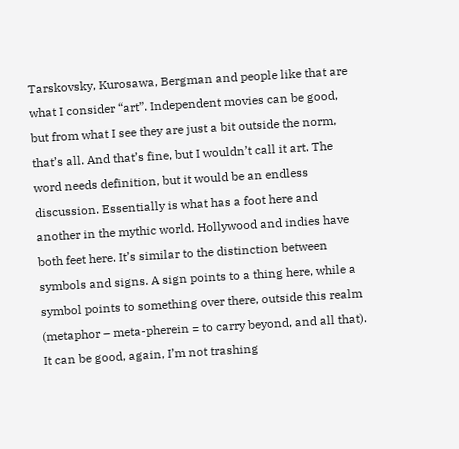Tarskovsky, Kurosawa, Bergman and people like that are what I consider “art”. Independent movies can be good, but from what I see they are just a bit outside the norm, that’s all. And that’s fine, but I wouldn’t call it art. The word needs definition, but it would be an endless discussion. Essentially is what has a foot here and another in the mythic world. Hollywood and indies have both feet here. It’s similar to the distinction between symbols and signs. A sign points to a thing here, while a symbol points to something over there, outside this realm (metaphor – meta-pherein = to carry beyond, and all that). It can be good, again, I’m not trashing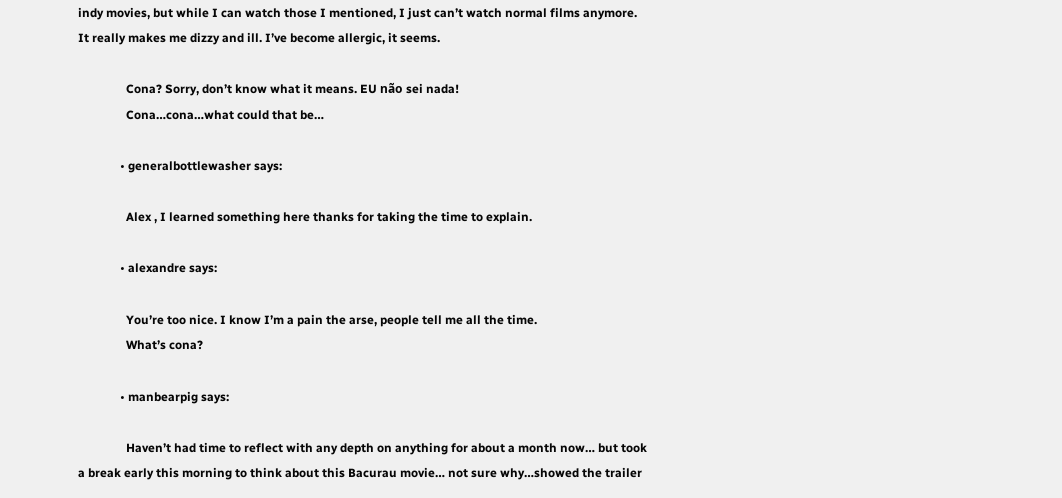indy movies, but while I can watch those I mentioned, I just can’t watch normal films anymore. It really makes me dizzy and ill. I’ve become allergic, it seems.

                Cona? Sorry, don’t know what it means. EU não sei nada!
                Cona…cona…what could that be…

              • generalbottlewasher says:

                Alex , I learned something here thanks for taking the time to explain.

              • alexandre says:

                You’re too nice. I know I’m a pain the arse, people tell me all the time.
                What’s cona?

              • manbearpig says:

                Haven’t had time to reflect with any depth on anything for about a month now… but took a break early this morning to think about this Bacurau movie… not sure why…showed the trailer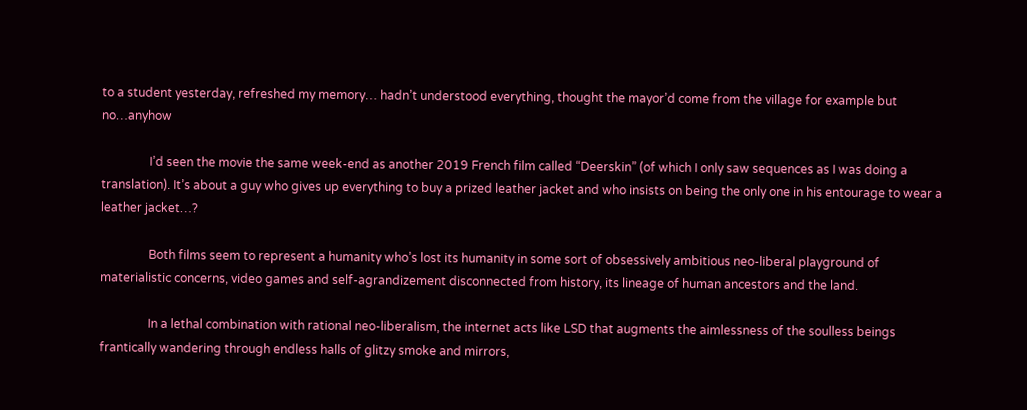to a student yesterday, refreshed my memory… hadn’t understood everything, thought the mayor’d come from the village for example but no…anyhow

                I’d seen the movie the same week-end as another 2019 French film called “Deerskin” (of which I only saw sequences as I was doing a translation). It’s about a guy who gives up everything to buy a prized leather jacket and who insists on being the only one in his entourage to wear a leather jacket…?

                Both films seem to represent a humanity who’s lost its humanity in some sort of obsessively ambitious neo-liberal playground of materialistic concerns, video games and self-agrandizement disconnected from history, its lineage of human ancestors and the land.

                In a lethal combination with rational neo-liberalism, the internet acts like LSD that augments the aimlessness of the soulless beings frantically wandering through endless halls of glitzy smoke and mirrors,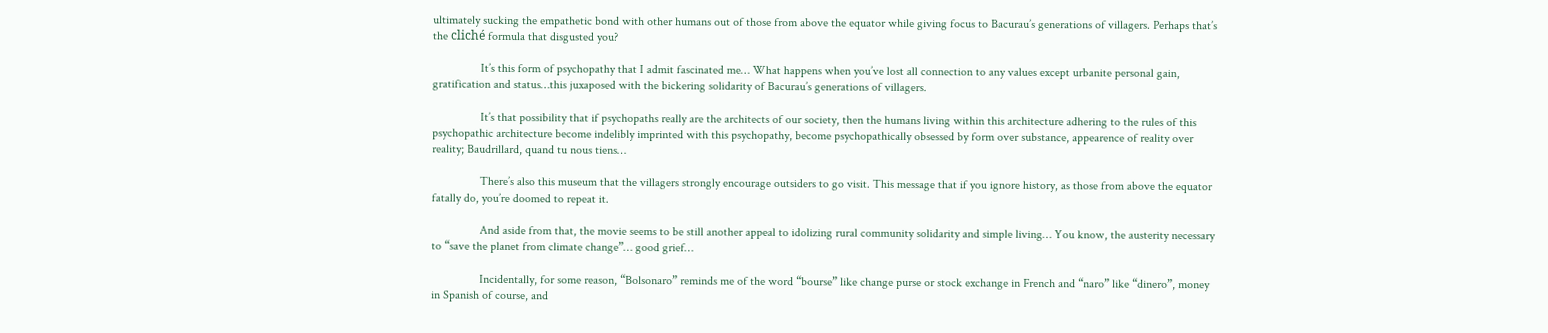ultimately sucking the empathetic bond with other humans out of those from above the equator while giving focus to Bacurau’s generations of villagers. Perhaps that’s the cliché formula that disgusted you?

                It’s this form of psychopathy that I admit fascinated me… What happens when you’ve lost all connection to any values except urbanite personal gain, gratification and status…this juxaposed with the bickering solidarity of Bacurau’s generations of villagers.

                It’s that possibility that if psychopaths really are the architects of our society, then the humans living within this architecture adhering to the rules of this psychopathic architecture become indelibly imprinted with this psychopathy, become psychopathically obsessed by form over substance, appearence of reality over reality; Baudrillard, quand tu nous tiens…

                There’s also this museum that the villagers strongly encourage outsiders to go visit. This message that if you ignore history, as those from above the equator fatally do, you’re doomed to repeat it.

                And aside from that, the movie seems to be still another appeal to idolizing rural community solidarity and simple living… You know, the austerity necessary to “save the planet from climate change”… good grief…

                Incidentally, for some reason, “Bolsonaro” reminds me of the word “bourse” like change purse or stock exchange in French and “naro” like “dinero”, money in Spanish of course, and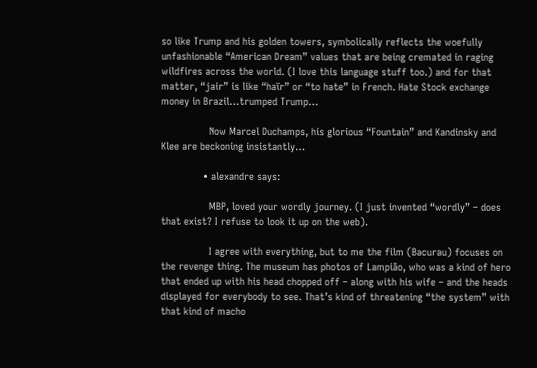so like Trump and his golden towers, symbolically reflects the woefully unfashionable “American Dream” values that are being cremated in raging wildfires across the world. (I love this language stuff too.) and for that matter, “jair” is like “haïr” or “to hate” in French. Hate Stock exchange money in Brazil…trumped Trump…

                Now Marcel Duchamps, his glorious “Fountain” and Kandinsky and Klee are beckoning insistantly…

              • alexandre says:

                MBP, loved your wordly journey. (I just invented “wordly” – does that exist? I refuse to look it up on the web).

                I agree with everything, but to me the film (Bacurau) focuses on the revenge thing. The museum has photos of Lampião, who was a kind of hero that ended up with his head chopped off – along with his wife – and the heads displayed for everybody to see. That’s kind of threatening “the system” with that kind of macho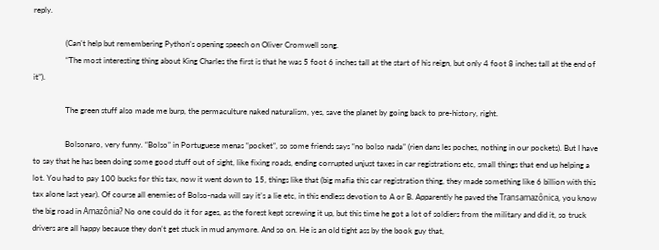reply.

                (Can’t help but remembering Python’s opening speech on Oliver Cromwell song.
                “The most interesting thing about King Charles the first is that he was 5 foot 6 inches tall at the start of his reign, but only 4 foot 8 inches tall at the end of it”).

                The green stuff also made me burp, the permaculture naked naturalism, yes, save the planet by going back to pre-history, right.

                Bolsonaro, very funny. “Bolso” in Portuguese menas “pocket”, so some friends says “no bolso nada” (rien dans les poches, nothing in our pockets). But I have to say that he has been doing some good stuff out of sight, like fixing roads, ending corrupted unjust taxes in car registrations etc, small things that end up helping a lot. You had to pay 100 bucks for this tax, now it went down to 15, things like that (big mafia this car registration thing, they made something like 6 billion with this tax alone last year). Of course all enemies of Bolso-nada will say it’s a lie etc, in this endless devotion to A or B. Apparently he paved the Transamazônica, you know the big road in Amazônia? No one could do it for ages, as the forest kept screwing it up, but this time he got a lot of soldiers from the military and did it, so truck drivers are all happy because they don’t get stuck in mud anymore. And so on. He is an old tight ass by the book guy that,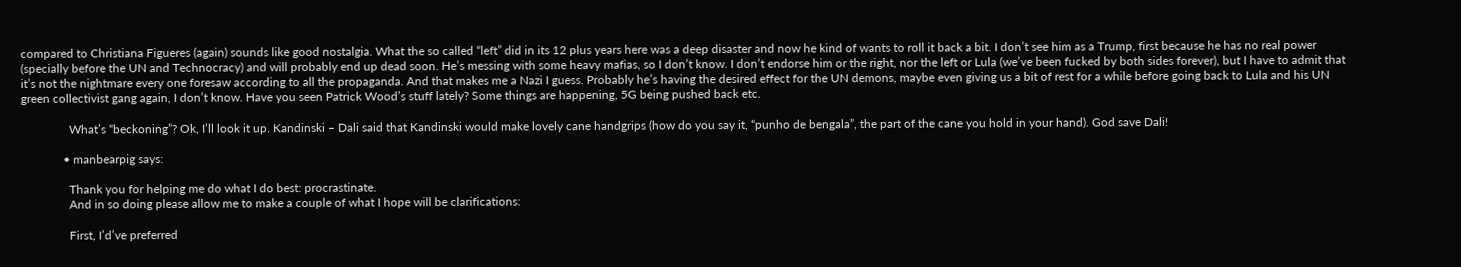compared to Christiana Figueres (again) sounds like good nostalgia. What the so called “left” did in its 12 plus years here was a deep disaster and now he kind of wants to roll it back a bit. I don’t see him as a Trump, first because he has no real power (specially before the UN and Technocracy) and will probably end up dead soon. He’s messing with some heavy mafias, so I don’t know. I don’t endorse him or the right, nor the left or Lula (we’ve been fucked by both sides forever), but I have to admit that it’s not the nightmare every one foresaw according to all the propaganda. And that makes me a Nazi I guess. Probably he’s having the desired effect for the UN demons, maybe even giving us a bit of rest for a while before going back to Lula and his UN green collectivist gang again, I don’t know. Have you seen Patrick Wood’s stuff lately? Some things are happening, 5G being pushed back etc.

                What’s “beckoning”? Ok, I’ll look it up. Kandinski – Dali said that Kandinski would make lovely cane handgrips (how do you say it, “punho de bengala”, the part of the cane you hold in your hand). God save Dali!

              • manbearpig says:

                Thank you for helping me do what I do best: procrastinate.
                And in so doing please allow me to make a couple of what I hope will be clarifications:

                First, I’d’ve preferred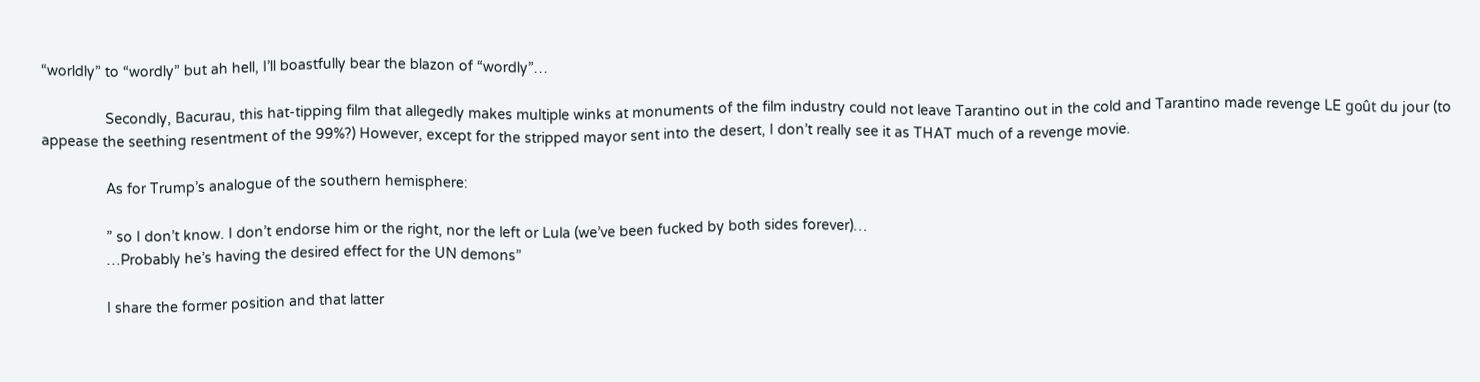“worldly” to “wordly” but ah hell, I’ll boastfully bear the blazon of “wordly”…

                Secondly, Bacurau, this hat-tipping film that allegedly makes multiple winks at monuments of the film industry could not leave Tarantino out in the cold and Tarantino made revenge LE goût du jour (to appease the seething resentment of the 99%?) However, except for the stripped mayor sent into the desert, I don’t really see it as THAT much of a revenge movie.

                As for Trump’s analogue of the southern hemisphere:

                ” so I don’t know. I don’t endorse him or the right, nor the left or Lula (we’ve been fucked by both sides forever)…
                …Probably he’s having the desired effect for the UN demons”

                I share the former position and that latter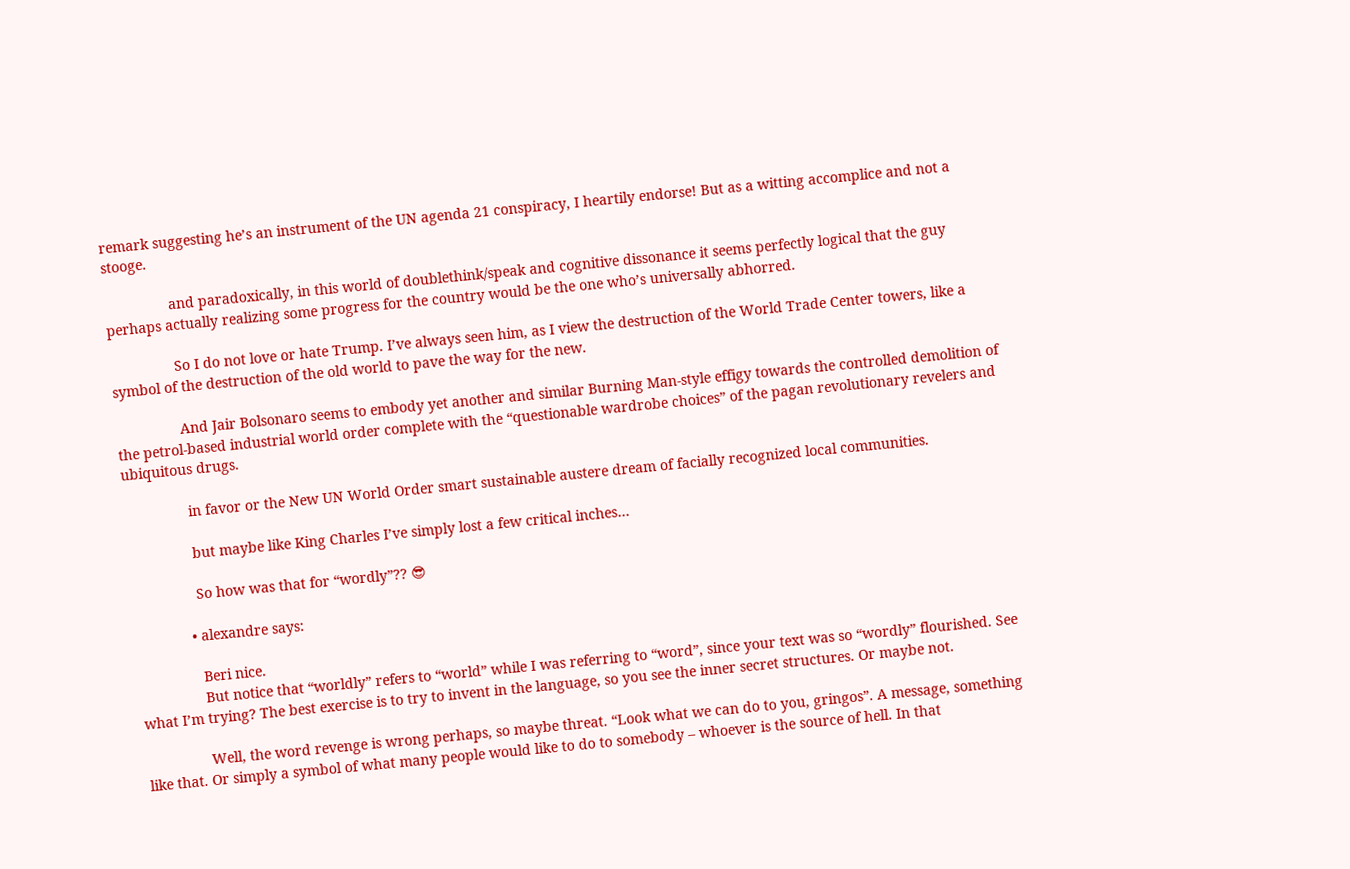remark suggesting he’s an instrument of the UN agenda 21 conspiracy, I heartily endorse! But as a witting accomplice and not a stooge.

                and paradoxically, in this world of doublethink/speak and cognitive dissonance it seems perfectly logical that the guy perhaps actually realizing some progress for the country would be the one who’s universally abhorred.

                So I do not love or hate Trump. I’ve always seen him, as I view the destruction of the World Trade Center towers, like a symbol of the destruction of the old world to pave the way for the new.

                And Jair Bolsonaro seems to embody yet another and similar Burning Man-style effigy towards the controlled demolition of the petrol-based industrial world order complete with the “questionable wardrobe choices” of the pagan revolutionary revelers and ubiquitous drugs.

                in favor or the New UN World Order smart sustainable austere dream of facially recognized local communities.

                but maybe like King Charles I’ve simply lost a few critical inches…

                So how was that for “wordly”?? 😎

              • alexandre says:

                Beri nice.
                But notice that “worldly” refers to “world” while I was referring to “word”, since your text was so “wordly” flourished. See what I’m trying? The best exercise is to try to invent in the language, so you see the inner secret structures. Or maybe not.

                Well, the word revenge is wrong perhaps, so maybe threat. “Look what we can do to you, gringos”. A message, something like that. Or simply a symbol of what many people would like to do to somebody – whoever is the source of hell. In that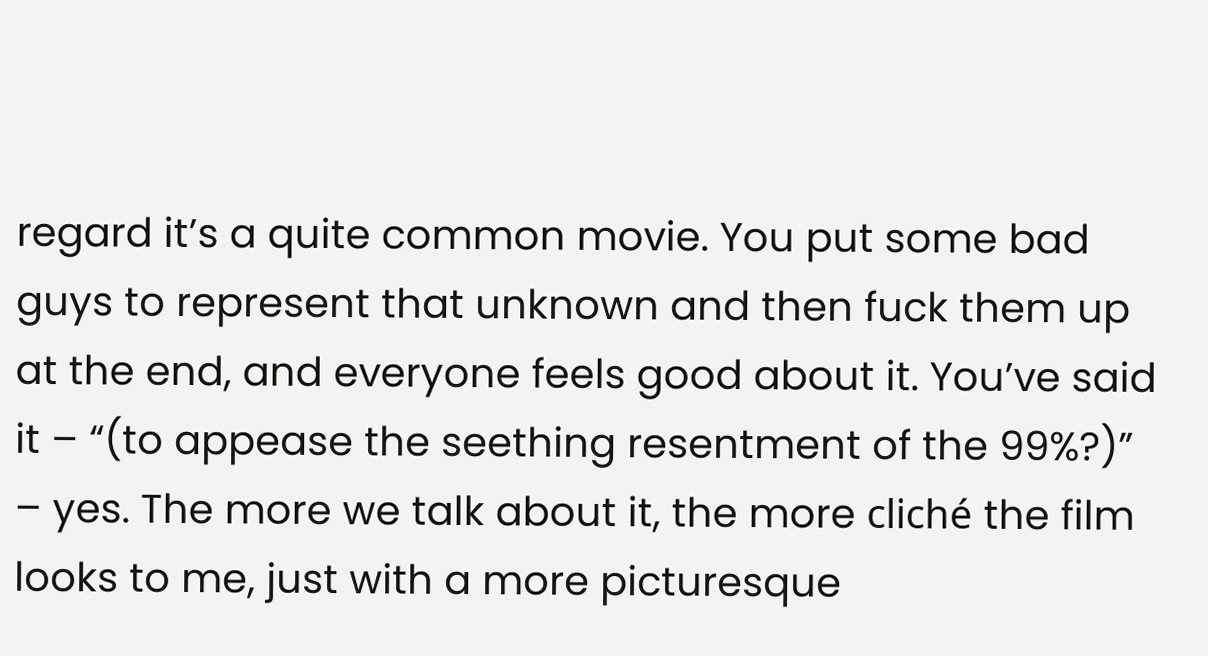regard it’s a quite common movie. You put some bad guys to represent that unknown and then fuck them up at the end, and everyone feels good about it. You’ve said it – “(to appease the seething resentment of the 99%?)” – yes. The more we talk about it, the more cliché the film looks to me, just with a more picturesque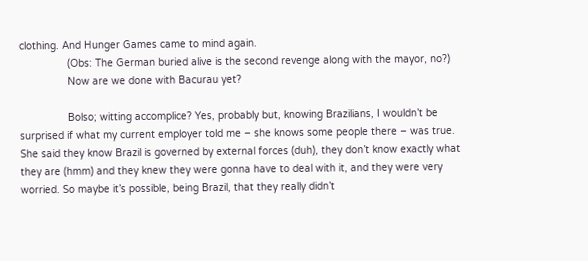clothing. And Hunger Games came to mind again.
                (Obs: The German buried alive is the second revenge along with the mayor, no?)
                Now are we done with Bacurau yet?

                Bolso; witting accomplice? Yes, probably but, knowing Brazilians, I wouldn’t be surprised if what my current employer told me – she knows some people there – was true. She said they know Brazil is governed by external forces (duh), they don’t know exactly what they are (hmm) and they knew they were gonna have to deal with it, and they were very worried. So maybe it’s possible, being Brazil, that they really didn’t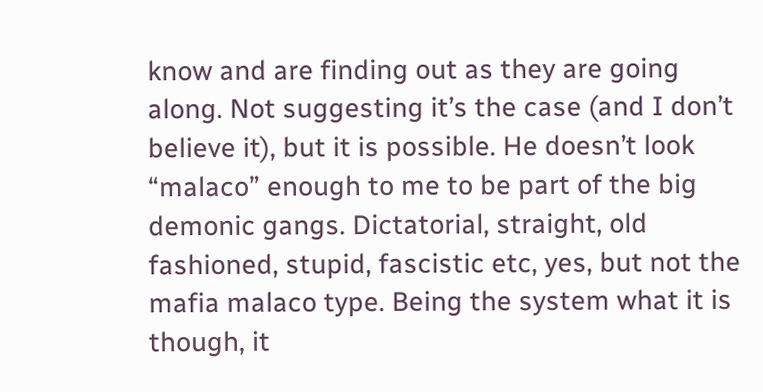know and are finding out as they are going along. Not suggesting it’s the case (and I don’t believe it), but it is possible. He doesn’t look “malaco” enough to me to be part of the big demonic gangs. Dictatorial, straight, old fashioned, stupid, fascistic etc, yes, but not the mafia malaco type. Being the system what it is though, it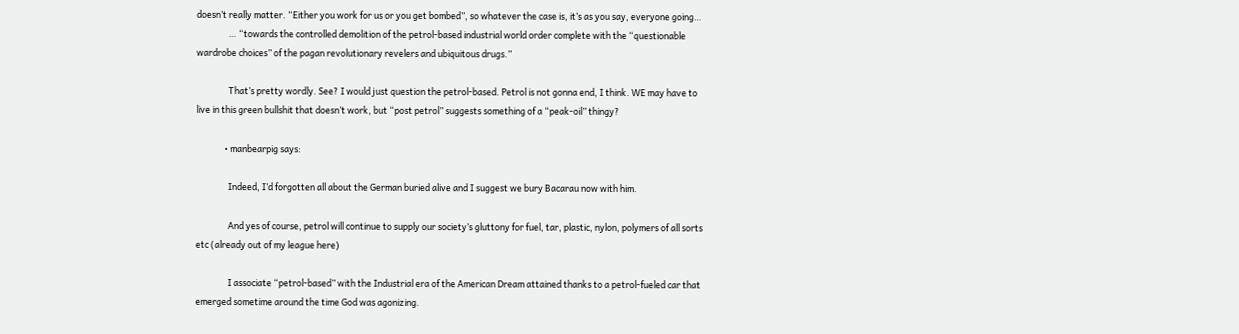doesn’t really matter. “Either you work for us or you get bombed”, so whatever the case is, it’s as you say, everyone going…
                … “towards the controlled demolition of the petrol-based industrial world order complete with the “questionable wardrobe choices” of the pagan revolutionary revelers and ubiquitous drugs.”

                That’s pretty wordly. See? I would just question the petrol-based. Petrol is not gonna end, I think. WE may have to live in this green bullshit that doesn’t work, but “post petrol” suggests something of a “peak-oil” thingy?

              • manbearpig says:

                Indeed, I’d forgotten all about the German buried alive and I suggest we bury Bacarau now with him.

                And yes of course, petrol will continue to supply our society’s gluttony for fuel, tar, plastic, nylon, polymers of all sorts etc (already out of my league here)

                I associate “petrol-based” with the Industrial era of the American Dream attained thanks to a petrol-fueled car that emerged sometime around the time God was agonizing.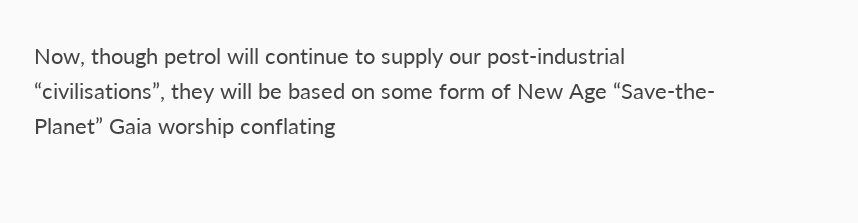Now, though petrol will continue to supply our post-industrial “civilisations”, they will be based on some form of New Age “Save-the-Planet” Gaia worship conflating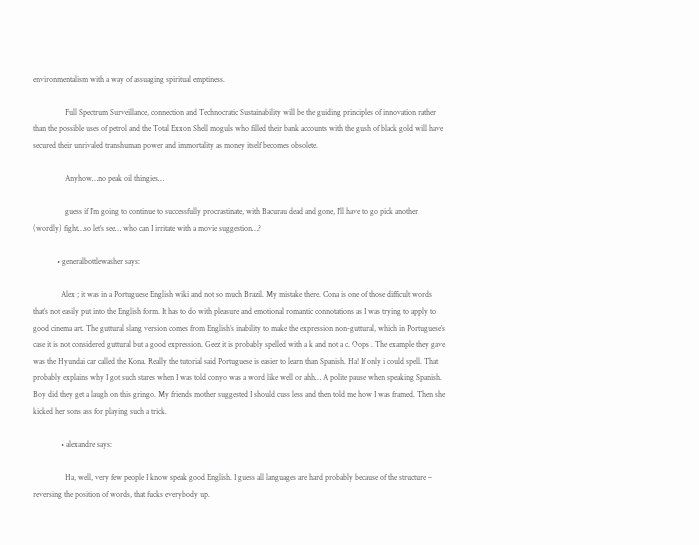environmentalism with a way of assuaging spiritual emptiness.

                Full Spectrum Surveillance, connection and Technocratic Sustainability will be the guiding principles of innovation rather than the possible uses of petrol and the Total Exxon Shell moguls who filled their bank accounts with the gush of black gold will have secured their unrivaled transhuman power and immortality as money itself becomes obsolete.

                Anyhow…no peak oil thingies…

                guess if I’m going to continue to successfully procrastinate, with Bacurau dead and gone, I’ll have to go pick another (wordly) fight…so let’s see… who can I irritate with a movie suggestion…?

            • generalbottlewasher says:

              Alex ; it was in a Portuguese English wiki and not so much Brazil. My mistake there. Cona is one of those difficult words that’s not easily put into the English form. It has to do with pleasure and emotional romantic connotations as I was trying to apply to good cinema art. The guttural slang version comes from English’s inability to make the expression non-guttural, which in Portuguese’s case it is not considered guttural but a good expression. Geez it is probably spelled with a k and not a c. Oops . The example they gave was the Hyundai car called the Kona. Really the tutorial said Portuguese is easier to learn than Spanish. Ha! If only i could spell. That probably explains why I got such stares when I was told conyo was a word like well or ahh… A polite pause when speaking Spanish. Boy did they get a laugh on this gringo. My friends mother suggested I should cuss less and then told me how I was framed. Then she kicked her sons ass for playing such a trick.

              • alexandre says:

                Ha, well, very few people I know speak good English. I guess all languages are hard probably because of the structure – reversing the position of words, that fucks everybody up.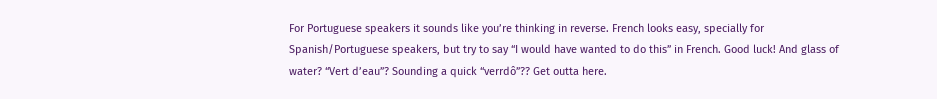For Portuguese speakers it sounds like you’re thinking in reverse. French looks easy, specially for Spanish/Portuguese speakers, but try to say “I would have wanted to do this” in French. Good luck! And glass of water? “Vert d’eau”? Sounding a quick “verrdô”?? Get outta here.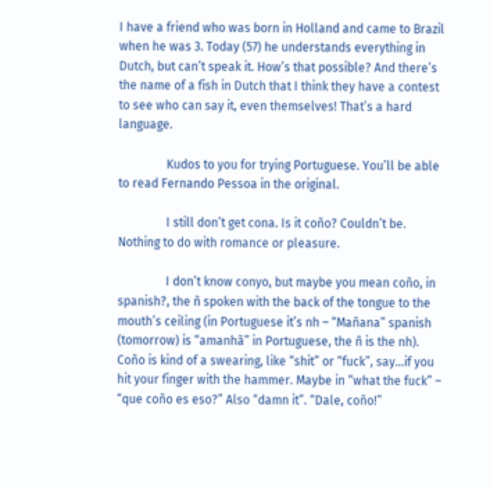I have a friend who was born in Holland and came to Brazil when he was 3. Today (57) he understands everything in Dutch, but can’t speak it. How’s that possible? And there’s the name of a fish in Dutch that I think they have a contest to see who can say it, even themselves! That’s a hard language.

                Kudos to you for trying Portuguese. You’ll be able to read Fernando Pessoa in the original.

                I still don’t get cona. Is it coño? Couldn’t be. Nothing to do with romance or pleasure.

                I don’t know conyo, but maybe you mean coño, in spanish?, the ñ spoken with the back of the tongue to the mouth’s ceiling (in Portuguese it’s nh – “Mañana” spanish (tomorrow) is “amanhã” in Portuguese, the ñ is the nh). Coño is kind of a swearing, like “shit” or “fuck”, say…if you hit your finger with the hammer. Maybe in “what the fuck” – “que coño es eso?” Also “damn it”. “Dale, coño!”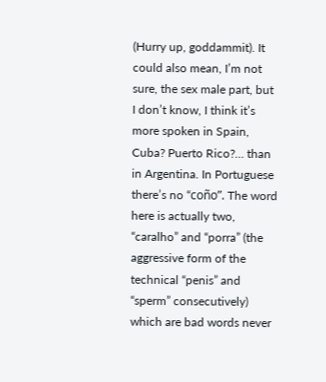(Hurry up, goddammit). It could also mean, I’m not sure, the sex male part, but I don’t know, I think it’s more spoken in Spain, Cuba? Puerto Rico?… than in Argentina. In Portuguese there’s no “coño”. The word here is actually two, “caralho” and “porra” (the aggressive form of the technical “penis” and “sperm” consecutively) which are bad words never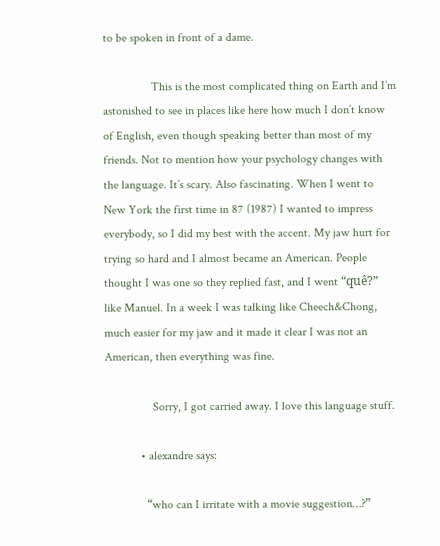to be spoken in front of a dame.

                This is the most complicated thing on Earth and I’m astonished to see in places like here how much I don’t know of English, even though speaking better than most of my friends. Not to mention how your psychology changes with the language. It’s scary. Also fascinating. When I went to New York the first time in 87 (1987) I wanted to impress everybody, so I did my best with the accent. My jaw hurt for trying so hard and I almost became an American. People thought I was one so they replied fast, and I went “quê?” like Manuel. In a week I was talking like Cheech&Chong, much easier for my jaw and it made it clear I was not an American, then everything was fine.

                Sorry, I got carried away. I love this language stuff.

            • alexandre says:

              “who can I irritate with a movie suggestion…?”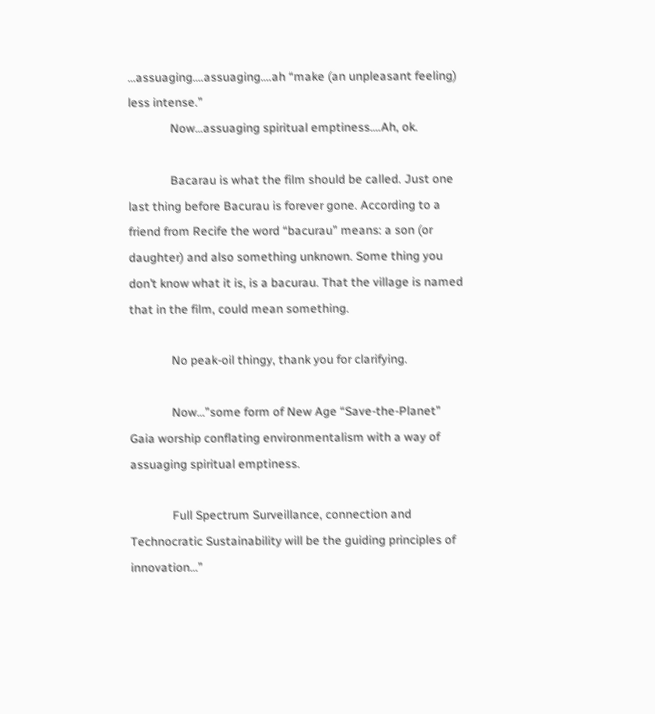…assuaging….assuaging….ah “make (an unpleasant feeling) less intense.”
              Now…assuaging spiritual emptiness….Ah, ok.

              Bacarau is what the film should be called. Just one last thing before Bacurau is forever gone. According to a friend from Recife the word “bacurau” means: a son (or daughter) and also something unknown. Some thing you don’t know what it is, is a bacurau. That the village is named that in the film, could mean something.

              No peak-oil thingy, thank you for clarifying.

              Now…”some form of New Age “Save-the-Planet” Gaia worship conflating environmentalism with a way of assuaging spiritual emptiness.

              Full Spectrum Surveillance, connection and Technocratic Sustainability will be the guiding principles of innovation…”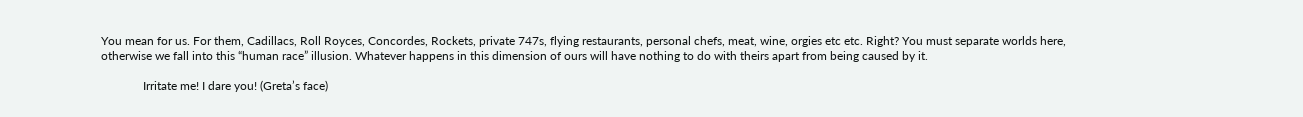You mean for us. For them, Cadillacs, Roll Royces, Concordes, Rockets, private 747s, flying restaurants, personal chefs, meat, wine, orgies etc etc. Right? You must separate worlds here, otherwise we fall into this “human race” illusion. Whatever happens in this dimension of ours will have nothing to do with theirs apart from being caused by it.

              Irritate me! I dare you! (Greta’s face)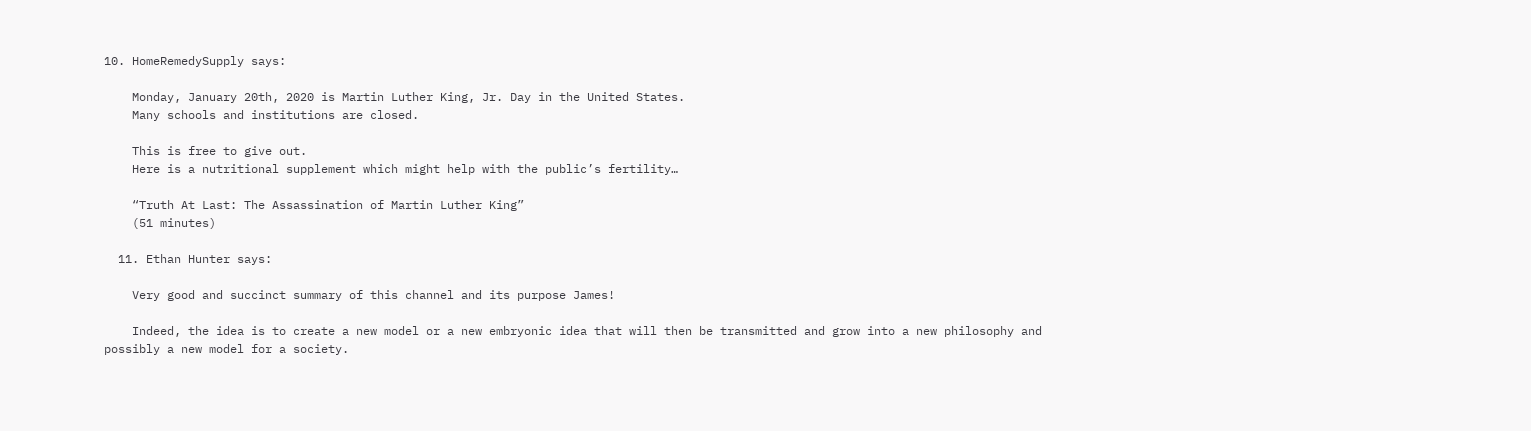10. HomeRemedySupply says:

    Monday, January 20th, 2020 is Martin Luther King, Jr. Day in the United States.
    Many schools and institutions are closed.

    This is free to give out.
    Here is a nutritional supplement which might help with the public’s fertility…

    “Truth At Last: The Assassination of Martin Luther King”
    (51 minutes)

  11. Ethan Hunter says:

    Very good and succinct summary of this channel and its purpose James!

    Indeed, the idea is to create a new model or a new embryonic idea that will then be transmitted and grow into a new philosophy and possibly a new model for a society.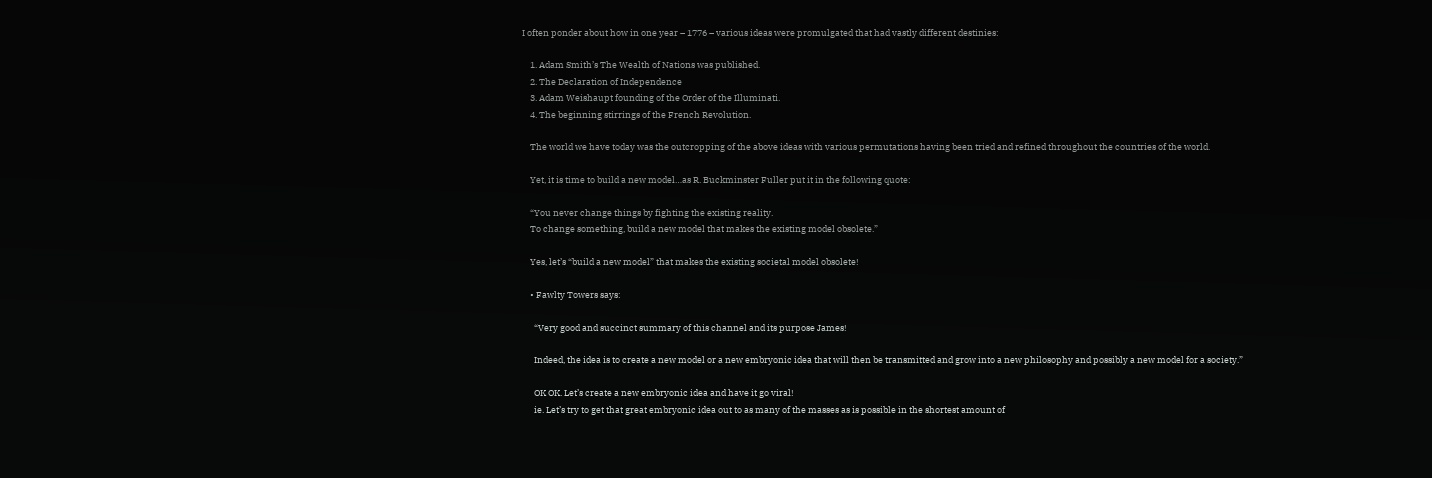I often ponder about how in one year – 1776 – various ideas were promulgated that had vastly different destinies:

    1. Adam Smith’s The Wealth of Nations was published.
    2. The Declaration of Independence
    3. Adam Weishaupt founding of the Order of the Illuminati.
    4. The beginning stirrings of the French Revolution.

    The world we have today was the outcropping of the above ideas with various permutations having been tried and refined throughout the countries of the world.

    Yet, it is time to build a new model…as R. Buckminster Fuller put it in the following quote:

    “You never change things by fighting the existing reality.
    To change something, build a new model that makes the existing model obsolete.”

    Yes, let’s “build a new model” that makes the existing societal model obsolete!

    • Fawlty Towers says:

      “Very good and succinct summary of this channel and its purpose James!

      Indeed, the idea is to create a new model or a new embryonic idea that will then be transmitted and grow into a new philosophy and possibly a new model for a society.”

      OK OK. Let’s create a new embryonic idea and have it go viral!
      ie. Let’s try to get that great embryonic idea out to as many of the masses as is possible in the shortest amount of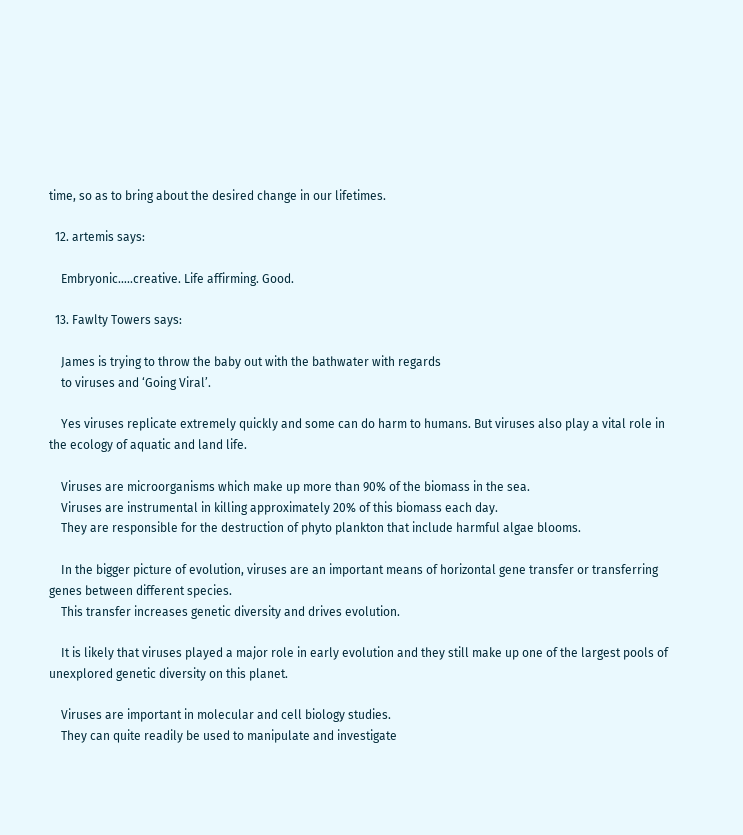time, so as to bring about the desired change in our lifetimes.

  12. artemis says:

    Embryonic…..creative. Life affirming. Good.

  13. Fawlty Towers says:

    James is trying to throw the baby out with the bathwater with regards
    to viruses and ‘Going Viral’.

    Yes viruses replicate extremely quickly and some can do harm to humans. But viruses also play a vital role in the ecology of aquatic and land life.

    Viruses are microorganisms which make up more than 90% of the biomass in the sea.
    Viruses are instrumental in killing approximately 20% of this biomass each day.
    They are responsible for the destruction of phyto plankton that include harmful algae blooms.

    In the bigger picture of evolution, viruses are an important means of horizontal gene transfer or transferring genes between different species.
    This transfer increases genetic diversity and drives evolution.

    It is likely that viruses played a major role in early evolution and they still make up one of the largest pools of unexplored genetic diversity on this planet.

    Viruses are important in molecular and cell biology studies.
    They can quite readily be used to manipulate and investigate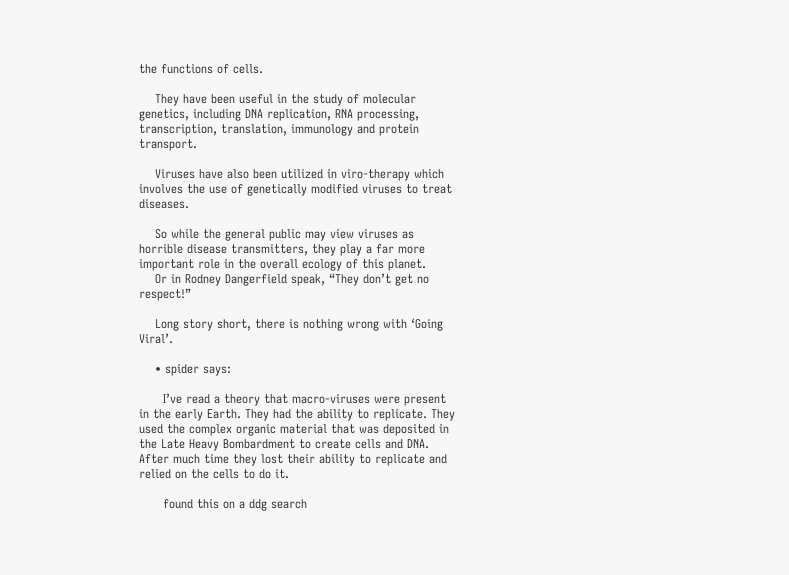the functions of cells.

    They have been useful in the study of molecular genetics, including DNA replication, RNA processing, transcription, translation, immunology and protein transport.

    Viruses have also been utilized in viro-therapy which involves the use of genetically modified viruses to treat diseases.

    So while the general public may view viruses as horrible disease transmitters, they play a far more important role in the overall ecology of this planet.
    Or in Rodney Dangerfield speak, “They don’t get no respect!”

    Long story short, there is nothing wrong with ‘Going Viral’.

    • spider says:

      I’ve read a theory that macro-viruses were present in the early Earth. They had the ability to replicate. They used the complex organic material that was deposited in the Late Heavy Bombardment to create cells and DNA. After much time they lost their ability to replicate and relied on the cells to do it.

      found this on a ddg search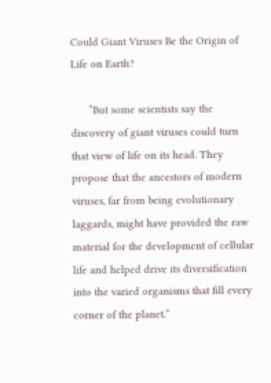Could Giant Viruses Be the Origin of Life on Earth?

      “But some scientists say the discovery of giant viruses could turn that view of life on its head. They propose that the ancestors of modern viruses, far from being evolutionary laggards, might have provided the raw material for the development of cellular life and helped drive its diversification into the varied organisms that fill every corner of the planet.”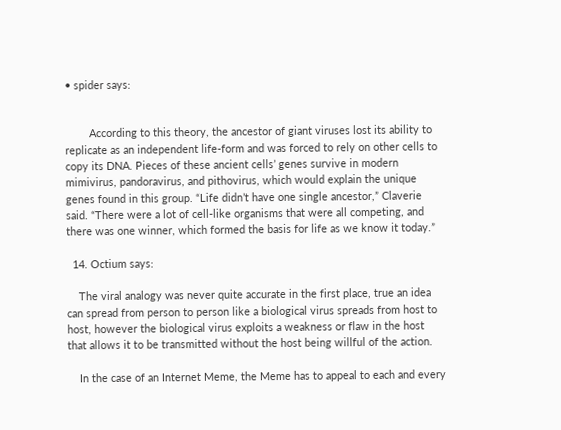• spider says:


        According to this theory, the ancestor of giant viruses lost its ability to replicate as an independent life-form and was forced to rely on other cells to copy its DNA. Pieces of these ancient cells’ genes survive in modern mimivirus, pandoravirus, and pithovirus, which would explain the unique genes found in this group. “Life didn’t have one single ancestor,” Claverie said. “There were a lot of cell-like organisms that were all competing, and there was one winner, which formed the basis for life as we know it today.”

  14. Octium says:

    The viral analogy was never quite accurate in the first place, true an idea can spread from person to person like a biological virus spreads from host to host, however the biological virus exploits a weakness or flaw in the host that allows it to be transmitted without the host being willful of the action.

    In the case of an Internet Meme, the Meme has to appeal to each and every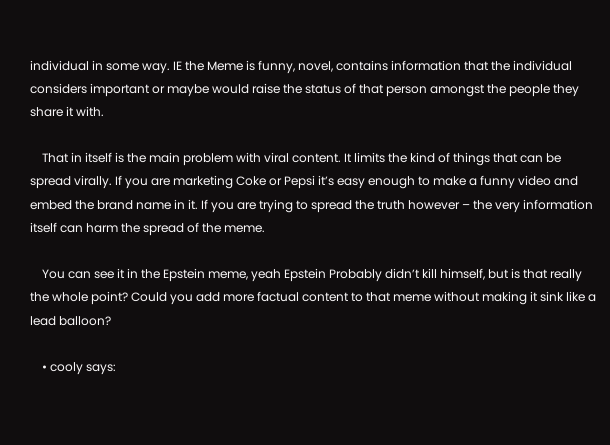individual in some way. IE the Meme is funny, novel, contains information that the individual considers important or maybe would raise the status of that person amongst the people they share it with.

    That in itself is the main problem with viral content. It limits the kind of things that can be spread virally. If you are marketing Coke or Pepsi it’s easy enough to make a funny video and embed the brand name in it. If you are trying to spread the truth however – the very information itself can harm the spread of the meme.

    You can see it in the Epstein meme, yeah Epstein Probably didn’t kill himself, but is that really the whole point? Could you add more factual content to that meme without making it sink like a lead balloon?

    • cooly says: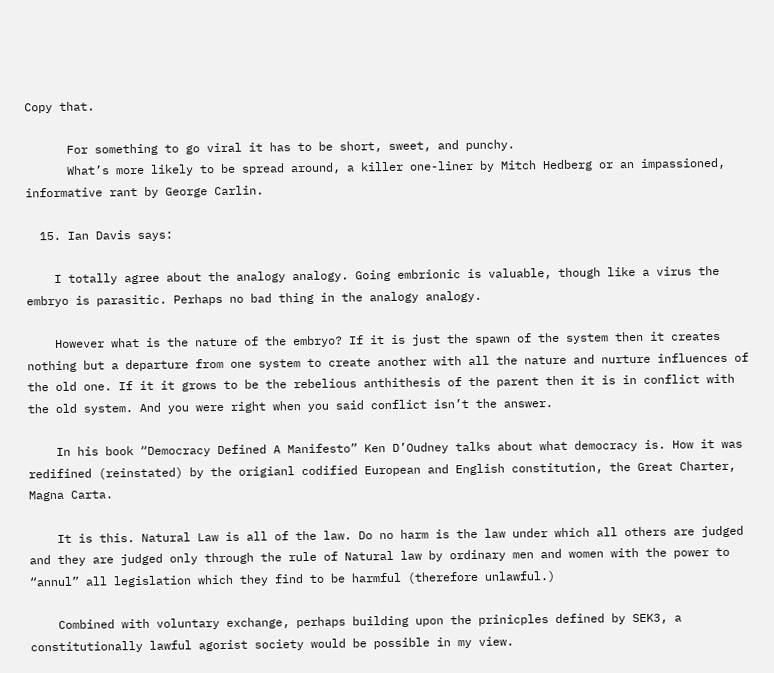Copy that.

      For something to go viral it has to be short, sweet, and punchy.
      What’s more likely to be spread around, a killer one-liner by Mitch Hedberg or an impassioned, informative rant by George Carlin.

  15. Ian Davis says:

    I totally agree about the analogy analogy. Going embrionic is valuable, though like a virus the embryo is parasitic. Perhaps no bad thing in the analogy analogy.

    However what is the nature of the embryo? If it is just the spawn of the system then it creates nothing but a departure from one system to create another with all the nature and nurture influences of the old one. If it it grows to be the rebelious anthithesis of the parent then it is in conflict with the old system. And you were right when you said conflict isn’t the answer.

    In his book “Democracy Defined A Manifesto” Ken D’Oudney talks about what democracy is. How it was redifined (reinstated) by the origianl codified European and English constitution, the Great Charter, Magna Carta.

    It is this. Natural Law is all of the law. Do no harm is the law under which all others are judged and they are judged only through the rule of Natural law by ordinary men and women with the power to “annul” all legislation which they find to be harmful (therefore unlawful.)

    Combined with voluntary exchange, perhaps building upon the prinicples defined by SEK3, a constitutionally lawful agorist society would be possible in my view.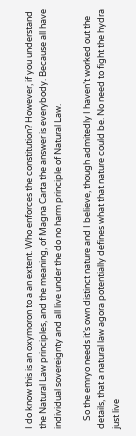I do know this is an oxymoron to a an extent. Who enforces the constitution? However, if you understand the Natural Law principles, and the meaning, of Magna Carta the answer is everybody. Because all have individual sovereignty and all live under the do no harm principle of Natural Law.

    So the emryo needs it’s own distinct nature and I believe, though admitedly I haven’t worked out the details, that a natural law agora potentially defines what that nature could be. No need to fight the hydra just live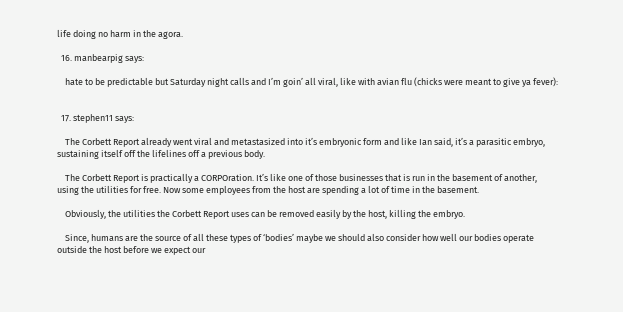life doing no harm in the agora.

  16. manbearpig says:

    hate to be predictable but Saturday night calls and I’m goin’ all viral, like with avian flu (chicks were meant to give ya fever):


  17. stephen11 says:

    The Corbett Report already went viral and metastasized into it’s embryonic form and like Ian said, it’s a parasitic embryo, sustaining itself off the lifelines off a previous body.

    The Corbett Report is practically a CORPOration. It’s like one of those businesses that is run in the basement of another, using the utilities for free. Now some employees from the host are spending a lot of time in the basement.

    Obviously, the utilities the Corbett Report uses can be removed easily by the host, killing the embryo.

    Since, humans are the source of all these types of ‘bodies’ maybe we should also consider how well our bodies operate outside the host before we expect our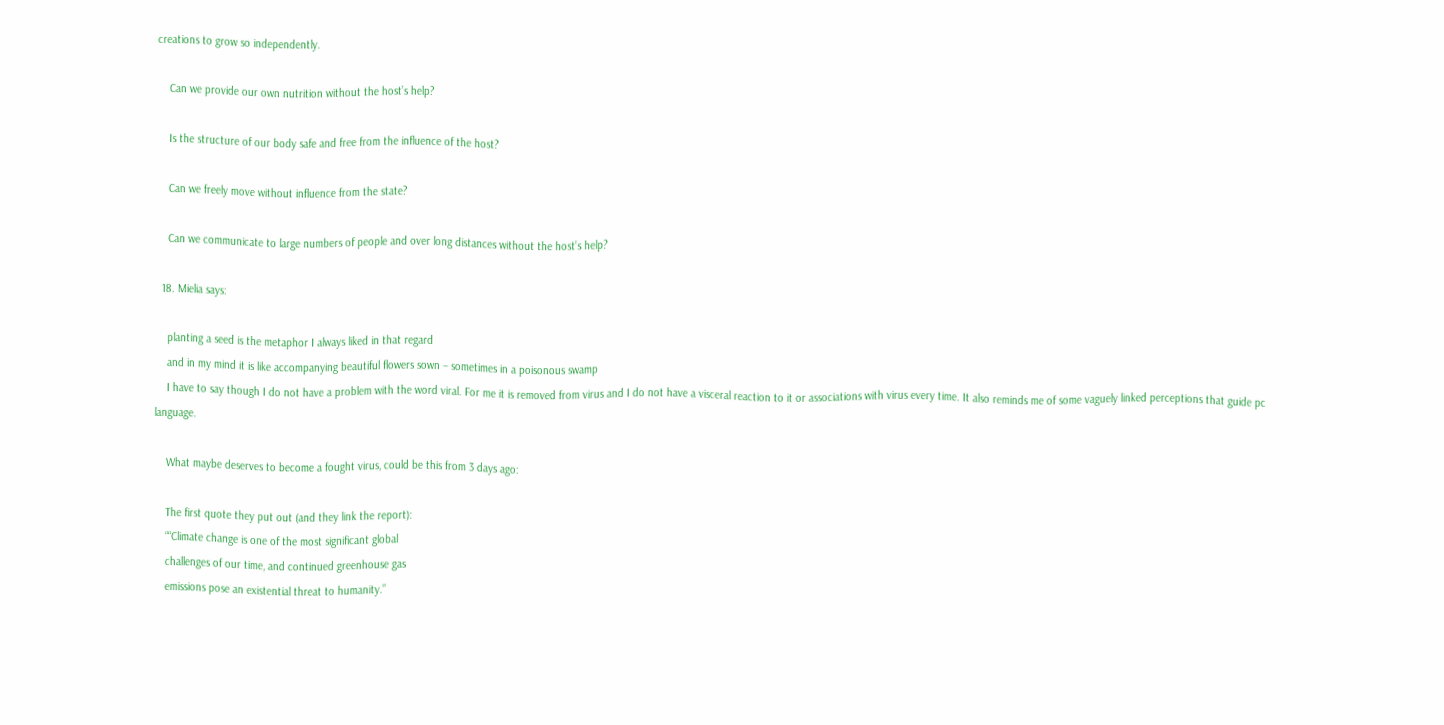creations to grow so independently.

    Can we provide our own nutrition without the host’s help?

    Is the structure of our body safe and free from the influence of the host?

    Can we freely move without influence from the state?

    Can we communicate to large numbers of people and over long distances without the host’s help?

  18. Mielia says:

    planting a seed is the metaphor I always liked in that regard
    and in my mind it is like accompanying beautiful flowers sown – sometimes in a poisonous swamp
    I have to say though I do not have a problem with the word viral. For me it is removed from virus and I do not have a visceral reaction to it or associations with virus every time. It also reminds me of some vaguely linked perceptions that guide pc language.

    What maybe deserves to become a fought virus, could be this from 3 days ago:

    The first quote they put out (and they link the report):
    ““Climate change is one of the most significant global
    challenges of our time, and continued greenhouse gas
    emissions pose an existential threat to humanity.”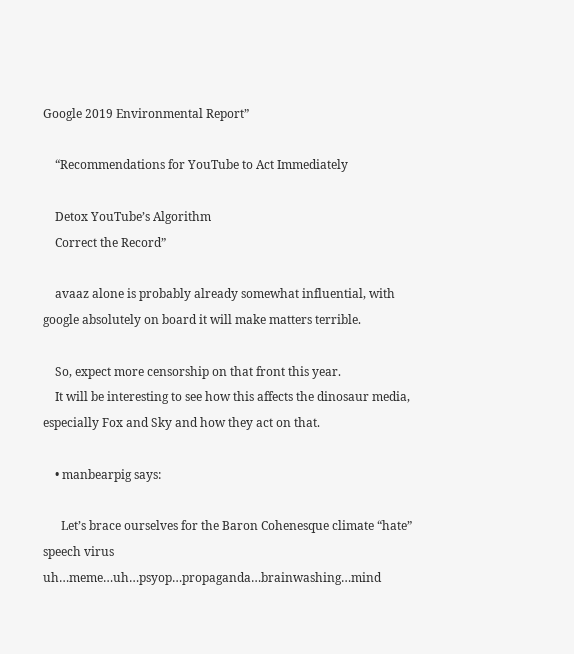Google 2019 Environmental Report”

    “Recommendations for YouTube to Act Immediately

    Detox YouTube’s Algorithm
    Correct the Record”

    avaaz alone is probably already somewhat influential, with google absolutely on board it will make matters terrible.

    So, expect more censorship on that front this year.
    It will be interesting to see how this affects the dinosaur media, especially Fox and Sky and how they act on that.

    • manbearpig says:

      Let’s brace ourselves for the Baron Cohenesque climate “hate” speech virus uh…meme…uh…psyop…propaganda…brainwashing…mind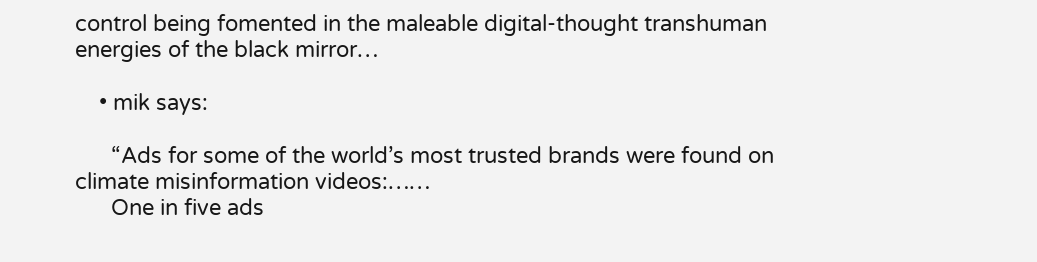control being fomented in the maleable digital-thought transhuman energies of the black mirror…

    • mik says:

      “Ads for some of the world’s most trusted brands were found on climate misinformation videos:……
      One in five ads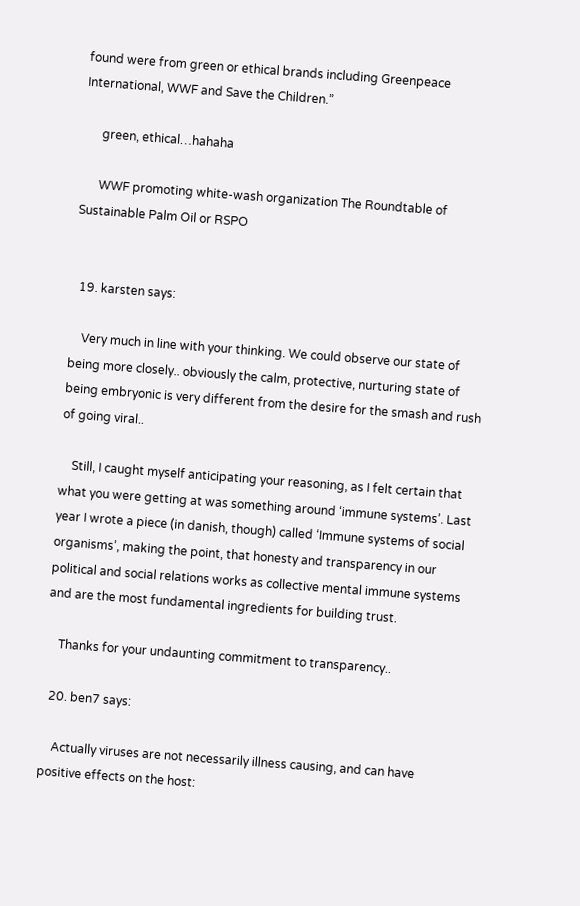found were from green or ethical brands including Greenpeace International, WWF and Save the Children.”

      green, ethical…hahaha

      WWF promoting white-wash organization The Roundtable of Sustainable Palm Oil or RSPO


  19. karsten says:

    Very much in line with your thinking. We could observe our state of being more closely.. obviously the calm, protective, nurturing state of being embryonic is very different from the desire for the smash and rush of going viral..

    Still, I caught myself anticipating your reasoning, as I felt certain that what you were getting at was something around ‘immune systems’. Last year I wrote a piece (in danish, though) called ‘Immune systems of social organisms’, making the point, that honesty and transparency in our political and social relations works as collective mental immune systems and are the most fundamental ingredients for building trust.

    Thanks for your undaunting commitment to transparency..

  20. ben7 says:

    Actually viruses are not necessarily illness causing, and can have positive effects on the host: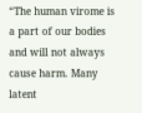“The human virome is a part of our bodies and will not always cause harm. Many latent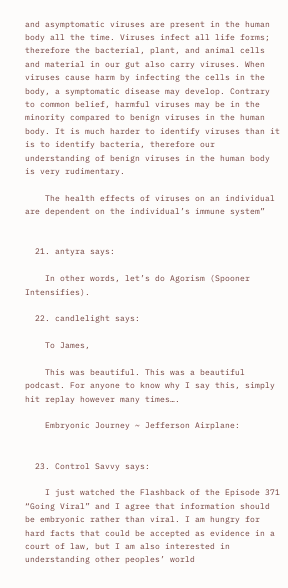and asymptomatic viruses are present in the human body all the time. Viruses infect all life forms; therefore the bacterial, plant, and animal cells and material in our gut also carry viruses. When viruses cause harm by infecting the cells in the body, a symptomatic disease may develop. Contrary to common belief, harmful viruses may be in the minority compared to benign viruses in the human body. It is much harder to identify viruses than it is to identify bacteria, therefore our understanding of benign viruses in the human body is very rudimentary.

    The health effects of viruses on an individual are dependent on the individual’s immune system”


  21. antyra says:

    In other words, let’s do Agorism (Spooner Intensifies).

  22. candlelight says:

    To James,

    This was beautiful. This was a beautiful podcast. For anyone to know why I say this, simply hit replay however many times….

    Embryonic Journey ~ Jefferson Airplane:


  23. Control Savvy says:

    I just watched the Flashback of the Episode 371 “Going Viral” and I agree that information should be embryonic rather than viral. I am hungry for hard facts that could be accepted as evidence in a court of law, but I am also interested in understanding other peoples’ world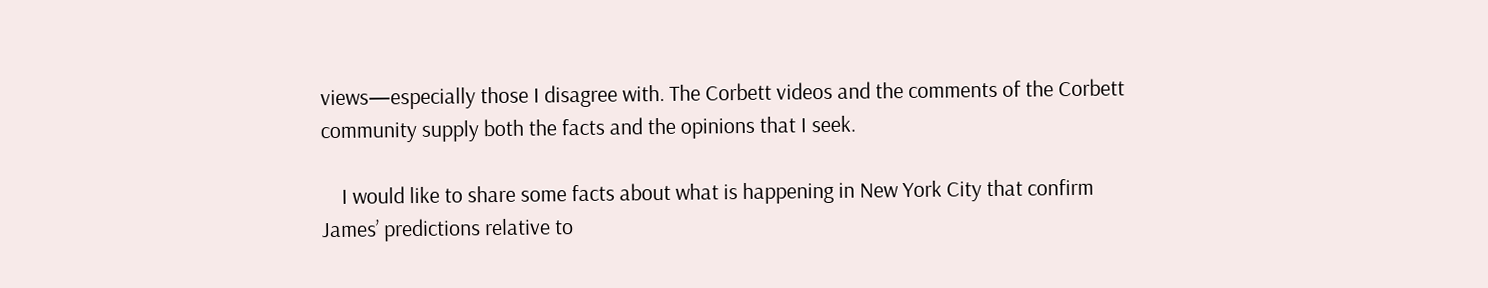views—especially those I disagree with. The Corbett videos and the comments of the Corbett community supply both the facts and the opinions that I seek.

    I would like to share some facts about what is happening in New York City that confirm James’ predictions relative to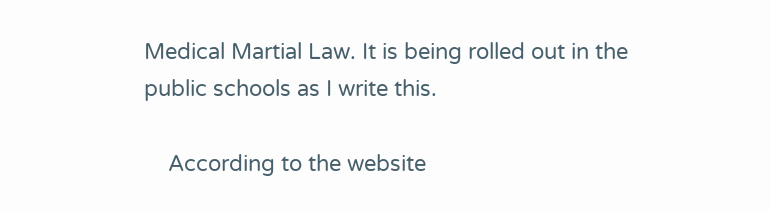Medical Martial Law. It is being rolled out in the public schools as I write this.

    According to the website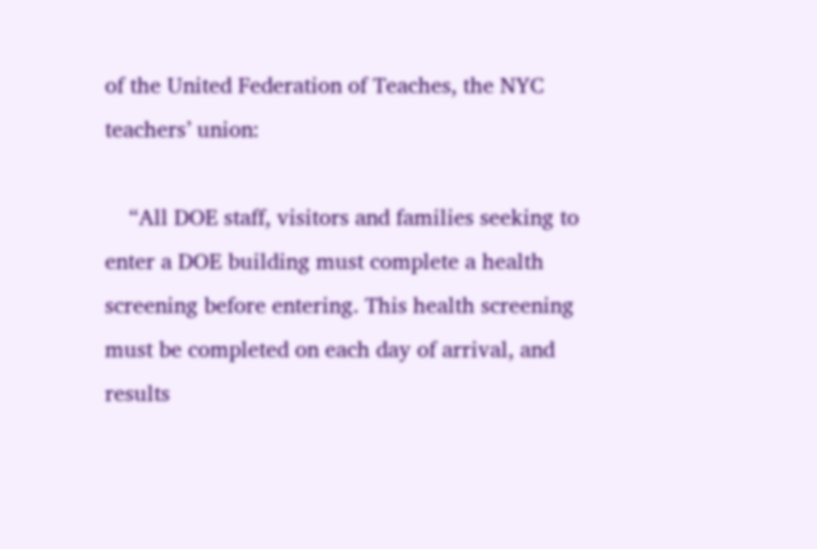of the United Federation of Teaches, the NYC teachers’ union:

    “All DOE staff, visitors and families seeking to enter a DOE building must complete a health screening before entering. This health screening must be completed on each day of arrival, and results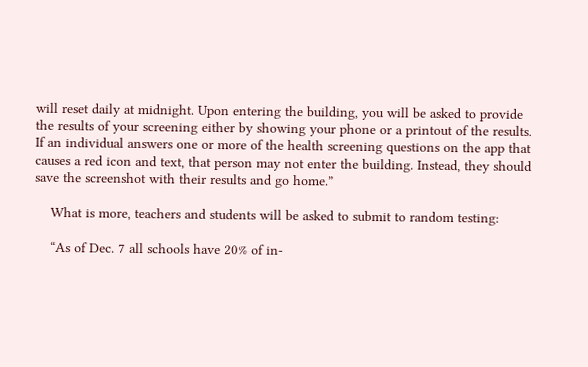will reset daily at midnight. Upon entering the building, you will be asked to provide the results of your screening either by showing your phone or a printout of the results. If an individual answers one or more of the health screening questions on the app that causes a red icon and text, that person may not enter the building. Instead, they should save the screenshot with their results and go home.”

    What is more, teachers and students will be asked to submit to random testing:

    “As of Dec. 7 all schools have 20% of in-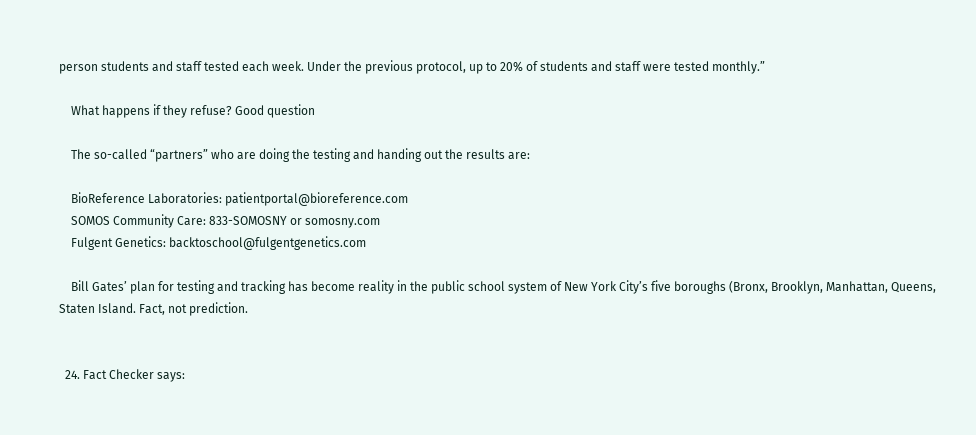person students and staff tested each week. Under the previous protocol, up to 20% of students and staff were tested monthly.”

    What happens if they refuse? Good question

    The so-called “partners” who are doing the testing and handing out the results are:

    BioReference Laboratories: patientportal@bioreference.com
    SOMOS Community Care: 833-SOMOSNY or somosny.com
    Fulgent Genetics: backtoschool@fulgentgenetics.com

    Bill Gates’ plan for testing and tracking has become reality in the public school system of New York City’s five boroughs (Bronx, Brooklyn, Manhattan, Queens, Staten Island. Fact, not prediction.


  24. Fact Checker says: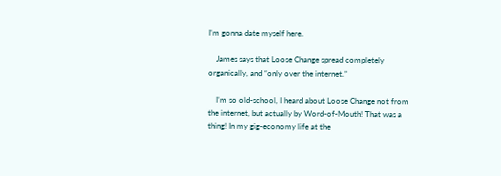I’m gonna date myself here.

    James says that Loose Change spread completely organically, and “only over the internet.”

    I’m so old-school, I heard about Loose Change not from the internet, but actually by Word-of-Mouth! That was a thing! In my gig-economy life at the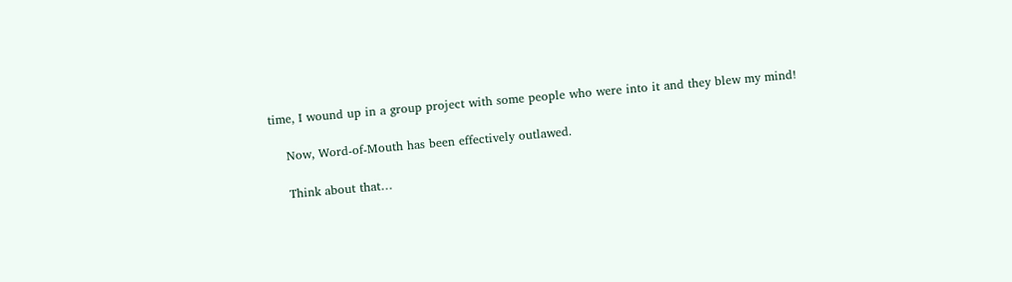time, I wound up in a group project with some people who were into it and they blew my mind!

    Now, Word-of-Mouth has been effectively outlawed.

    Think about that…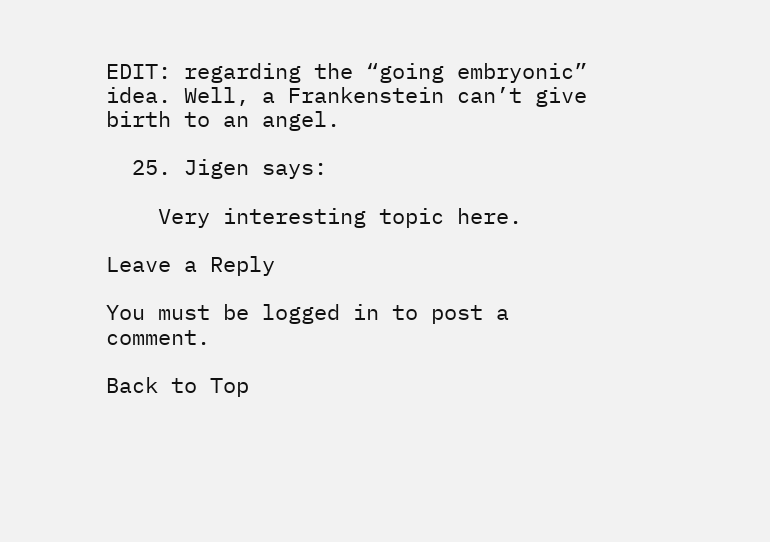EDIT: regarding the “going embryonic” idea. Well, a Frankenstein can’t give birth to an angel.

  25. Jigen says:

    Very interesting topic here.

Leave a Reply

You must be logged in to post a comment.

Back to Top